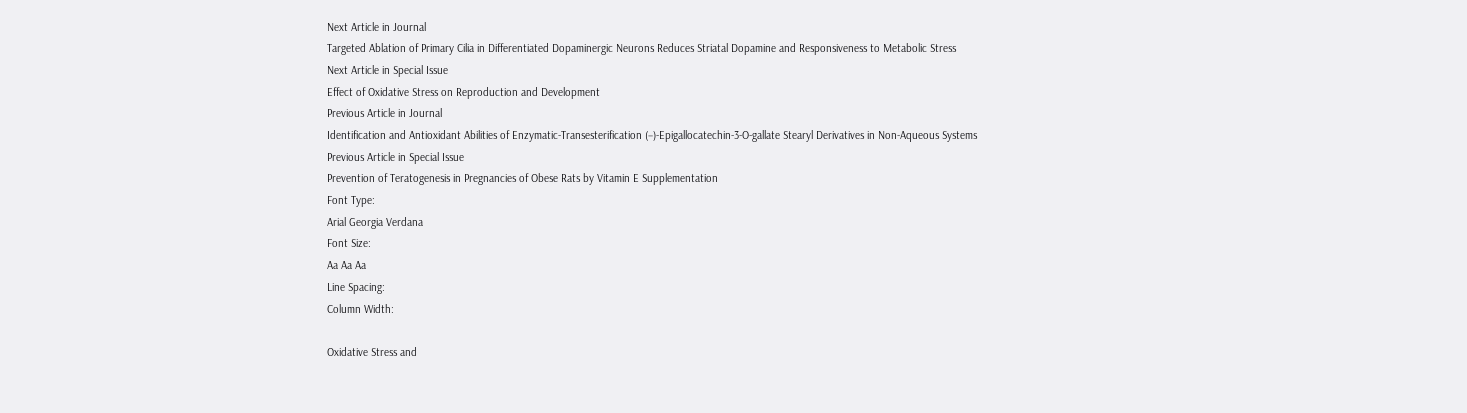Next Article in Journal
Targeted Ablation of Primary Cilia in Differentiated Dopaminergic Neurons Reduces Striatal Dopamine and Responsiveness to Metabolic Stress
Next Article in Special Issue
Effect of Oxidative Stress on Reproduction and Development
Previous Article in Journal
Identification and Antioxidant Abilities of Enzymatic-Transesterification (−)-Epigallocatechin-3-O-gallate Stearyl Derivatives in Non-Aqueous Systems
Previous Article in Special Issue
Prevention of Teratogenesis in Pregnancies of Obese Rats by Vitamin E Supplementation
Font Type:
Arial Georgia Verdana
Font Size:
Aa Aa Aa
Line Spacing:
Column Width:

Oxidative Stress and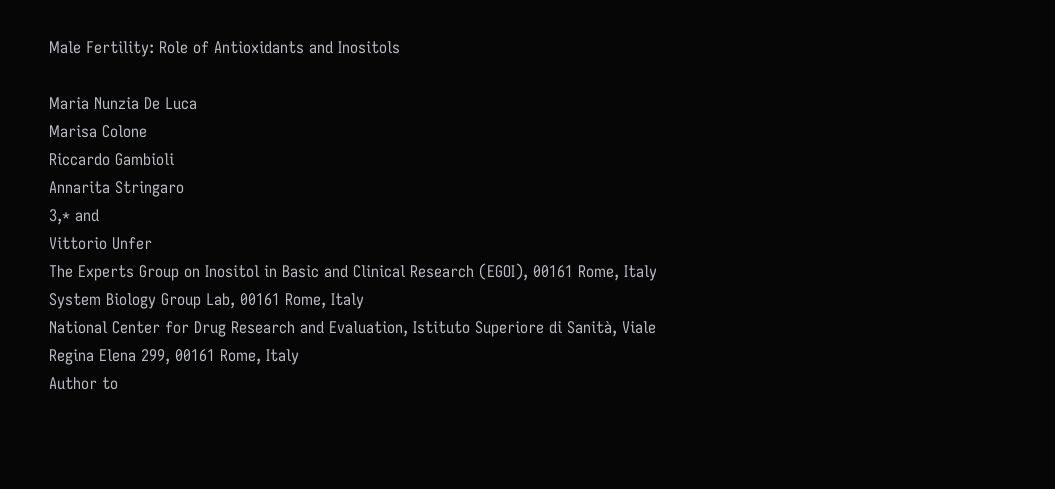Male Fertility: Role of Antioxidants and Inositols

Maria Nunzia De Luca
Marisa Colone
Riccardo Gambioli
Annarita Stringaro
3,* and
Vittorio Unfer
The Experts Group on Inositol in Basic and Clinical Research (EGOI), 00161 Rome, Italy
System Biology Group Lab, 00161 Rome, Italy
National Center for Drug Research and Evaluation, Istituto Superiore di Sanità, Viale Regina Elena 299, 00161 Rome, Italy
Author to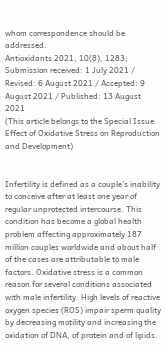whom correspondence should be addressed.
Antioxidants 2021, 10(8), 1283;
Submission received: 1 July 2021 / Revised: 6 August 2021 / Accepted: 9 August 2021 / Published: 13 August 2021
(This article belongs to the Special Issue Effect of Oxidative Stress on Reproduction and Development)


Infertility is defined as a couple’s inability to conceive after at least one year of regular unprotected intercourse. This condition has become a global health problem affecting approximately 187 million couples worldwide and about half of the cases are attributable to male factors. Oxidative stress is a common reason for several conditions associated with male infertility. High levels of reactive oxygen species (ROS) impair sperm quality by decreasing motility and increasing the oxidation of DNA, of protein and of lipids.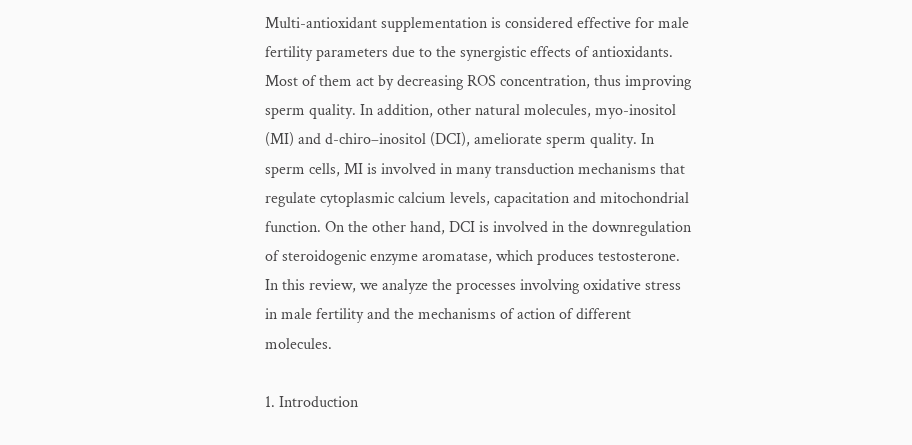Multi-antioxidant supplementation is considered effective for male fertility parameters due to the synergistic effects of antioxidants. Most of them act by decreasing ROS concentration, thus improving sperm quality. In addition, other natural molecules, myo-inositol (MI) and d-chiro–inositol (DCI), ameliorate sperm quality. In sperm cells, MI is involved in many transduction mechanisms that regulate cytoplasmic calcium levels, capacitation and mitochondrial function. On the other hand, DCI is involved in the downregulation of steroidogenic enzyme aromatase, which produces testosterone. In this review, we analyze the processes involving oxidative stress in male fertility and the mechanisms of action of different molecules.

1. Introduction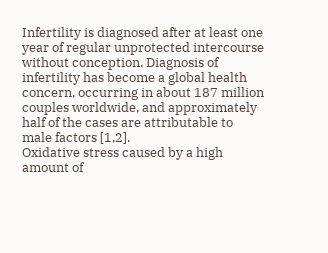Infertility is diagnosed after at least one year of regular unprotected intercourse without conception. Diagnosis of infertility has become a global health concern, occurring in about 187 million couples worldwide, and approximately half of the cases are attributable to male factors [1,2].
Oxidative stress caused by a high amount of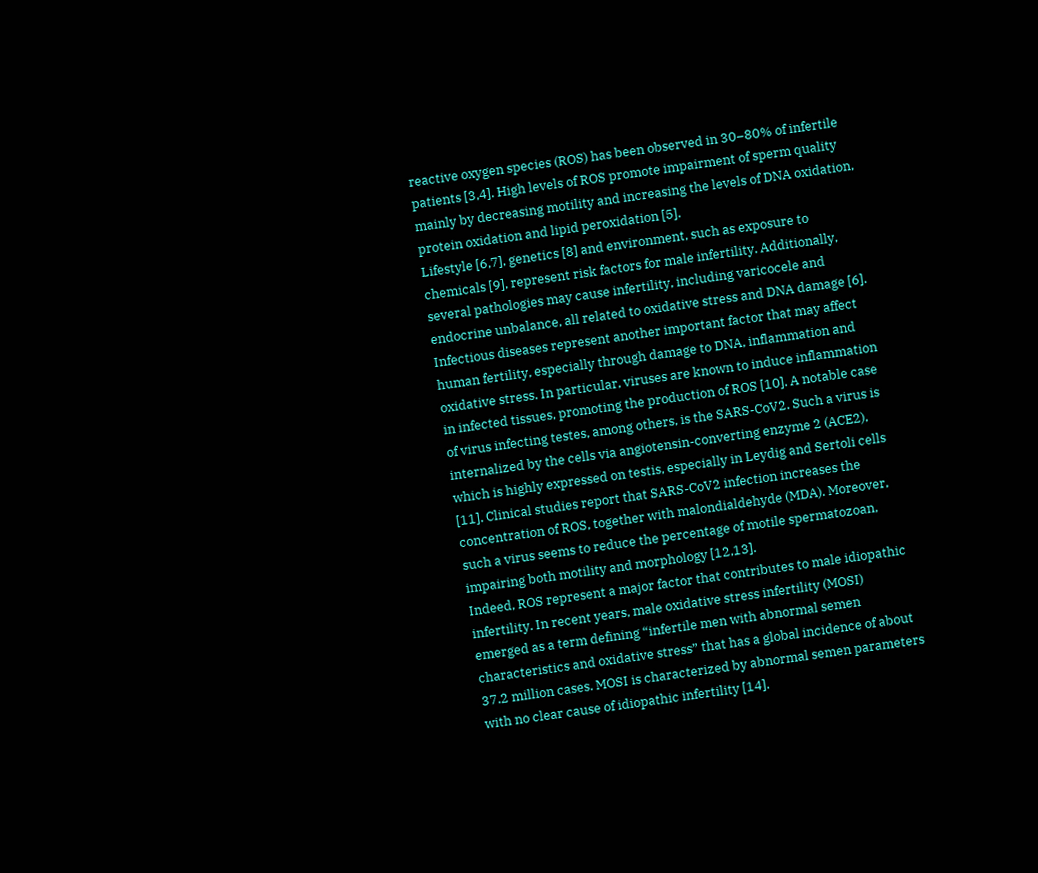reactive oxygen species (ROS) has been observed in 30–80% of infertile patients [3,4]. High levels of ROS promote impairment of sperm quality mainly by decreasing motility and increasing the levels of DNA oxidation, protein oxidation and lipid peroxidation [5].
Lifestyle [6,7], genetics [8] and environment, such as exposure to chemicals [9], represent risk factors for male infertility. Additionally, several pathologies may cause infertility, including varicocele and endocrine unbalance, all related to oxidative stress and DNA damage [6].
Infectious diseases represent another important factor that may affect human fertility, especially through damage to DNA, inflammation and oxidative stress. In particular, viruses are known to induce inflammation in infected tissues, promoting the production of ROS [10]. A notable case of virus infecting testes, among others, is the SARS-CoV2. Such a virus is internalized by the cells via angiotensin-converting enzyme 2 (ACE2), which is highly expressed on testis, especially in Leydig and Sertoli cells [11]. Clinical studies report that SARS-CoV2 infection increases the concentration of ROS, together with malondialdehyde (MDA). Moreover, such a virus seems to reduce the percentage of motile spermatozoan, impairing both motility and morphology [12,13].
Indeed, ROS represent a major factor that contributes to male idiopathic infertility. In recent years, male oxidative stress infertility (MOSI) emerged as a term defining “infertile men with abnormal semen characteristics and oxidative stress” that has a global incidence of about 37.2 million cases. MOSI is characterized by abnormal semen parameters with no clear cause of idiopathic infertility [14].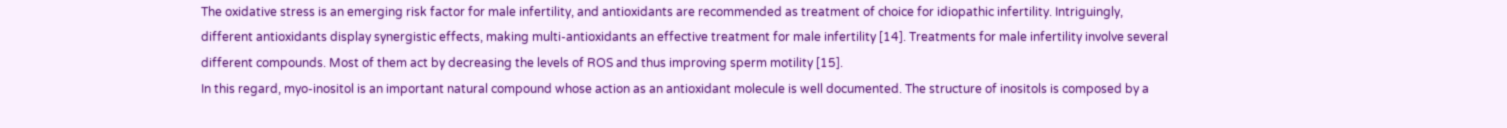The oxidative stress is an emerging risk factor for male infertility, and antioxidants are recommended as treatment of choice for idiopathic infertility. Intriguingly, different antioxidants display synergistic effects, making multi-antioxidants an effective treatment for male infertility [14]. Treatments for male infertility involve several different compounds. Most of them act by decreasing the levels of ROS and thus improving sperm motility [15].
In this regard, myo-inositol is an important natural compound whose action as an antioxidant molecule is well documented. The structure of inositols is composed by a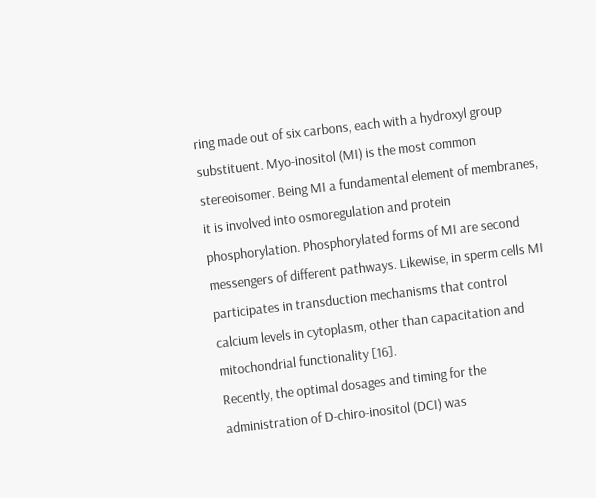ring made out of six carbons, each with a hydroxyl group substituent. Myo-inositol (MI) is the most common stereoisomer. Being MI a fundamental element of membranes, it is involved into osmoregulation and protein phosphorylation. Phosphorylated forms of MI are second messengers of different pathways. Likewise, in sperm cells MI participates in transduction mechanisms that control calcium levels in cytoplasm, other than capacitation and mitochondrial functionality [16].
Recently, the optimal dosages and timing for the administration of D-chiro-inositol (DCI) was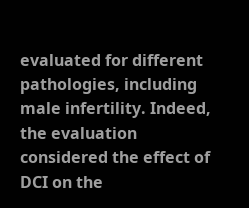evaluated for different pathologies, including male infertility. Indeed, the evaluation considered the effect of DCI on the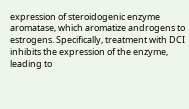expression of steroidogenic enzyme aromatase, which aromatize androgens to estrogens. Specifically, treatment with DCI inhibits the expression of the enzyme, leading to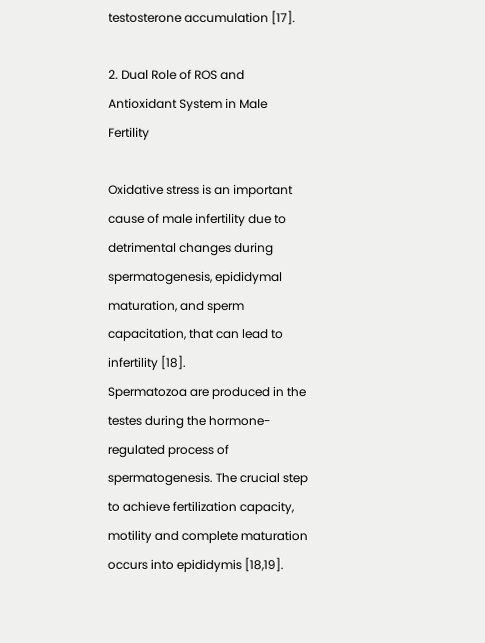testosterone accumulation [17].

2. Dual Role of ROS and Antioxidant System in Male Fertility

Oxidative stress is an important cause of male infertility due to detrimental changes during spermatogenesis, epididymal maturation, and sperm capacitation, that can lead to infertility [18].
Spermatozoa are produced in the testes during the hormone-regulated process of spermatogenesis. The crucial step to achieve fertilization capacity, motility and complete maturation occurs into epididymis [18,19].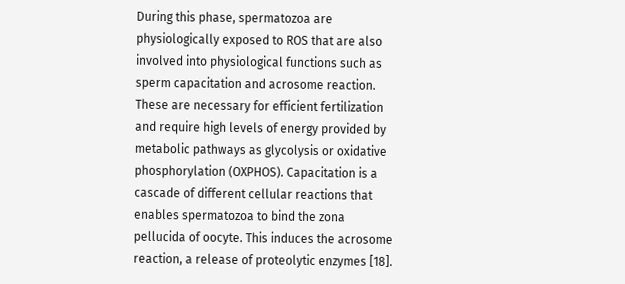During this phase, spermatozoa are physiologically exposed to ROS that are also involved into physiological functions such as sperm capacitation and acrosome reaction. These are necessary for efficient fertilization and require high levels of energy provided by metabolic pathways as glycolysis or oxidative phosphorylation (OXPHOS). Capacitation is a cascade of different cellular reactions that enables spermatozoa to bind the zona pellucida of oocyte. This induces the acrosome reaction, a release of proteolytic enzymes [18].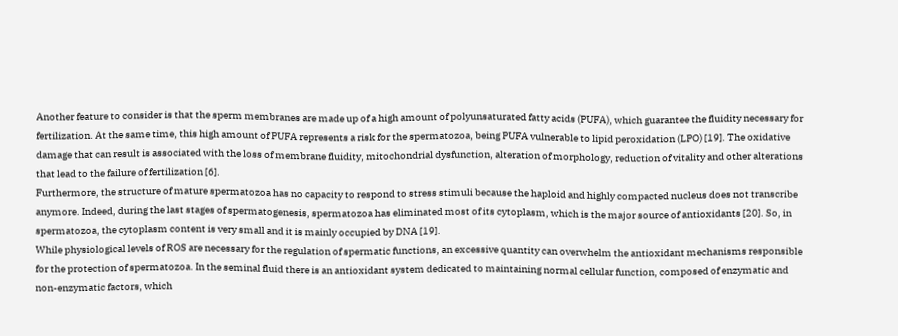Another feature to consider is that the sperm membranes are made up of a high amount of polyunsaturated fatty acids (PUFA), which guarantee the fluidity necessary for fertilization. At the same time, this high amount of PUFA represents a risk for the spermatozoa, being PUFA vulnerable to lipid peroxidation (LPO) [19]. The oxidative damage that can result is associated with the loss of membrane fluidity, mitochondrial dysfunction, alteration of morphology, reduction of vitality and other alterations that lead to the failure of fertilization [6].
Furthermore, the structure of mature spermatozoa has no capacity to respond to stress stimuli because the haploid and highly compacted nucleus does not transcribe anymore. Indeed, during the last stages of spermatogenesis, spermatozoa has eliminated most of its cytoplasm, which is the major source of antioxidants [20]. So, in spermatozoa, the cytoplasm content is very small and it is mainly occupied by DNA [19].
While physiological levels of ROS are necessary for the regulation of spermatic functions, an excessive quantity can overwhelm the antioxidant mechanisms responsible for the protection of spermatozoa. In the seminal fluid there is an antioxidant system dedicated to maintaining normal cellular function, composed of enzymatic and non-enzymatic factors, which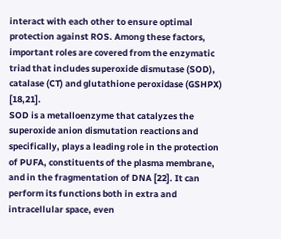interact with each other to ensure optimal protection against ROS. Among these factors, important roles are covered from the enzymatic triad that includes superoxide dismutase (SOD), catalase (CT) and glutathione peroxidase (GSHPX) [18,21].
SOD is a metalloenzyme that catalyzes the superoxide anion dismutation reactions and specifically, plays a leading role in the protection of PUFA, constituents of the plasma membrane, and in the fragmentation of DNA [22]. It can perform its functions both in extra and intracellular space, even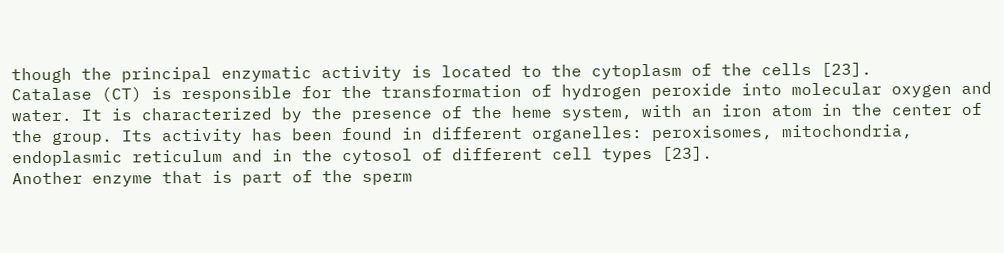though the principal enzymatic activity is located to the cytoplasm of the cells [23].
Catalase (CT) is responsible for the transformation of hydrogen peroxide into molecular oxygen and water. It is characterized by the presence of the heme system, with an iron atom in the center of the group. Its activity has been found in different organelles: peroxisomes, mitochondria, endoplasmic reticulum and in the cytosol of different cell types [23].
Another enzyme that is part of the sperm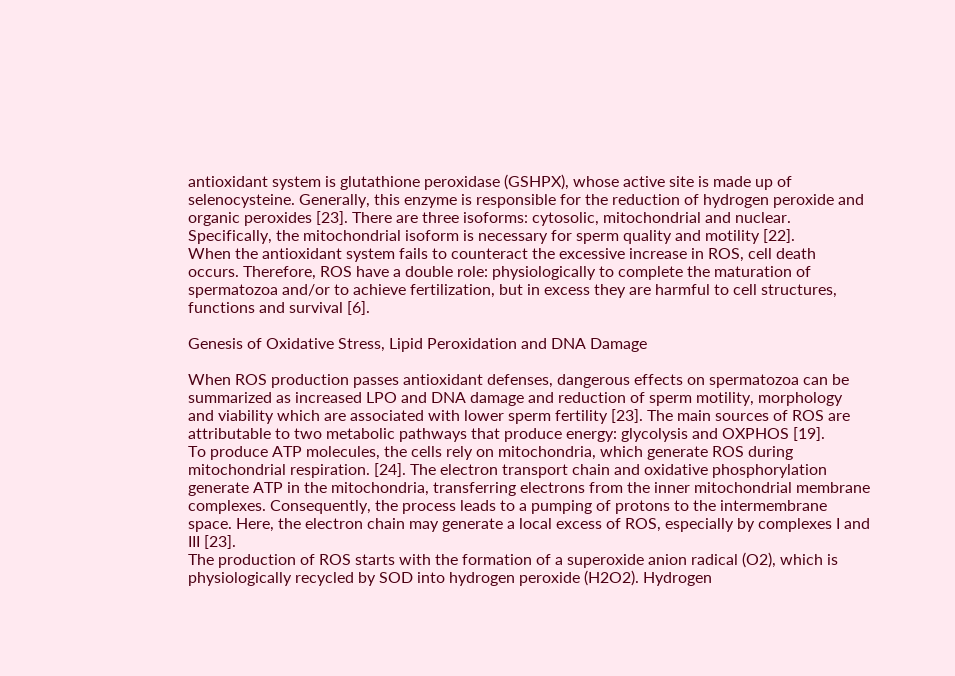antioxidant system is glutathione peroxidase (GSHPX), whose active site is made up of selenocysteine. Generally, this enzyme is responsible for the reduction of hydrogen peroxide and organic peroxides [23]. There are three isoforms: cytosolic, mitochondrial and nuclear. Specifically, the mitochondrial isoform is necessary for sperm quality and motility [22].
When the antioxidant system fails to counteract the excessive increase in ROS, cell death occurs. Therefore, ROS have a double role: physiologically to complete the maturation of spermatozoa and/or to achieve fertilization, but in excess they are harmful to cell structures, functions and survival [6].

Genesis of Oxidative Stress, Lipid Peroxidation and DNA Damage

When ROS production passes antioxidant defenses, dangerous effects on spermatozoa can be summarized as increased LPO and DNA damage and reduction of sperm motility, morphology and viability which are associated with lower sperm fertility [23]. The main sources of ROS are attributable to two metabolic pathways that produce energy: glycolysis and OXPHOS [19].
To produce ATP molecules, the cells rely on mitochondria, which generate ROS during mitochondrial respiration. [24]. The electron transport chain and oxidative phosphorylation generate ATP in the mitochondria, transferring electrons from the inner mitochondrial membrane complexes. Consequently, the process leads to a pumping of protons to the intermembrane space. Here, the electron chain may generate a local excess of ROS, especially by complexes I and III [23].
The production of ROS starts with the formation of a superoxide anion radical (O2), which is physiologically recycled by SOD into hydrogen peroxide (H2O2). Hydrogen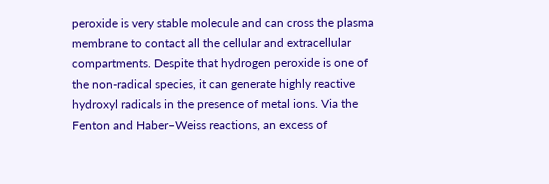peroxide is very stable molecule and can cross the plasma membrane to contact all the cellular and extracellular compartments. Despite that hydrogen peroxide is one of the non-radical species, it can generate highly reactive hydroxyl radicals in the presence of metal ions. Via the Fenton and Haber–Weiss reactions, an excess of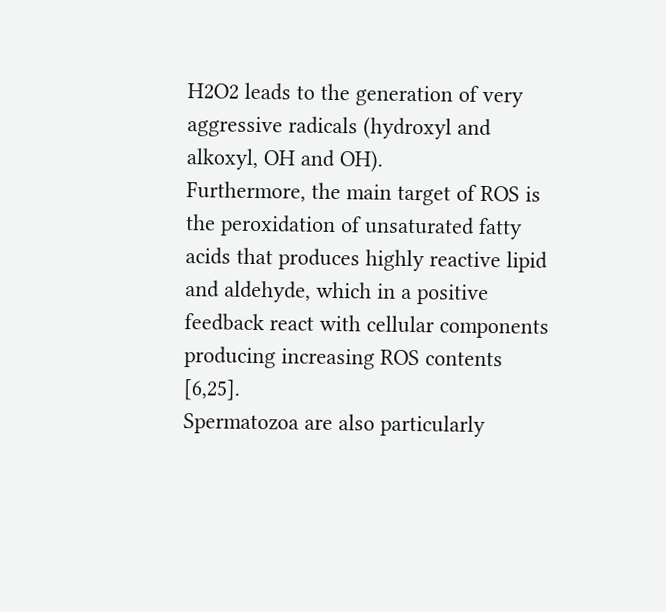H2O2 leads to the generation of very aggressive radicals (hydroxyl and alkoxyl, OH and OH).
Furthermore, the main target of ROS is the peroxidation of unsaturated fatty acids that produces highly reactive lipid and aldehyde, which in a positive feedback react with cellular components producing increasing ROS contents [6,25].
Spermatozoa are also particularly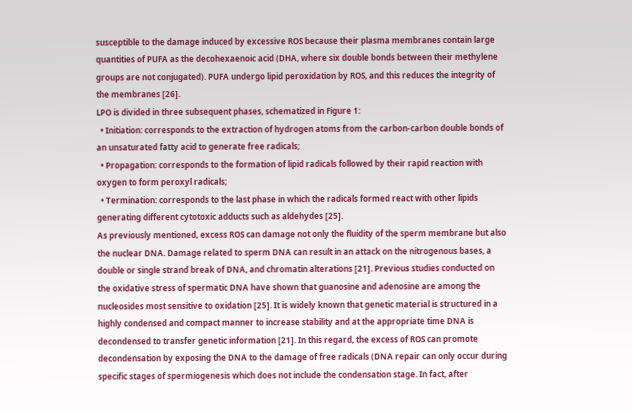susceptible to the damage induced by excessive ROS because their plasma membranes contain large quantities of PUFA as the decohexaenoic acid (DHA, where six double bonds between their methylene groups are not conjugated). PUFA undergo lipid peroxidation by ROS, and this reduces the integrity of the membranes [26].
LPO is divided in three subsequent phases, schematized in Figure 1:
  • Initiation: corresponds to the extraction of hydrogen atoms from the carbon-carbon double bonds of an unsaturated fatty acid to generate free radicals;
  • Propagation: corresponds to the formation of lipid radicals followed by their rapid reaction with oxygen to form peroxyl radicals;
  • Termination: corresponds to the last phase in which the radicals formed react with other lipids generating different cytotoxic adducts such as aldehydes [25].
As previously mentioned, excess ROS can damage not only the fluidity of the sperm membrane but also the nuclear DNA. Damage related to sperm DNA can result in an attack on the nitrogenous bases, a double or single strand break of DNA, and chromatin alterations [21]. Previous studies conducted on the oxidative stress of spermatic DNA have shown that guanosine and adenosine are among the nucleosides most sensitive to oxidation [25]. It is widely known that genetic material is structured in a highly condensed and compact manner to increase stability and at the appropriate time DNA is decondensed to transfer genetic information [21]. In this regard, the excess of ROS can promote decondensation by exposing the DNA to the damage of free radicals (DNA repair can only occur during specific stages of spermiogenesis which does not include the condensation stage. In fact, after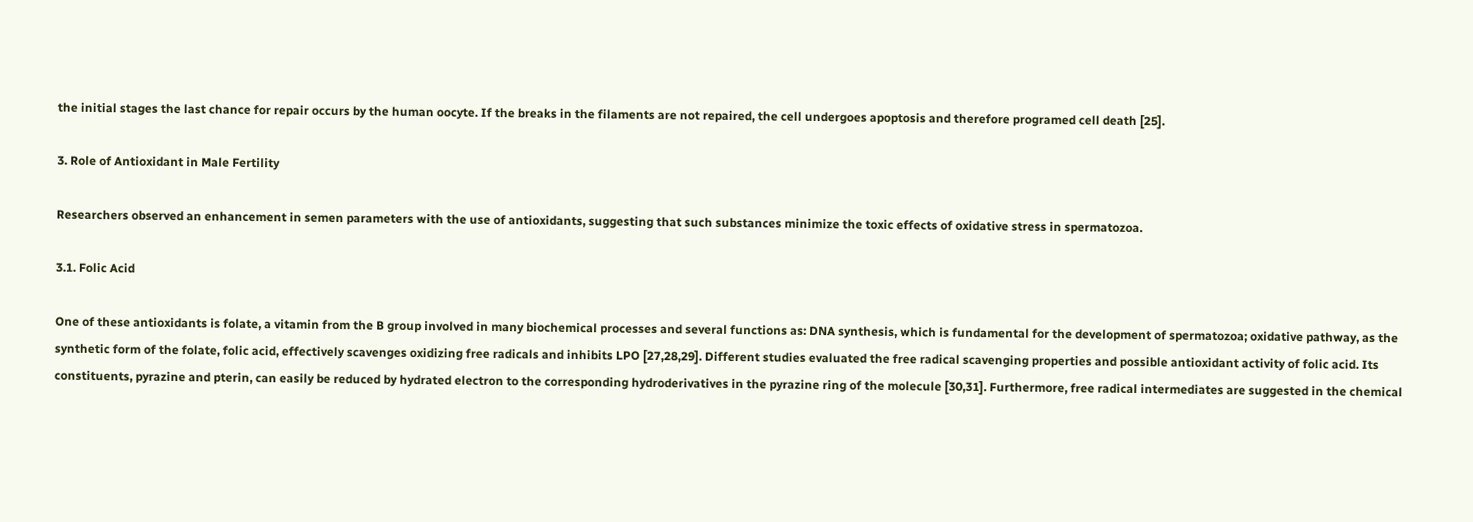the initial stages the last chance for repair occurs by the human oocyte. If the breaks in the filaments are not repaired, the cell undergoes apoptosis and therefore programed cell death [25].

3. Role of Antioxidant in Male Fertility

Researchers observed an enhancement in semen parameters with the use of antioxidants, suggesting that such substances minimize the toxic effects of oxidative stress in spermatozoa.

3.1. Folic Acid

One of these antioxidants is folate, a vitamin from the B group involved in many biochemical processes and several functions as: DNA synthesis, which is fundamental for the development of spermatozoa; oxidative pathway, as the synthetic form of the folate, folic acid, effectively scavenges oxidizing free radicals and inhibits LPO [27,28,29]. Different studies evaluated the free radical scavenging properties and possible antioxidant activity of folic acid. Its constituents, pyrazine and pterin, can easily be reduced by hydrated electron to the corresponding hydroderivatives in the pyrazine ring of the molecule [30,31]. Furthermore, free radical intermediates are suggested in the chemical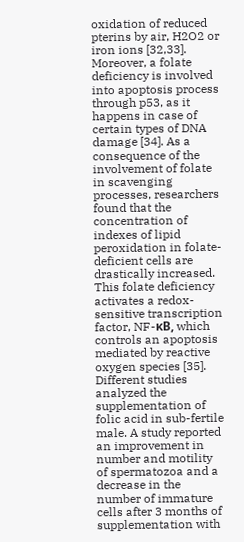oxidation of reduced pterins by air, H2O2 or iron ions [32,33]. Moreover, a folate deficiency is involved into apoptosis process through p53, as it happens in case of certain types of DNA damage [34]. As a consequence of the involvement of folate in scavenging processes, researchers found that the concentration of indexes of lipid peroxidation in folate-deficient cells are drastically increased. This folate deficiency activates a redox-sensitive transcription factor, NF-κB, which controls an apoptosis mediated by reactive oxygen species [35].
Different studies analyzed the supplementation of folic acid in sub-fertile male. A study reported an improvement in number and motility of spermatozoa and a decrease in the number of immature cells after 3 months of supplementation with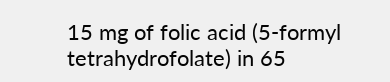15 mg of folic acid (5-formyl tetrahydrofolate) in 65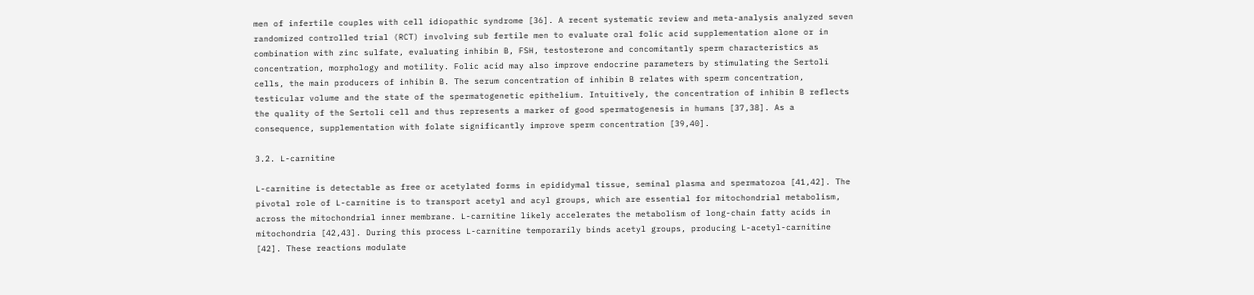men of infertile couples with cell idiopathic syndrome [36]. A recent systematic review and meta-analysis analyzed seven randomized controlled trial (RCT) involving sub fertile men to evaluate oral folic acid supplementation alone or in combination with zinc sulfate, evaluating inhibin B, FSH, testosterone and concomitantly sperm characteristics as concentration, morphology and motility. Folic acid may also improve endocrine parameters by stimulating the Sertoli cells, the main producers of inhibin B. The serum concentration of inhibin B relates with sperm concentration, testicular volume and the state of the spermatogenetic epithelium. Intuitively, the concentration of inhibin B reflects the quality of the Sertoli cell and thus represents a marker of good spermatogenesis in humans [37,38]. As a consequence, supplementation with folate significantly improve sperm concentration [39,40].

3.2. L-carnitine

L-carnitine is detectable as free or acetylated forms in epididymal tissue, seminal plasma and spermatozoa [41,42]. The pivotal role of L-carnitine is to transport acetyl and acyl groups, which are essential for mitochondrial metabolism, across the mitochondrial inner membrane. L-carnitine likely accelerates the metabolism of long-chain fatty acids in mitochondria [42,43]. During this process L-carnitine temporarily binds acetyl groups, producing L-acetyl-carnitine [42]. These reactions modulate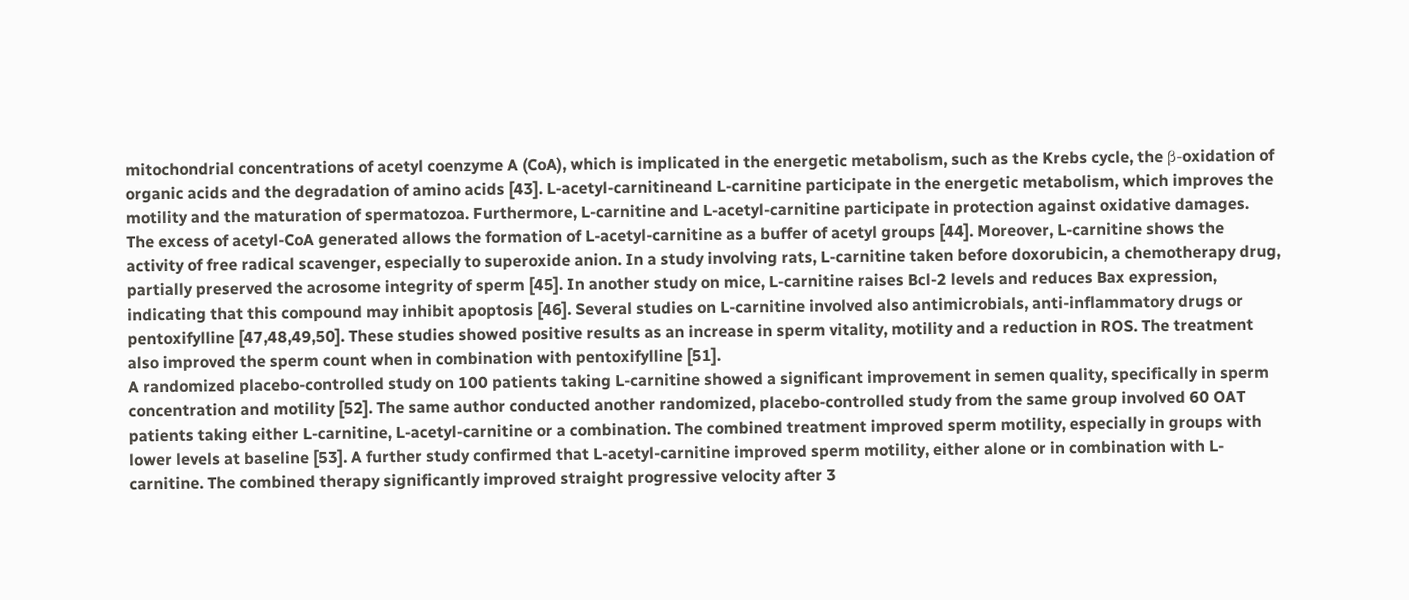mitochondrial concentrations of acetyl coenzyme A (CoA), which is implicated in the energetic metabolism, such as the Krebs cycle, the β-oxidation of organic acids and the degradation of amino acids [43]. L-acetyl-carnitineand L-carnitine participate in the energetic metabolism, which improves the motility and the maturation of spermatozoa. Furthermore, L-carnitine and L-acetyl-carnitine participate in protection against oxidative damages. The excess of acetyl-CoA generated allows the formation of L-acetyl-carnitine as a buffer of acetyl groups [44]. Moreover, L-carnitine shows the activity of free radical scavenger, especially to superoxide anion. In a study involving rats, L-carnitine taken before doxorubicin, a chemotherapy drug, partially preserved the acrosome integrity of sperm [45]. In another study on mice, L-carnitine raises Bcl-2 levels and reduces Bax expression, indicating that this compound may inhibit apoptosis [46]. Several studies on L-carnitine involved also antimicrobials, anti-inflammatory drugs or pentoxifylline [47,48,49,50]. These studies showed positive results as an increase in sperm vitality, motility and a reduction in ROS. The treatment also improved the sperm count when in combination with pentoxifylline [51].
A randomized placebo-controlled study on 100 patients taking L-carnitine showed a significant improvement in semen quality, specifically in sperm concentration and motility [52]. The same author conducted another randomized, placebo-controlled study from the same group involved 60 OAT patients taking either L-carnitine, L-acetyl-carnitine or a combination. The combined treatment improved sperm motility, especially in groups with lower levels at baseline [53]. A further study confirmed that L-acetyl-carnitine improved sperm motility, either alone or in combination with L-carnitine. The combined therapy significantly improved straight progressive velocity after 3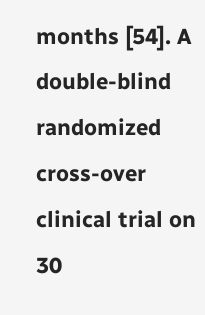months [54]. A double-blind randomized cross-over clinical trial on 30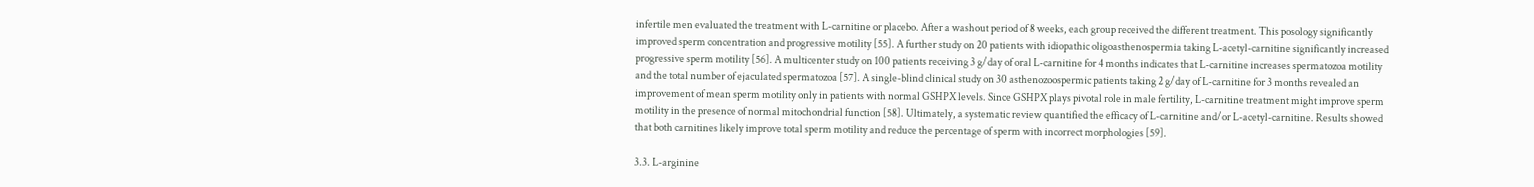infertile men evaluated the treatment with L-carnitine or placebo. After a washout period of 8 weeks, each group received the different treatment. This posology significantly improved sperm concentration and progressive motility [55]. A further study on 20 patients with idiopathic oligoasthenospermia taking L-acetyl-carnitine significantly increased progressive sperm motility [56]. A multicenter study on 100 patients receiving 3 g/day of oral L-carnitine for 4 months indicates that L-carnitine increases spermatozoa motility and the total number of ejaculated spermatozoa [57]. A single-blind clinical study on 30 asthenozoospermic patients taking 2 g/day of L-carnitine for 3 months revealed an improvement of mean sperm motility only in patients with normal GSHPX levels. Since GSHPX plays pivotal role in male fertility, L-carnitine treatment might improve sperm motility in the presence of normal mitochondrial function [58]. Ultimately, a systematic review quantified the efficacy of L-carnitine and/or L-acetyl-carnitine. Results showed that both carnitines likely improve total sperm motility and reduce the percentage of sperm with incorrect morphologies [59].

3.3. L-arginine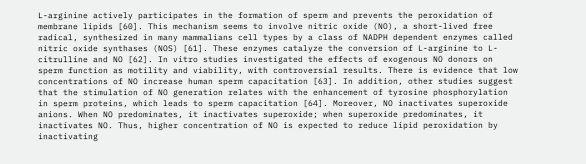L-arginine actively participates in the formation of sperm and prevents the peroxidation of membrane lipids [60]. This mechanism seems to involve nitric oxide (NO), a short-lived free radical, synthesized in many mammalians cell types by a class of NADPH dependent enzymes called nitric oxide synthases (NOS) [61]. These enzymes catalyze the conversion of L-arginine to L-citrulline and NO [62]. In vitro studies investigated the effects of exogenous NO donors on sperm function as motility and viability, with controversial results. There is evidence that low concentrations of NO increase human sperm capacitation [63]. In addition, other studies suggest that the stimulation of NO generation relates with the enhancement of tyrosine phosphorylation in sperm proteins, which leads to sperm capacitation [64]. Moreover, NO inactivates superoxide anions. When NO predominates, it inactivates superoxide; when superoxide predominates, it inactivates NO. Thus, higher concentration of NO is expected to reduce lipid peroxidation by inactivating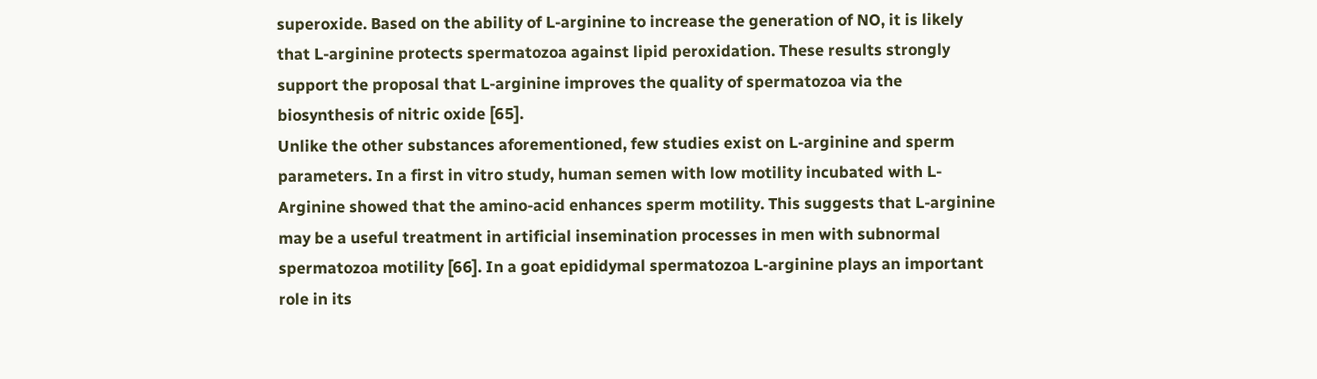superoxide. Based on the ability of L-arginine to increase the generation of NO, it is likely that L-arginine protects spermatozoa against lipid peroxidation. These results strongly support the proposal that L-arginine improves the quality of spermatozoa via the biosynthesis of nitric oxide [65].
Unlike the other substances aforementioned, few studies exist on L-arginine and sperm parameters. In a first in vitro study, human semen with low motility incubated with L-Arginine showed that the amino-acid enhances sperm motility. This suggests that L-arginine may be a useful treatment in artificial insemination processes in men with subnormal spermatozoa motility [66]. In a goat epididymal spermatozoa L-arginine plays an important role in its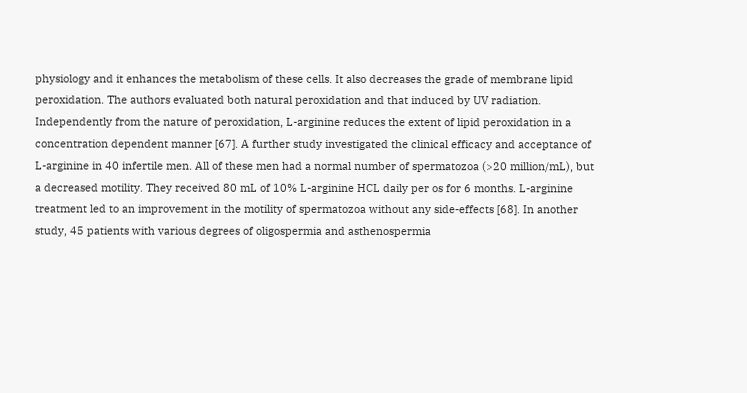physiology and it enhances the metabolism of these cells. It also decreases the grade of membrane lipid peroxidation. The authors evaluated both natural peroxidation and that induced by UV radiation. Independently from the nature of peroxidation, L-arginine reduces the extent of lipid peroxidation in a concentration dependent manner [67]. A further study investigated the clinical efficacy and acceptance of L-arginine in 40 infertile men. All of these men had a normal number of spermatozoa (>20 million/mL), but a decreased motility. They received 80 mL of 10% L-arginine HCL daily per os for 6 months. L-arginine treatment led to an improvement in the motility of spermatozoa without any side-effects [68]. In another study, 45 patients with various degrees of oligospermia and asthenospermia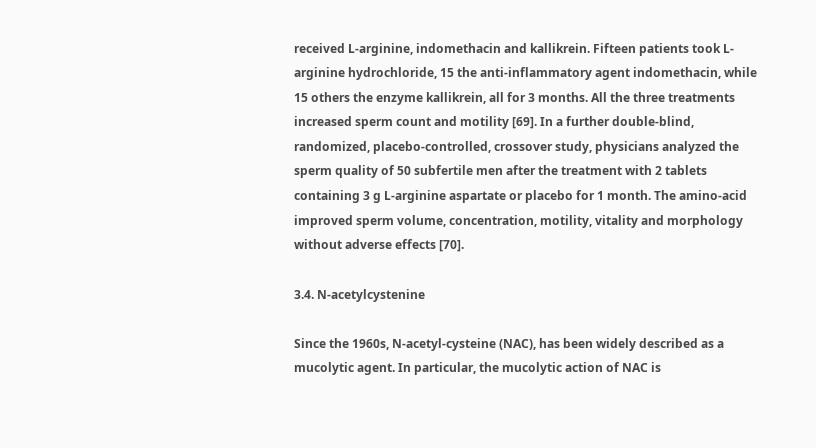received L-arginine, indomethacin and kallikrein. Fifteen patients took L-arginine hydrochloride, 15 the anti-inflammatory agent indomethacin, while 15 others the enzyme kallikrein, all for 3 months. All the three treatments increased sperm count and motility [69]. In a further double-blind, randomized, placebo-controlled, crossover study, physicians analyzed the sperm quality of 50 subfertile men after the treatment with 2 tablets containing 3 g L-arginine aspartate or placebo for 1 month. The amino-acid improved sperm volume, concentration, motility, vitality and morphology without adverse effects [70].

3.4. N-acetylcystenine

Since the 1960s, N-acetyl-cysteine (NAC), has been widely described as a mucolytic agent. In particular, the mucolytic action of NAC is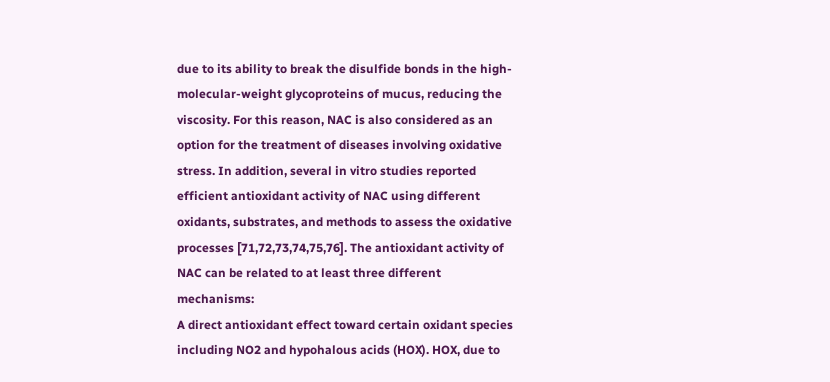due to its ability to break the disulfide bonds in the high-molecular-weight glycoproteins of mucus, reducing the viscosity. For this reason, NAC is also considered as an option for the treatment of diseases involving oxidative stress. In addition, several in vitro studies reported efficient antioxidant activity of NAC using different oxidants, substrates, and methods to assess the oxidative processes [71,72,73,74,75,76]. The antioxidant activity of NAC can be related to at least three different mechanisms:
A direct antioxidant effect toward certain oxidant species including NO2 and hypohalous acids (HOX). HOX, due to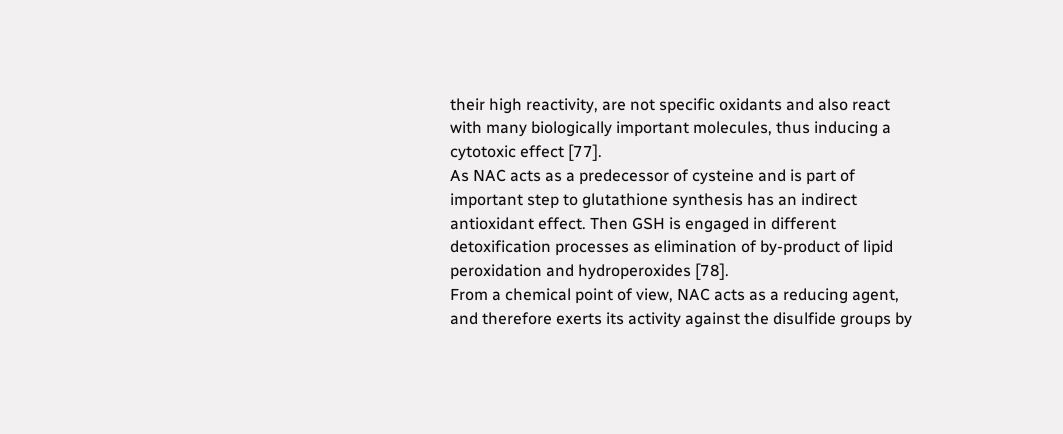their high reactivity, are not specific oxidants and also react with many biologically important molecules, thus inducing a cytotoxic effect [77].
As NAC acts as a predecessor of cysteine and is part of important step to glutathione synthesis has an indirect antioxidant effect. Then GSH is engaged in different detoxification processes as elimination of by-product of lipid peroxidation and hydroperoxides [78].
From a chemical point of view, NAC acts as a reducing agent, and therefore exerts its activity against the disulfide groups by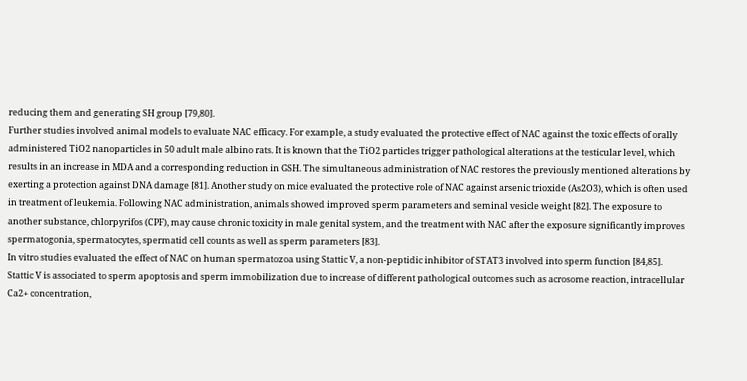reducing them and generating SH group [79,80].
Further studies involved animal models to evaluate NAC efficacy. For example, a study evaluated the protective effect of NAC against the toxic effects of orally administered TiO2 nanoparticles in 50 adult male albino rats. It is known that the TiO2 particles trigger pathological alterations at the testicular level, which results in an increase in MDA and a corresponding reduction in GSH. The simultaneous administration of NAC restores the previously mentioned alterations by exerting a protection against DNA damage [81]. Another study on mice evaluated the protective role of NAC against arsenic trioxide (As2O3), which is often used in treatment of leukemia. Following NAC administration, animals showed improved sperm parameters and seminal vesicle weight [82]. The exposure to another substance, chlorpyrifos (CPF), may cause chronic toxicity in male genital system, and the treatment with NAC after the exposure significantly improves spermatogonia, spermatocytes, spermatid cell counts as well as sperm parameters [83].
In vitro studies evaluated the effect of NAC on human spermatozoa using Stattic V, a non-peptidic inhibitor of STAT3 involved into sperm function [84,85]. Stattic V is associated to sperm apoptosis and sperm immobilization due to increase of different pathological outcomes such as acrosome reaction, intracellular Ca2+ concentration,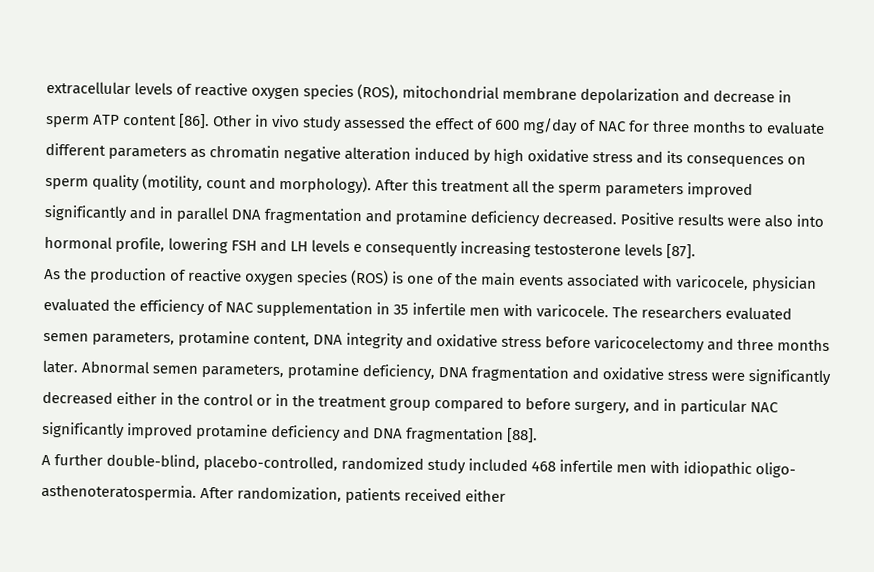extracellular levels of reactive oxygen species (ROS), mitochondrial membrane depolarization and decrease in sperm ATP content [86]. Other in vivo study assessed the effect of 600 mg/day of NAC for three months to evaluate different parameters as chromatin negative alteration induced by high oxidative stress and its consequences on sperm quality (motility, count and morphology). After this treatment all the sperm parameters improved significantly and in parallel DNA fragmentation and protamine deficiency decreased. Positive results were also into hormonal profile, lowering FSH and LH levels e consequently increasing testosterone levels [87].
As the production of reactive oxygen species (ROS) is one of the main events associated with varicocele, physician evaluated the efficiency of NAC supplementation in 35 infertile men with varicocele. The researchers evaluated semen parameters, protamine content, DNA integrity and oxidative stress before varicocelectomy and three months later. Abnormal semen parameters, protamine deficiency, DNA fragmentation and oxidative stress were significantly decreased either in the control or in the treatment group compared to before surgery, and in particular NAC significantly improved protamine deficiency and DNA fragmentation [88].
A further double-blind, placebo-controlled, randomized study included 468 infertile men with idiopathic oligo-asthenoteratospermia. After randomization, patients received either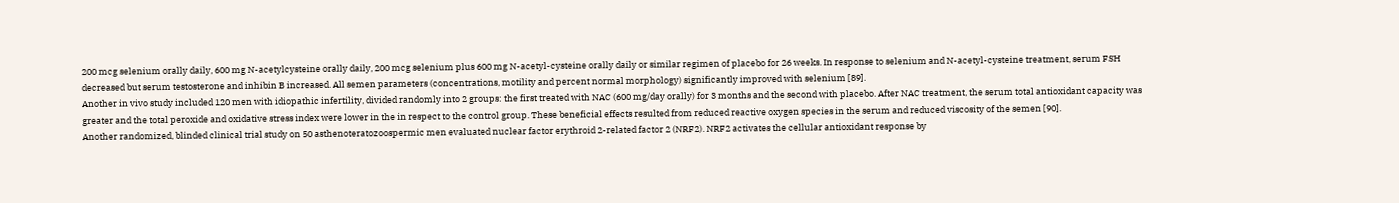200 mcg selenium orally daily, 600 mg N-acetylcysteine orally daily, 200 mcg selenium plus 600 mg N-acetyl-cysteine orally daily or similar regimen of placebo for 26 weeks. In response to selenium and N-acetyl-cysteine treatment, serum FSH decreased but serum testosterone and inhibin B increased. All semen parameters (concentrations, motility and percent normal morphology) significantly improved with selenium [89].
Another in vivo study included 120 men with idiopathic infertility, divided randomly into 2 groups: the first treated with NAC (600 mg/day orally) for 3 months and the second with placebo. After NAC treatment, the serum total antioxidant capacity was greater and the total peroxide and oxidative stress index were lower in the in respect to the control group. These beneficial effects resulted from reduced reactive oxygen species in the serum and reduced viscosity of the semen [90].
Another randomized, blinded clinical trial study on 50 asthenoteratozoospermic men evaluated nuclear factor erythroid 2-related factor 2 (NRF2). NRF2 activates the cellular antioxidant response by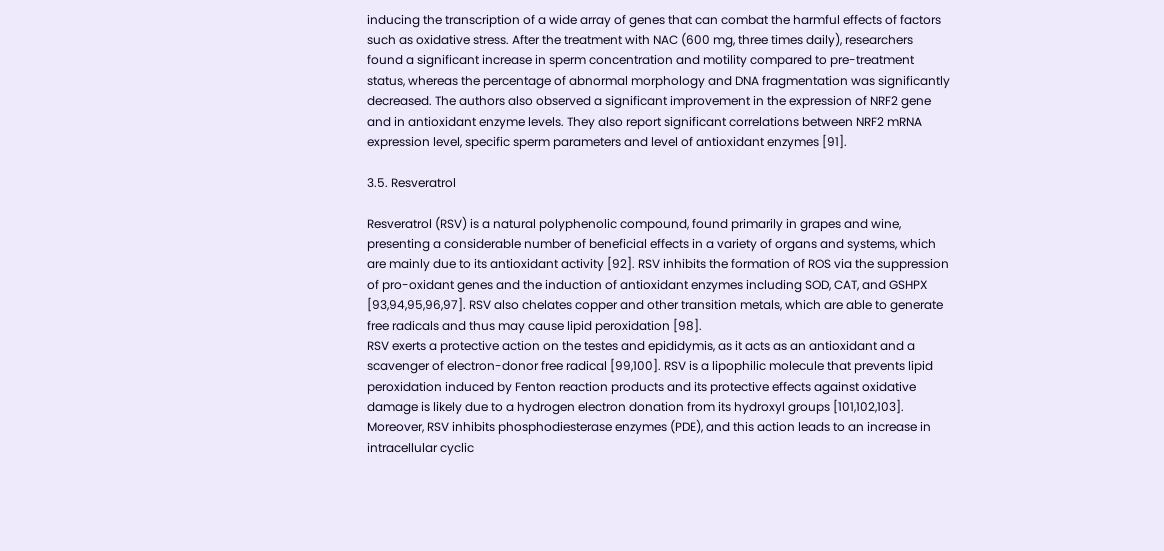inducing the transcription of a wide array of genes that can combat the harmful effects of factors such as oxidative stress. After the treatment with NAC (600 mg, three times daily), researchers found a significant increase in sperm concentration and motility compared to pre-treatment status, whereas the percentage of abnormal morphology and DNA fragmentation was significantly decreased. The authors also observed a significant improvement in the expression of NRF2 gene and in antioxidant enzyme levels. They also report significant correlations between NRF2 mRNA expression level, specific sperm parameters and level of antioxidant enzymes [91].

3.5. Resveratrol

Resveratrol (RSV) is a natural polyphenolic compound, found primarily in grapes and wine, presenting a considerable number of beneficial effects in a variety of organs and systems, which are mainly due to its antioxidant activity [92]. RSV inhibits the formation of ROS via the suppression of pro-oxidant genes and the induction of antioxidant enzymes including SOD, CAT, and GSHPX [93,94,95,96,97]. RSV also chelates copper and other transition metals, which are able to generate free radicals and thus may cause lipid peroxidation [98].
RSV exerts a protective action on the testes and epididymis, as it acts as an antioxidant and a scavenger of electron-donor free radical [99,100]. RSV is a lipophilic molecule that prevents lipid peroxidation induced by Fenton reaction products and its protective effects against oxidative damage is likely due to a hydrogen electron donation from its hydroxyl groups [101,102,103]. Moreover, RSV inhibits phosphodiesterase enzymes (PDE), and this action leads to an increase in intracellular cyclic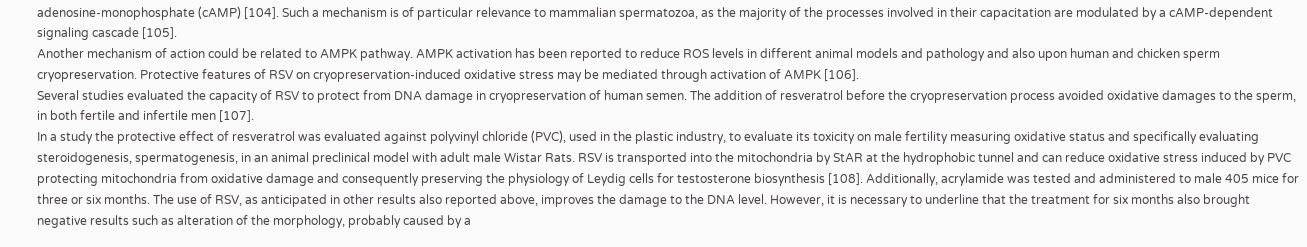adenosine-monophosphate (cAMP) [104]. Such a mechanism is of particular relevance to mammalian spermatozoa, as the majority of the processes involved in their capacitation are modulated by a cAMP-dependent signaling cascade [105].
Another mechanism of action could be related to AMPK pathway. AMPK activation has been reported to reduce ROS levels in different animal models and pathology and also upon human and chicken sperm cryopreservation. Protective features of RSV on cryopreservation-induced oxidative stress may be mediated through activation of AMPK [106].
Several studies evaluated the capacity of RSV to protect from DNA damage in cryopreservation of human semen. The addition of resveratrol before the cryopreservation process avoided oxidative damages to the sperm, in both fertile and infertile men [107].
In a study the protective effect of resveratrol was evaluated against polyvinyl chloride (PVC), used in the plastic industry, to evaluate its toxicity on male fertility measuring oxidative status and specifically evaluating steroidogenesis, spermatogenesis, in an animal preclinical model with adult male Wistar Rats. RSV is transported into the mitochondria by StAR at the hydrophobic tunnel and can reduce oxidative stress induced by PVC protecting mitochondria from oxidative damage and consequently preserving the physiology of Leydig cells for testosterone biosynthesis [108]. Additionally, acrylamide was tested and administered to male 405 mice for three or six months. The use of RSV, as anticipated in other results also reported above, improves the damage to the DNA level. However, it is necessary to underline that the treatment for six months also brought negative results such as alteration of the morphology, probably caused by a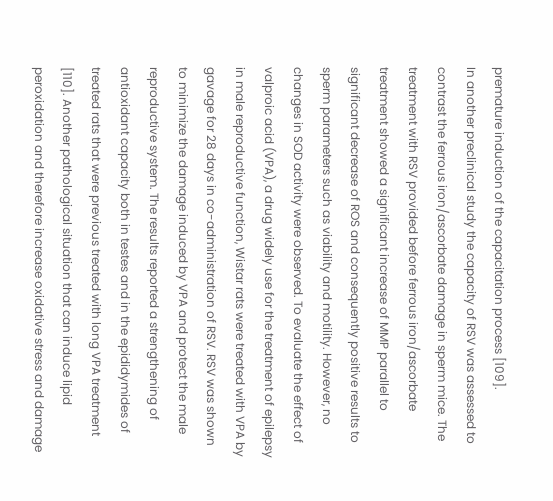premature induction of the capacitation process [109].
In another preclinical study the capacity of RSV was assessed to contrast the ferrous iron/ascorbate damage in sperm mice. The treatment with RSV provided before ferrous iron/ascorbate treatment showed a significant increase of MMP parallel to significant decrease of ROS and consequently positive results to sperm parameters such as viability and motility. However, no changes in SOD activity were observed. To evaluate the effect of valproic acid (VPA), a drug widely use for the treatment of epilepsy in male reproductive function, Wistar rats were treated with VPA by gavage for 28 days in co-administration of RSV. RSV was shown to minimize the damage induced by VPA and protect the male reproductive system. The results reported a strengthening of antioxidant capacity both in testes and in the epididymides of treated rats that were previous treated with long VPA treatment [110]. Another pathological situation that can induce lipid peroxidation and therefore increase oxidative stress and damage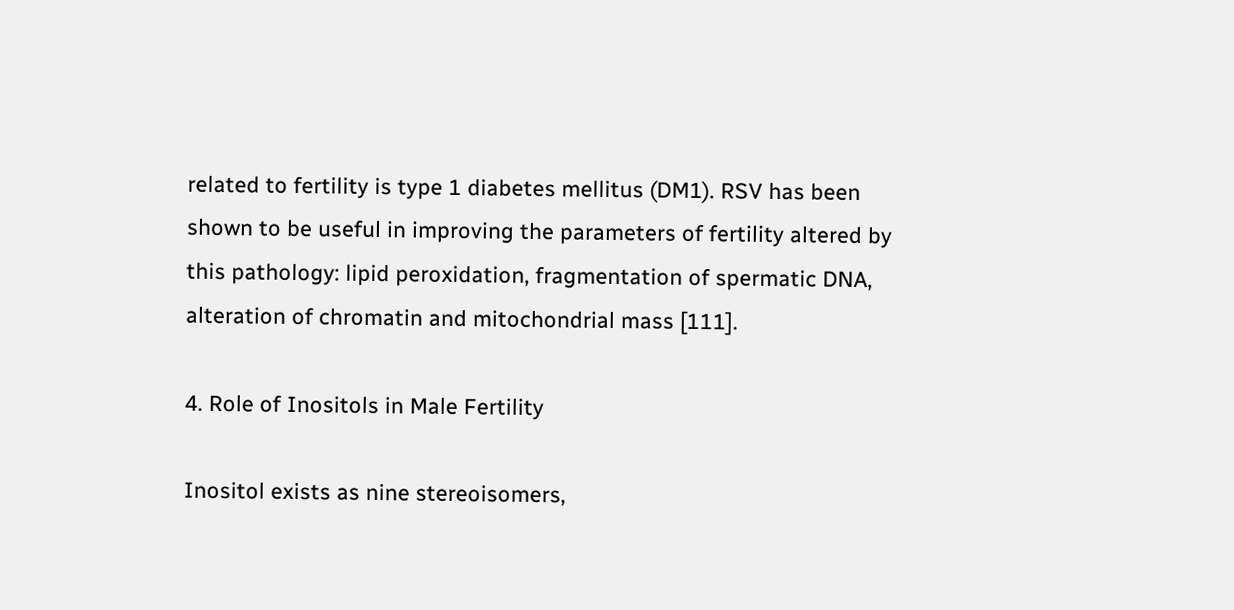related to fertility is type 1 diabetes mellitus (DM1). RSV has been shown to be useful in improving the parameters of fertility altered by this pathology: lipid peroxidation, fragmentation of spermatic DNA, alteration of chromatin and mitochondrial mass [111].

4. Role of Inositols in Male Fertility

Inositol exists as nine stereoisomers,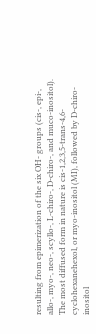resulting from epimerization of the six OH- groups (cis-, epi-, allo-, myo-, neo-, scyllo-, L-chiro-, D-chiro-, and muco-inositol). The most diffused form in nature is cis-1,2,3,5-trans-4,6-cyclohexanehexol, or myo-inositol (MI), followed by D-chiro-inositol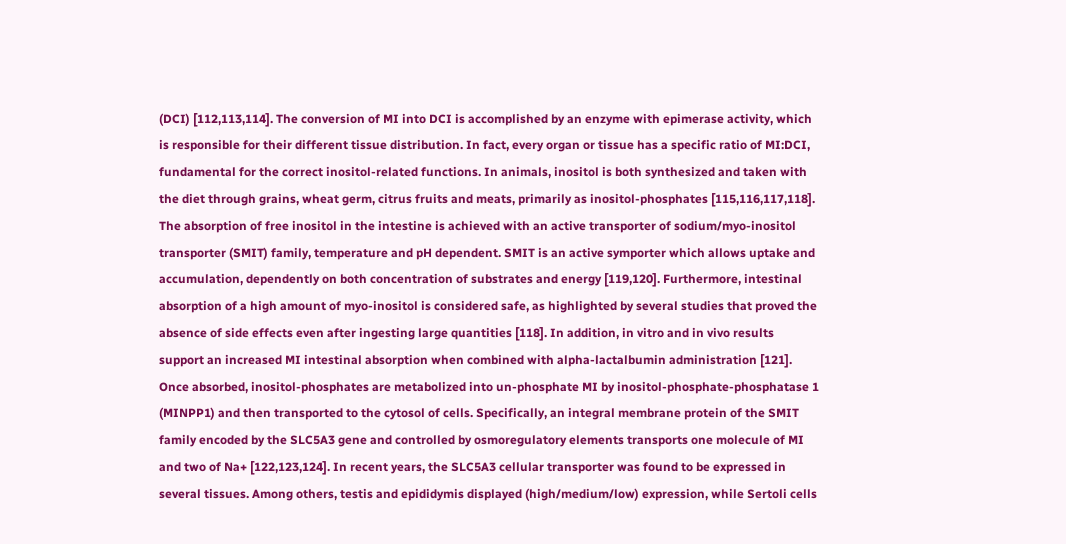(DCI) [112,113,114]. The conversion of MI into DCI is accomplished by an enzyme with epimerase activity, which is responsible for their different tissue distribution. In fact, every organ or tissue has a specific ratio of MI:DCI, fundamental for the correct inositol-related functions. In animals, inositol is both synthesized and taken with the diet through grains, wheat germ, citrus fruits and meats, primarily as inositol-phosphates [115,116,117,118]. The absorption of free inositol in the intestine is achieved with an active transporter of sodium/myo-inositol transporter (SMIT) family, temperature and pH dependent. SMIT is an active symporter which allows uptake and accumulation, dependently on both concentration of substrates and energy [119,120]. Furthermore, intestinal absorption of a high amount of myo-inositol is considered safe, as highlighted by several studies that proved the absence of side effects even after ingesting large quantities [118]. In addition, in vitro and in vivo results support an increased MI intestinal absorption when combined with alpha-lactalbumin administration [121]. Once absorbed, inositol-phosphates are metabolized into un-phosphate MI by inositol-phosphate-phosphatase 1 (MINPP1) and then transported to the cytosol of cells. Specifically, an integral membrane protein of the SMIT family encoded by the SLC5A3 gene and controlled by osmoregulatory elements transports one molecule of MI and two of Na+ [122,123,124]. In recent years, the SLC5A3 cellular transporter was found to be expressed in several tissues. Among others, testis and epididymis displayed (high/medium/low) expression, while Sertoli cells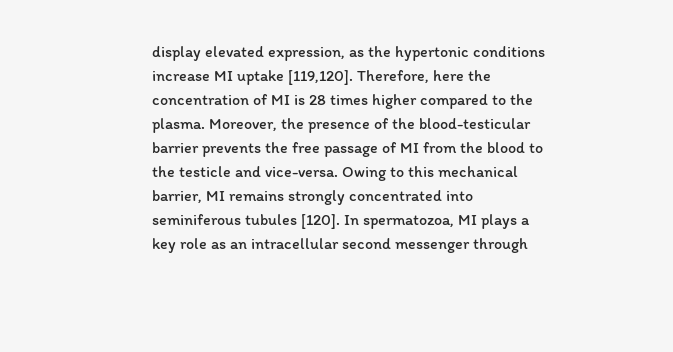display elevated expression, as the hypertonic conditions increase MI uptake [119,120]. Therefore, here the concentration of MI is 28 times higher compared to the plasma. Moreover, the presence of the blood-testicular barrier prevents the free passage of MI from the blood to the testicle and vice-versa. Owing to this mechanical barrier, MI remains strongly concentrated into seminiferous tubules [120]. In spermatozoa, MI plays a key role as an intracellular second messenger through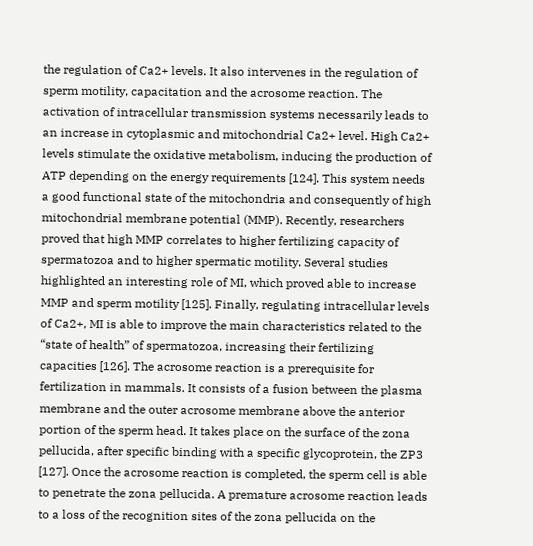the regulation of Ca2+ levels. It also intervenes in the regulation of sperm motility, capacitation and the acrosome reaction. The activation of intracellular transmission systems necessarily leads to an increase in cytoplasmic and mitochondrial Ca2+ level. High Ca2+ levels stimulate the oxidative metabolism, inducing the production of ATP depending on the energy requirements [124]. This system needs a good functional state of the mitochondria and consequently of high mitochondrial membrane potential (MMP). Recently, researchers proved that high MMP correlates to higher fertilizing capacity of spermatozoa and to higher spermatic motility. Several studies highlighted an interesting role of MI, which proved able to increase MMP and sperm motility [125]. Finally, regulating intracellular levels of Ca2+, MI is able to improve the main characteristics related to the “state of health” of spermatozoa, increasing their fertilizing capacities [126]. The acrosome reaction is a prerequisite for fertilization in mammals. It consists of a fusion between the plasma membrane and the outer acrosome membrane above the anterior portion of the sperm head. It takes place on the surface of the zona pellucida, after specific binding with a specific glycoprotein, the ZP3 [127]. Once the acrosome reaction is completed, the sperm cell is able to penetrate the zona pellucida. A premature acrosome reaction leads to a loss of the recognition sites of the zona pellucida on the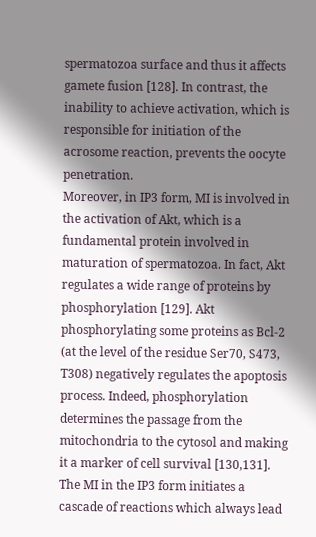spermatozoa surface and thus it affects gamete fusion [128]. In contrast, the inability to achieve activation, which is responsible for initiation of the acrosome reaction, prevents the oocyte penetration.
Moreover, in IP3 form, MI is involved in the activation of Akt, which is a fundamental protein involved in maturation of spermatozoa. In fact, Akt regulates a wide range of proteins by phosphorylation [129]. Akt phosphorylating some proteins as Bcl-2 (at the level of the residue Ser70, S473, T308) negatively regulates the apoptosis process. Indeed, phosphorylation determines the passage from the mitochondria to the cytosol and making it a marker of cell survival [130,131]. The MI in the IP3 form initiates a cascade of reactions which always lead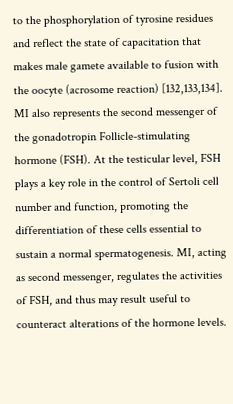to the phosphorylation of tyrosine residues and reflect the state of capacitation that makes male gamete available to fusion with the oocyte (acrosome reaction) [132,133,134].
MI also represents the second messenger of the gonadotropin Follicle-stimulating hormone (FSH). At the testicular level, FSH plays a key role in the control of Sertoli cell number and function, promoting the differentiation of these cells essential to sustain a normal spermatogenesis. MI, acting as second messenger, regulates the activities of FSH, and thus may result useful to counteract alterations of the hormone levels.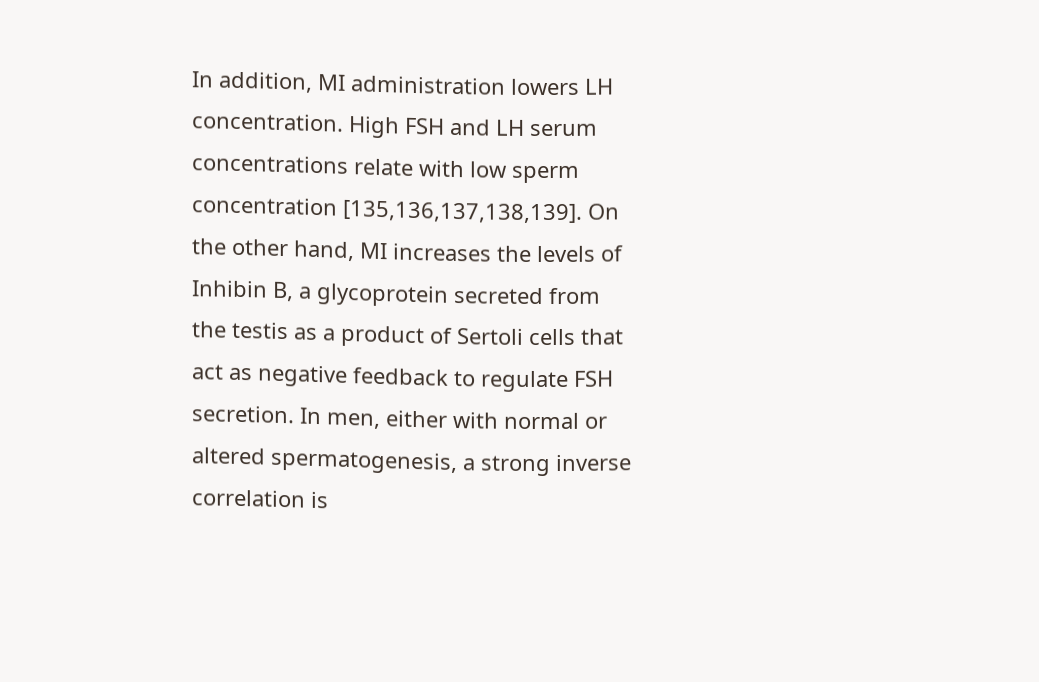In addition, MI administration lowers LH concentration. High FSH and LH serum concentrations relate with low sperm concentration [135,136,137,138,139]. On the other hand, MI increases the levels of Inhibin B, a glycoprotein secreted from the testis as a product of Sertoli cells that act as negative feedback to regulate FSH secretion. In men, either with normal or altered spermatogenesis, a strong inverse correlation is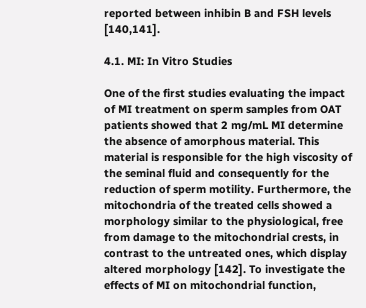reported between inhibin B and FSH levels [140,141].

4.1. MI: In Vitro Studies

One of the first studies evaluating the impact of MI treatment on sperm samples from OAT patients showed that 2 mg/mL MI determine the absence of amorphous material. This material is responsible for the high viscosity of the seminal fluid and consequently for the reduction of sperm motility. Furthermore, the mitochondria of the treated cells showed a morphology similar to the physiological, free from damage to the mitochondrial crests, in contrast to the untreated ones, which display altered morphology [142]. To investigate the effects of MI on mitochondrial function,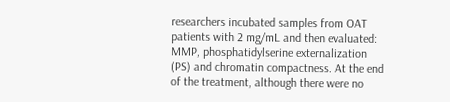researchers incubated samples from OAT patients with 2 mg/mL and then evaluated: MMP, phosphatidylserine externalization (PS) and chromatin compactness. At the end of the treatment, although there were no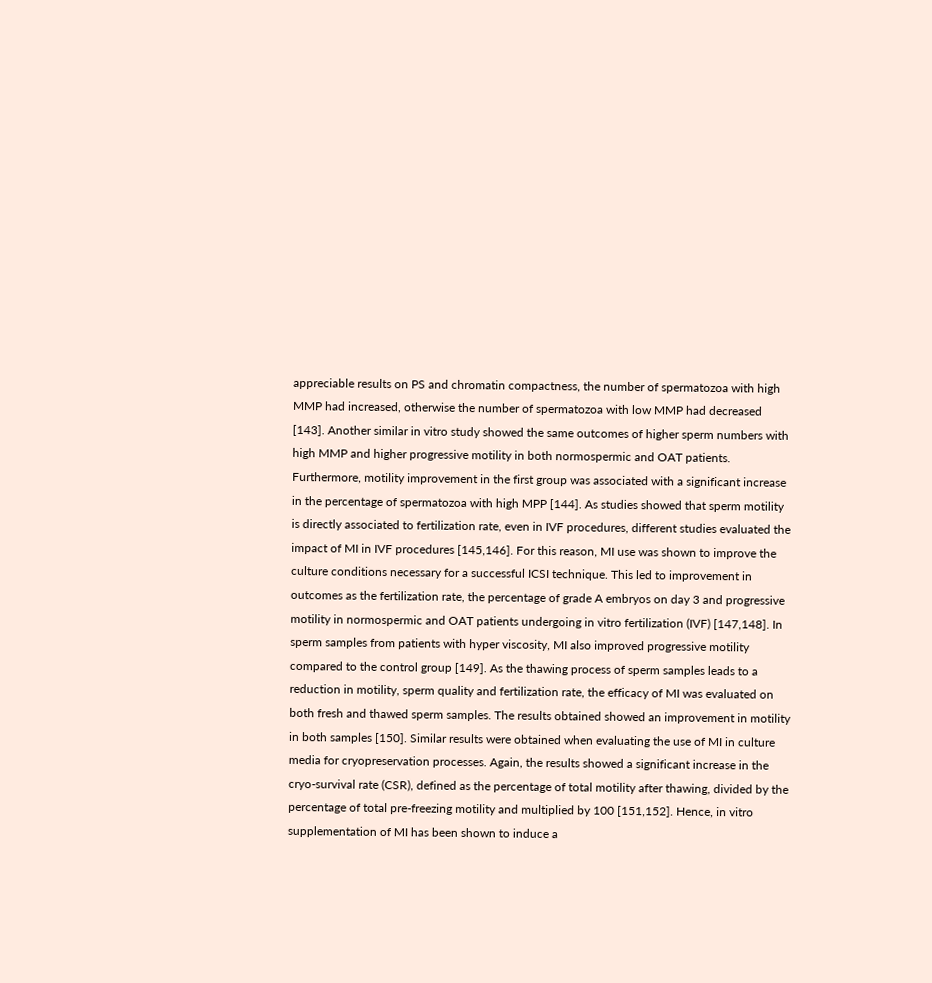appreciable results on PS and chromatin compactness, the number of spermatozoa with high MMP had increased, otherwise the number of spermatozoa with low MMP had decreased [143]. Another similar in vitro study showed the same outcomes of higher sperm numbers with high MMP and higher progressive motility in both normospermic and OAT patients. Furthermore, motility improvement in the first group was associated with a significant increase in the percentage of spermatozoa with high MPP [144]. As studies showed that sperm motility is directly associated to fertilization rate, even in IVF procedures, different studies evaluated the impact of MI in IVF procedures [145,146]. For this reason, MI use was shown to improve the culture conditions necessary for a successful ICSI technique. This led to improvement in outcomes as the fertilization rate, the percentage of grade A embryos on day 3 and progressive motility in normospermic and OAT patients undergoing in vitro fertilization (IVF) [147,148]. In sperm samples from patients with hyper viscosity, MI also improved progressive motility compared to the control group [149]. As the thawing process of sperm samples leads to a reduction in motility, sperm quality and fertilization rate, the efficacy of MI was evaluated on both fresh and thawed sperm samples. The results obtained showed an improvement in motility in both samples [150]. Similar results were obtained when evaluating the use of MI in culture media for cryopreservation processes. Again, the results showed a significant increase in the cryo-survival rate (CSR), defined as the percentage of total motility after thawing, divided by the percentage of total pre-freezing motility and multiplied by 100 [151,152]. Hence, in vitro supplementation of MI has been shown to induce a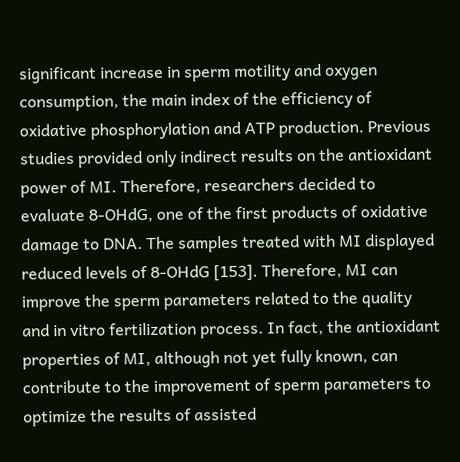significant increase in sperm motility and oxygen consumption, the main index of the efficiency of oxidative phosphorylation and ATP production. Previous studies provided only indirect results on the antioxidant power of MI. Therefore, researchers decided to evaluate 8-OHdG, one of the first products of oxidative damage to DNA. The samples treated with MI displayed reduced levels of 8-OHdG [153]. Therefore, MI can improve the sperm parameters related to the quality and in vitro fertilization process. In fact, the antioxidant properties of MI, although not yet fully known, can contribute to the improvement of sperm parameters to optimize the results of assisted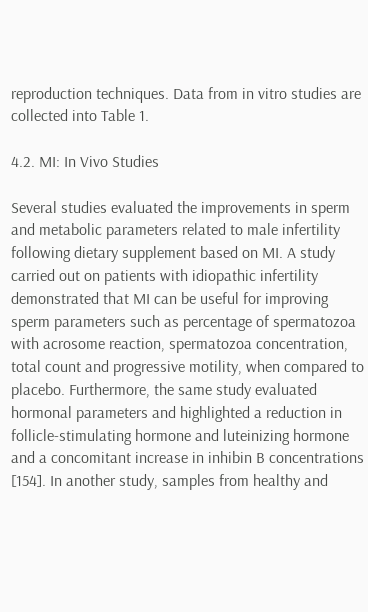reproduction techniques. Data from in vitro studies are collected into Table 1.

4.2. MI: In Vivo Studies

Several studies evaluated the improvements in sperm and metabolic parameters related to male infertility following dietary supplement based on MI. A study carried out on patients with idiopathic infertility demonstrated that MI can be useful for improving sperm parameters such as percentage of spermatozoa with acrosome reaction, spermatozoa concentration, total count and progressive motility, when compared to placebo. Furthermore, the same study evaluated hormonal parameters and highlighted a reduction in follicle-stimulating hormone and luteinizing hormone and a concomitant increase in inhibin B concentrations [154]. In another study, samples from healthy and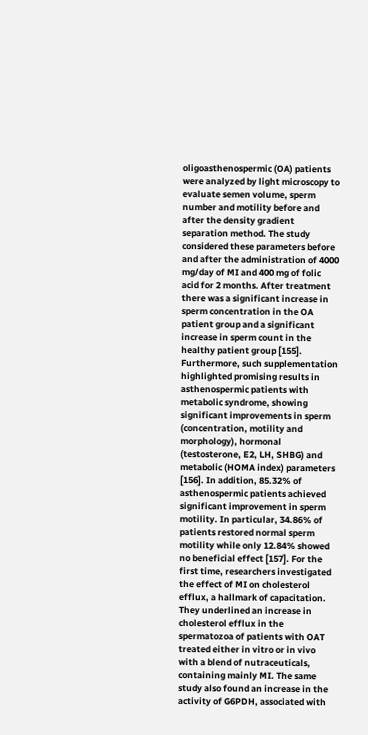oligoasthenospermic (OA) patients were analyzed by light microscopy to evaluate semen volume, sperm number and motility before and after the density gradient separation method. The study considered these parameters before and after the administration of 4000 mg/day of MI and 400 mg of folic acid for 2 months. After treatment there was a significant increase in sperm concentration in the OA patient group and a significant increase in sperm count in the healthy patient group [155]. Furthermore, such supplementation highlighted promising results in asthenospermic patients with metabolic syndrome, showing significant improvements in sperm (concentration, motility and morphology), hormonal (testosterone, E2, LH, SHBG) and metabolic (HOMA index) parameters [156]. In addition, 85.32% of asthenospermic patients achieved significant improvement in sperm motility. In particular, 34.86% of patients restored normal sperm motility while only 12.84% showed no beneficial effect [157]. For the first time, researchers investigated the effect of MI on cholesterol efflux, a hallmark of capacitation. They underlined an increase in cholesterol efflux in the spermatozoa of patients with OAT treated either in vitro or in vivo with a blend of nutraceuticals, containing mainly MI. The same study also found an increase in the activity of G6PDH, associated with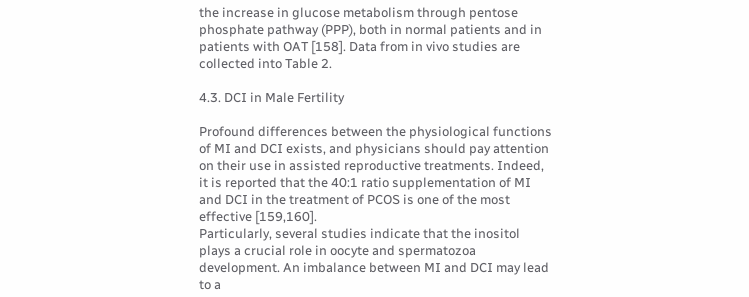the increase in glucose metabolism through pentose phosphate pathway (PPP), both in normal patients and in patients with OAT [158]. Data from in vivo studies are collected into Table 2.

4.3. DCI in Male Fertility

Profound differences between the physiological functions of MI and DCI exists, and physicians should pay attention on their use in assisted reproductive treatments. Indeed, it is reported that the 40:1 ratio supplementation of MI and DCI in the treatment of PCOS is one of the most effective [159,160].
Particularly, several studies indicate that the inositol plays a crucial role in oocyte and spermatozoa development. An imbalance between MI and DCI may lead to a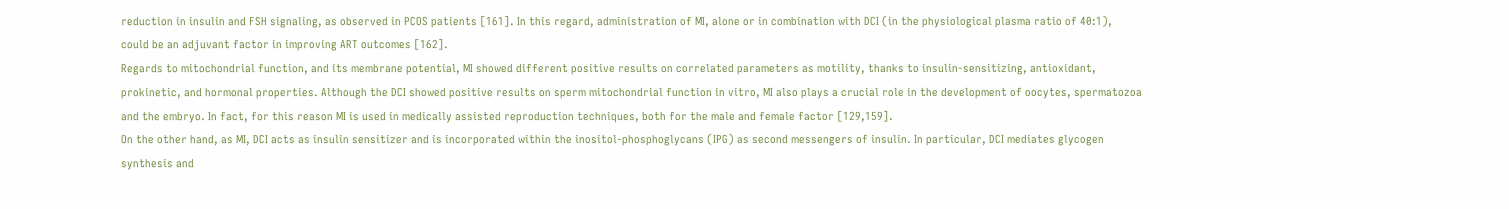reduction in insulin and FSH signaling, as observed in PCOS patients [161]. In this regard, administration of MI, alone or in combination with DCI (in the physiological plasma ratio of 40:1), could be an adjuvant factor in improving ART outcomes [162].
Regards to mitochondrial function, and its membrane potential, MI showed different positive results on correlated parameters as motility, thanks to insulin-sensitizing, antioxidant, prokinetic, and hormonal properties. Although the DCI showed positive results on sperm mitochondrial function in vitro, MI also plays a crucial role in the development of oocytes, spermatozoa and the embryo. In fact, for this reason MI is used in medically assisted reproduction techniques, both for the male and female factor [129,159].
On the other hand, as MI, DCI acts as insulin sensitizer and is incorporated within the inositol-phosphoglycans (IPG) as second messengers of insulin. In particular, DCI mediates glycogen synthesis and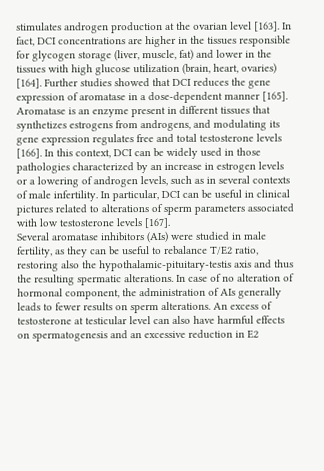stimulates androgen production at the ovarian level [163]. In fact, DCI concentrations are higher in the tissues responsible for glycogen storage (liver, muscle, fat) and lower in the tissues with high glucose utilization (brain, heart, ovaries) [164]. Further studies showed that DCI reduces the gene expression of aromatase in a dose-dependent manner [165]. Aromatase is an enzyme present in different tissues that synthetizes estrogens from androgens, and modulating its gene expression regulates free and total testosterone levels [166]. In this context, DCI can be widely used in those pathologies characterized by an increase in estrogen levels or a lowering of androgen levels, such as in several contexts of male infertility. In particular, DCI can be useful in clinical pictures related to alterations of sperm parameters associated with low testosterone levels [167].
Several aromatase inhibitors (AIs) were studied in male fertility, as they can be useful to rebalance T/E2 ratio, restoring also the hypothalamic-pituitary-testis axis and thus the resulting spermatic alterations. In case of no alteration of hormonal component, the administration of AIs generally leads to fewer results on sperm alterations. An excess of testosterone at testicular level can also have harmful effects on spermatogenesis and an excessive reduction in E2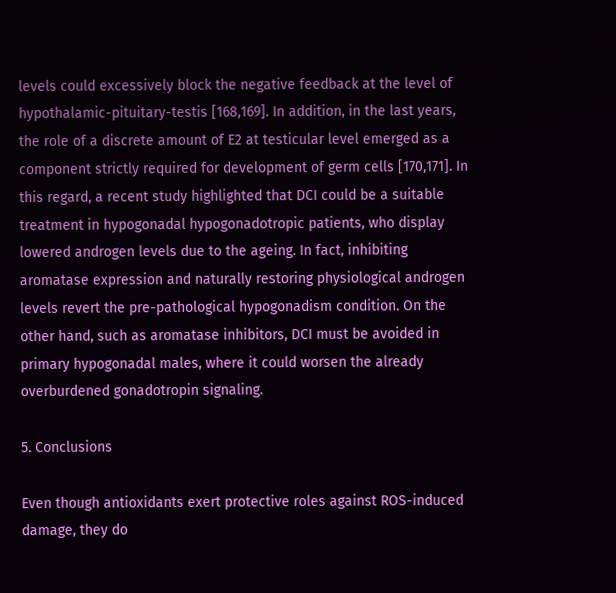levels could excessively block the negative feedback at the level of hypothalamic-pituitary-testis [168,169]. In addition, in the last years, the role of a discrete amount of E2 at testicular level emerged as a component strictly required for development of germ cells [170,171]. In this regard, a recent study highlighted that DCI could be a suitable treatment in hypogonadal hypogonadotropic patients, who display lowered androgen levels due to the ageing. In fact, inhibiting aromatase expression and naturally restoring physiological androgen levels revert the pre-pathological hypogonadism condition. On the other hand, such as aromatase inhibitors, DCI must be avoided in primary hypogonadal males, where it could worsen the already overburdened gonadotropin signaling.

5. Conclusions

Even though antioxidants exert protective roles against ROS-induced damage, they do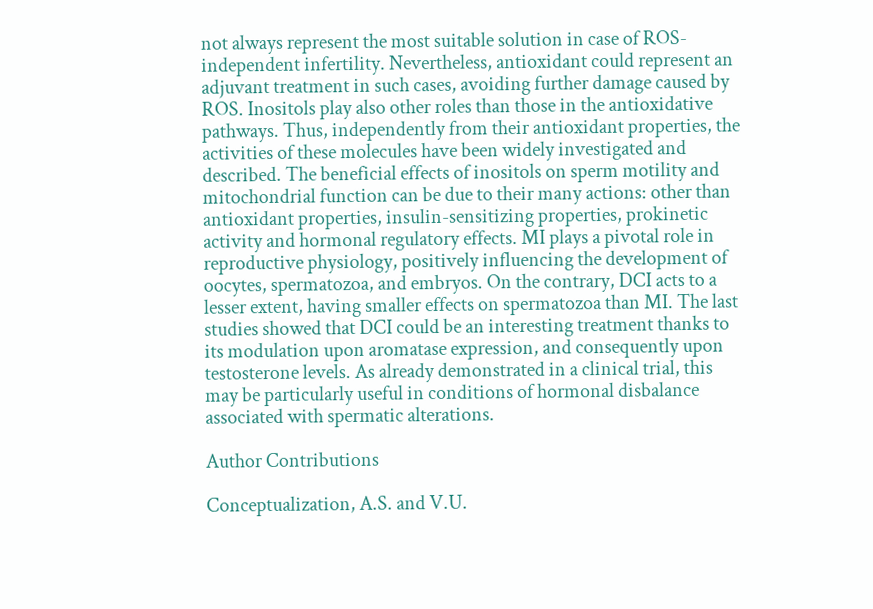not always represent the most suitable solution in case of ROS-independent infertility. Nevertheless, antioxidant could represent an adjuvant treatment in such cases, avoiding further damage caused by ROS. Inositols play also other roles than those in the antioxidative pathways. Thus, independently from their antioxidant properties, the activities of these molecules have been widely investigated and described. The beneficial effects of inositols on sperm motility and mitochondrial function can be due to their many actions: other than antioxidant properties, insulin-sensitizing properties, prokinetic activity and hormonal regulatory effects. MI plays a pivotal role in reproductive physiology, positively influencing the development of oocytes, spermatozoa, and embryos. On the contrary, DCI acts to a lesser extent, having smaller effects on spermatozoa than MI. The last studies showed that DCI could be an interesting treatment thanks to its modulation upon aromatase expression, and consequently upon testosterone levels. As already demonstrated in a clinical trial, this may be particularly useful in conditions of hormonal disbalance associated with spermatic alterations.

Author Contributions

Conceptualization, A.S. and V.U.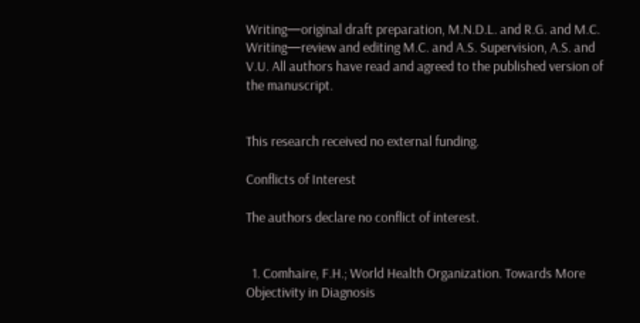Writing—original draft preparation, M.N.D.L. and R.G. and M.C. Writing—review and editing M.C. and A.S. Supervision, A.S. and V.U. All authors have read and agreed to the published version of the manuscript.


This research received no external funding.

Conflicts of Interest

The authors declare no conflict of interest.


  1. Comhaire, F.H.; World Health Organization. Towards More Objectivity in Diagnosis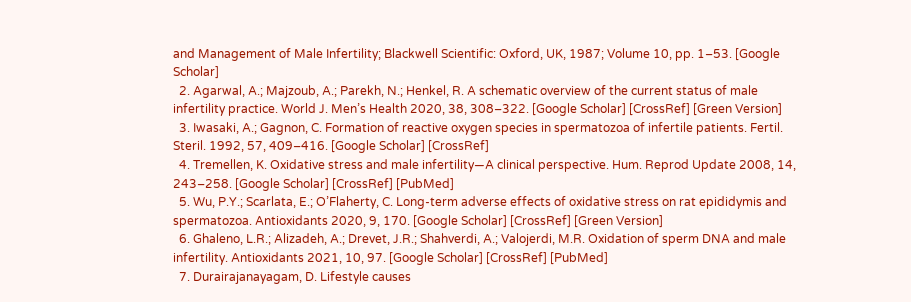and Management of Male Infertility; Blackwell Scientific: Oxford, UK, 1987; Volume 10, pp. 1–53. [Google Scholar]
  2. Agarwal, A.; Majzoub, A.; Parekh, N.; Henkel, R. A schematic overview of the current status of male infertility practice. World J. Men’s Health 2020, 38, 308–322. [Google Scholar] [CrossRef] [Green Version]
  3. Iwasaki, A.; Gagnon, C. Formation of reactive oxygen species in spermatozoa of infertile patients. Fertil. Steril. 1992, 57, 409–416. [Google Scholar] [CrossRef]
  4. Tremellen, K. Oxidative stress and male infertility—A clinical perspective. Hum. Reprod Update 2008, 14, 243–258. [Google Scholar] [CrossRef] [PubMed]
  5. Wu, P.Y.; Scarlata, E.; O’Flaherty, C. Long-term adverse effects of oxidative stress on rat epididymis and spermatozoa. Antioxidants 2020, 9, 170. [Google Scholar] [CrossRef] [Green Version]
  6. Ghaleno, L.R.; Alizadeh, A.; Drevet, J.R.; Shahverdi, A.; Valojerdi, M.R. Oxidation of sperm DNA and male infertility. Antioxidants 2021, 10, 97. [Google Scholar] [CrossRef] [PubMed]
  7. Durairajanayagam, D. Lifestyle causes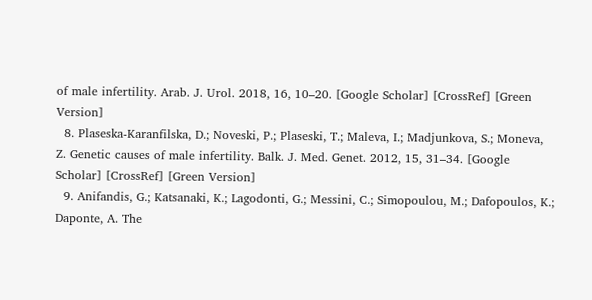of male infertility. Arab. J. Urol. 2018, 16, 10–20. [Google Scholar] [CrossRef] [Green Version]
  8. Plaseska-Karanfilska, D.; Noveski, P.; Plaseski, T.; Maleva, I.; Madjunkova, S.; Moneva, Z. Genetic causes of male infertility. Balk. J. Med. Genet. 2012, 15, 31–34. [Google Scholar] [CrossRef] [Green Version]
  9. Anifandis, G.; Katsanaki, K.; Lagodonti, G.; Messini, C.; Simopoulou, M.; Dafopoulos, K.; Daponte, A. The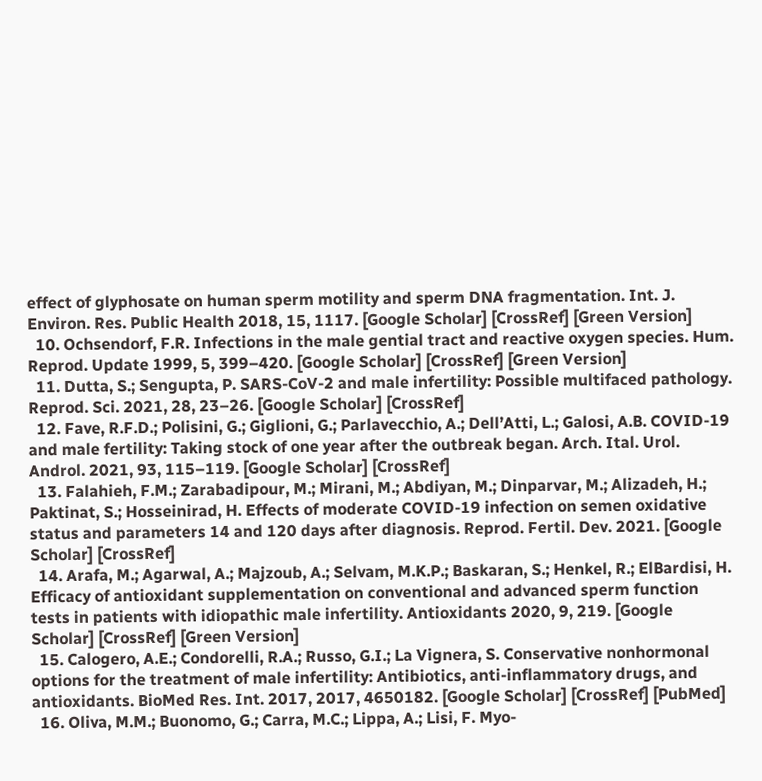effect of glyphosate on human sperm motility and sperm DNA fragmentation. Int. J. Environ. Res. Public Health 2018, 15, 1117. [Google Scholar] [CrossRef] [Green Version]
  10. Ochsendorf, F.R. Infections in the male gential tract and reactive oxygen species. Hum. Reprod. Update 1999, 5, 399–420. [Google Scholar] [CrossRef] [Green Version]
  11. Dutta, S.; Sengupta, P. SARS-CoV-2 and male infertility: Possible multifaced pathology. Reprod. Sci. 2021, 28, 23–26. [Google Scholar] [CrossRef]
  12. Fave, R.F.D.; Polisini, G.; Giglioni, G.; Parlavecchio, A.; Dell’Atti, L.; Galosi, A.B. COVID-19 and male fertility: Taking stock of one year after the outbreak began. Arch. Ital. Urol. Androl. 2021, 93, 115–119. [Google Scholar] [CrossRef]
  13. Falahieh, F.M.; Zarabadipour, M.; Mirani, M.; Abdiyan, M.; Dinparvar, M.; Alizadeh, H.; Paktinat, S.; Hosseinirad, H. Effects of moderate COVID-19 infection on semen oxidative status and parameters 14 and 120 days after diagnosis. Reprod. Fertil. Dev. 2021. [Google Scholar] [CrossRef]
  14. Arafa, M.; Agarwal, A.; Majzoub, A.; Selvam, M.K.P.; Baskaran, S.; Henkel, R.; ElBardisi, H. Efficacy of antioxidant supplementation on conventional and advanced sperm function tests in patients with idiopathic male infertility. Antioxidants 2020, 9, 219. [Google Scholar] [CrossRef] [Green Version]
  15. Calogero, A.E.; Condorelli, R.A.; Russo, G.I.; La Vignera, S. Conservative nonhormonal options for the treatment of male infertility: Antibiotics, anti-inflammatory drugs, and antioxidants. BioMed Res. Int. 2017, 2017, 4650182. [Google Scholar] [CrossRef] [PubMed]
  16. Oliva, M.M.; Buonomo, G.; Carra, M.C.; Lippa, A.; Lisi, F. Myo-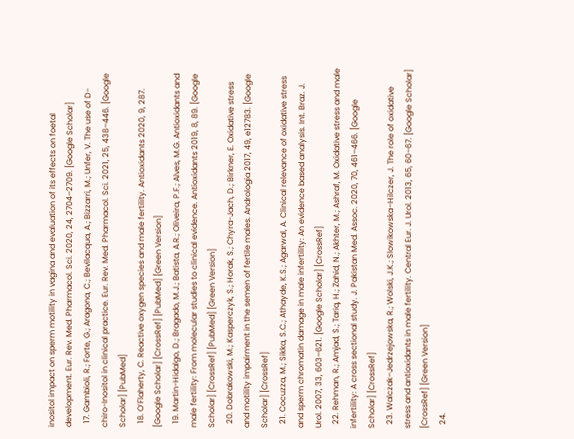inositol impact on sperm motility in vagina and evaluation of its effects on foetal development. Eur. Rev. Med. Pharmacol. Sci. 2020, 24, 2704–2709. [Google Scholar]
  17. Gambioli, R.; Forte, G.; Aragona, C.; Bevilacqua, A.; Bizzarri, M.; Unfer, V. The use of D-chiro-Inositol in clinical practice. Eur. Rev. Med. Pharmacol. Sci. 2021, 25, 438–446. [Google Scholar] [PubMed]
  18. O’Flaherty, C. Reactive oxygen species and male fertility. Antioxidants 2020, 9, 287. [Google Scholar] [CrossRef] [PubMed] [Green Version]
  19. Martin-Hidalgo, D.; Bragado, M.J.; Batista, A.R.; Oliveira, P.F.; Alves, M.G. Antioxidants and male fertility: From molecular studies to clinical evidence. Antioxidants 2019, 8, 89. [Google Scholar] [CrossRef] [PubMed] [Green Version]
  20. Dobrakowski, M.; Kasperczyk, S.; Horak, S.; Chyra-Jach, D.; Birkner, E. Oxidative stress and motility impairment in the semen of fertile males. Andrologia 2017, 49, e12783. [Google Scholar] [CrossRef]
  21. Cocuzza, M.; Sikka, S.C.; Athayde, K.S.; Agarwal, A. Clinical relevance of oxidative stress and sperm chromatin damage in male infertility: An evidence based analysis. Int. Braz. J. Urol. 2007, 33, 603–621. [Google Scholar] [CrossRef]
  22. Rehman, R.; Amjad, S.; Tariq, H.; Zahid, N.; Akhter, M.; Ashraf, M. Oxidative stress and male infertility: A cross sectional study. J. Pakistan Med. Assoc. 2020, 70, 461–466. [Google Scholar] [CrossRef]
  23. Walczak–Jedrzejowska, R.; Wolski, J.K.; Slowikowska–Hilczer, J. The role of oxidative stress and antioxidants in male fertility. Central Eur. J. Urol. 2013, 65, 60–67. [Google Scholar] [CrossRef] [Green Version]
  24.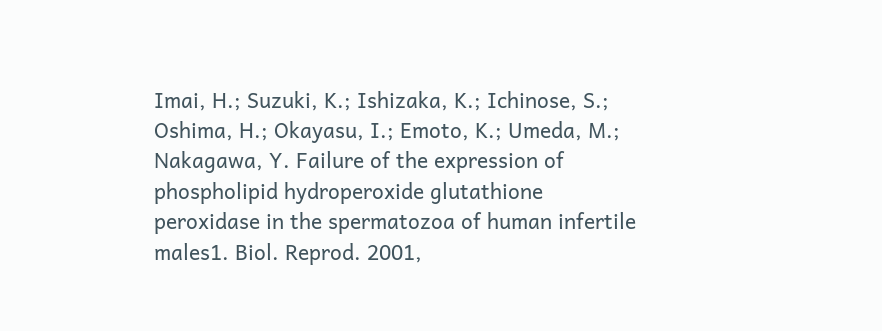Imai, H.; Suzuki, K.; Ishizaka, K.; Ichinose, S.; Oshima, H.; Okayasu, I.; Emoto, K.; Umeda, M.; Nakagawa, Y. Failure of the expression of phospholipid hydroperoxide glutathione peroxidase in the spermatozoa of human infertile males1. Biol. Reprod. 2001,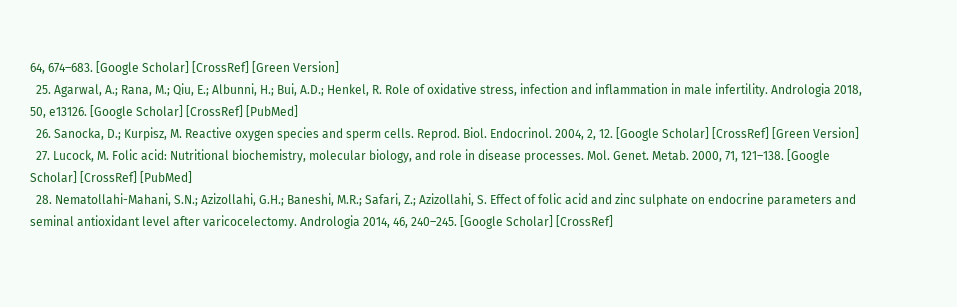64, 674–683. [Google Scholar] [CrossRef] [Green Version]
  25. Agarwal, A.; Rana, M.; Qiu, E.; Albunni, H.; Bui, A.D.; Henkel, R. Role of oxidative stress, infection and inflammation in male infertility. Andrologia 2018, 50, e13126. [Google Scholar] [CrossRef] [PubMed]
  26. Sanocka, D.; Kurpisz, M. Reactive oxygen species and sperm cells. Reprod. Biol. Endocrinol. 2004, 2, 12. [Google Scholar] [CrossRef] [Green Version]
  27. Lucock, M. Folic acid: Nutritional biochemistry, molecular biology, and role in disease processes. Mol. Genet. Metab. 2000, 71, 121–138. [Google Scholar] [CrossRef] [PubMed]
  28. Nematollahi-Mahani, S.N.; Azizollahi, G.H.; Baneshi, M.R.; Safari, Z.; Azizollahi, S. Effect of folic acid and zinc sulphate on endocrine parameters and seminal antioxidant level after varicocelectomy. Andrologia 2014, 46, 240–245. [Google Scholar] [CrossRef]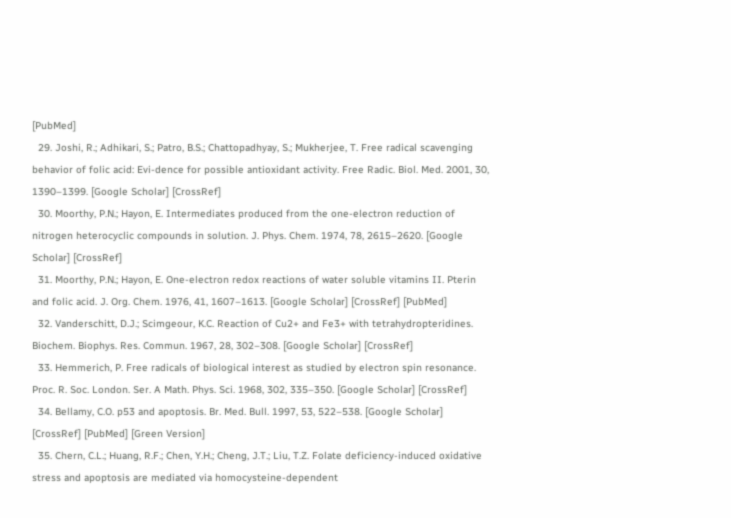[PubMed]
  29. Joshi, R.; Adhikari, S.; Patro, B.S.; Chattopadhyay, S.; Mukherjee, T. Free radical scavenging behavior of folic acid: Evi-dence for possible antioxidant activity. Free Radic. Biol. Med. 2001, 30, 1390–1399. [Google Scholar] [CrossRef]
  30. Moorthy, P.N.; Hayon, E. Intermediates produced from the one-electron reduction of nitrogen heterocyclic compounds in solution. J. Phys. Chem. 1974, 78, 2615–2620. [Google Scholar] [CrossRef]
  31. Moorthy, P.N.; Hayon, E. One-electron redox reactions of water soluble vitamins II. Pterin and folic acid. J. Org. Chem. 1976, 41, 1607–1613. [Google Scholar] [CrossRef] [PubMed]
  32. Vanderschitt, D.J.; Scimgeour, K.C. Reaction of Cu2+ and Fe3+ with tetrahydropteridines. Biochem. Biophys. Res. Commun. 1967, 28, 302–308. [Google Scholar] [CrossRef]
  33. Hemmerich, P. Free radicals of biological interest as studied by electron spin resonance. Proc. R. Soc. London. Ser. A Math. Phys. Sci. 1968, 302, 335–350. [Google Scholar] [CrossRef]
  34. Bellamy, C.O. p53 and apoptosis. Br. Med. Bull. 1997, 53, 522–538. [Google Scholar] [CrossRef] [PubMed] [Green Version]
  35. Chern, C.L.; Huang, R.F.; Chen, Y.H.; Cheng, J.T.; Liu, T.Z. Folate deficiency-induced oxidative stress and apoptosis are mediated via homocysteine-dependent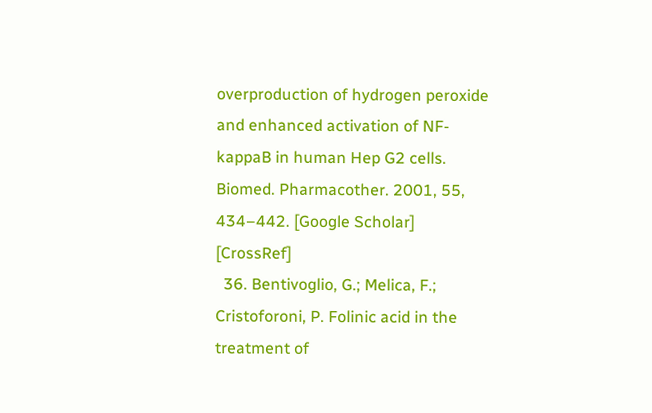overproduction of hydrogen peroxide and enhanced activation of NF-kappaB in human Hep G2 cells. Biomed. Pharmacother. 2001, 55, 434–442. [Google Scholar] [CrossRef]
  36. Bentivoglio, G.; Melica, F.; Cristoforoni, P. Folinic acid in the treatment of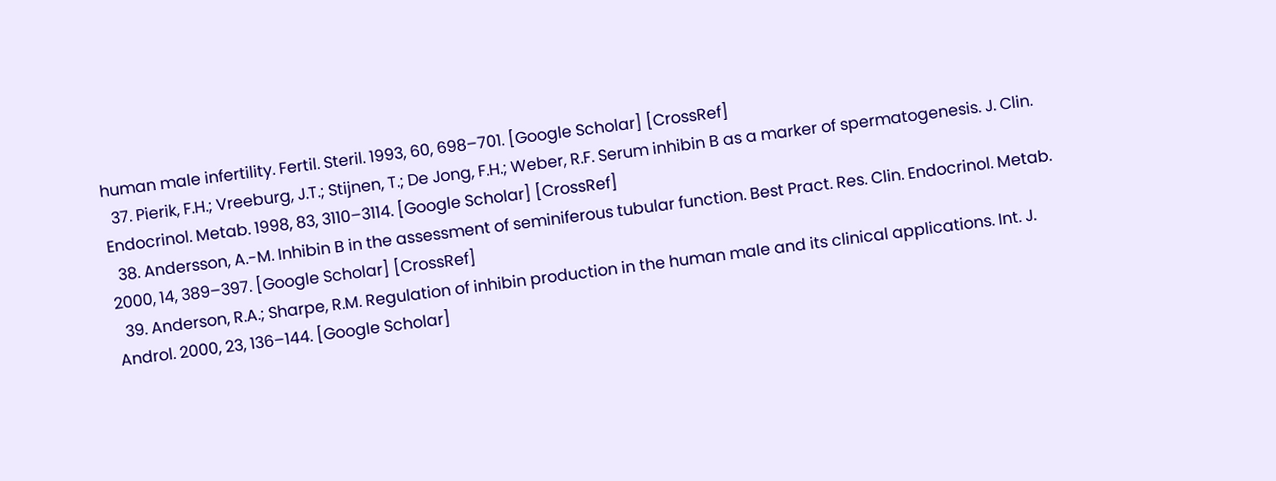human male infertility. Fertil. Steril. 1993, 60, 698–701. [Google Scholar] [CrossRef]
  37. Pierik, F.H.; Vreeburg, J.T.; Stijnen, T.; De Jong, F.H.; Weber, R.F. Serum inhibin B as a marker of spermatogenesis. J. Clin. Endocrinol. Metab. 1998, 83, 3110–3114. [Google Scholar] [CrossRef]
  38. Andersson, A.-M. Inhibin B in the assessment of seminiferous tubular function. Best Pract. Res. Clin. Endocrinol. Metab. 2000, 14, 389–397. [Google Scholar] [CrossRef]
  39. Anderson, R.A.; Sharpe, R.M. Regulation of inhibin production in the human male and its clinical applications. Int. J. Androl. 2000, 23, 136–144. [Google Scholar]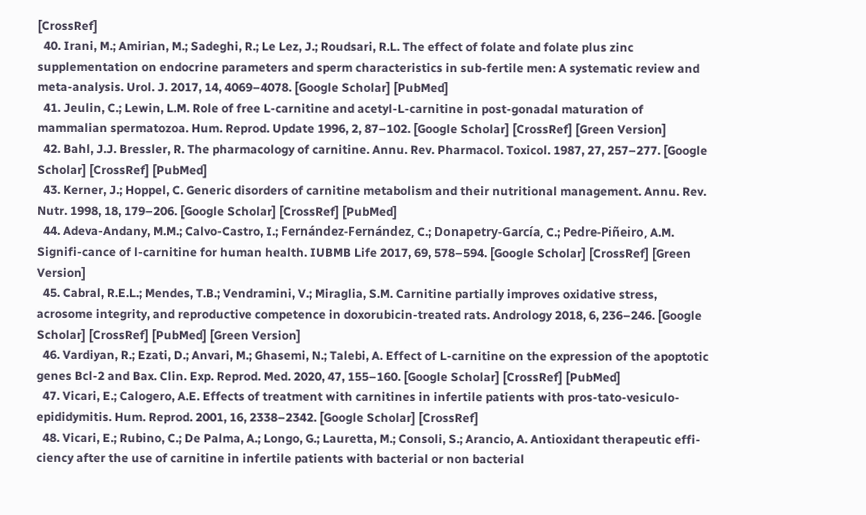[CrossRef]
  40. Irani, M.; Amirian, M.; Sadeghi, R.; Le Lez, J.; Roudsari, R.L. The effect of folate and folate plus zinc supplementation on endocrine parameters and sperm characteristics in sub-fertile men: A systematic review and meta-analysis. Urol. J. 2017, 14, 4069–4078. [Google Scholar] [PubMed]
  41. Jeulin, C.; Lewin, L.M. Role of free L-carnitine and acetyl-L-carnitine in post-gonadal maturation of mammalian spermatozoa. Hum. Reprod. Update 1996, 2, 87–102. [Google Scholar] [CrossRef] [Green Version]
  42. Bahl, J.J. Bressler, R. The pharmacology of carnitine. Annu. Rev. Pharmacol. Toxicol. 1987, 27, 257–277. [Google Scholar] [CrossRef] [PubMed]
  43. Kerner, J.; Hoppel, C. Generic disorders of carnitine metabolism and their nutritional management. Annu. Rev. Nutr. 1998, 18, 179–206. [Google Scholar] [CrossRef] [PubMed]
  44. Adeva-Andany, M.M.; Calvo-Castro, I.; Fernández-Fernández, C.; Donapetry-García, C.; Pedre-Piñeiro, A.M. Signifi-cance of l-carnitine for human health. IUBMB Life 2017, 69, 578–594. [Google Scholar] [CrossRef] [Green Version]
  45. Cabral, R.E.L.; Mendes, T.B.; Vendramini, V.; Miraglia, S.M. Carnitine partially improves oxidative stress, acrosome integrity, and reproductive competence in doxorubicin-treated rats. Andrology 2018, 6, 236–246. [Google Scholar] [CrossRef] [PubMed] [Green Version]
  46. Vardiyan, R.; Ezati, D.; Anvari, M.; Ghasemi, N.; Talebi, A. Effect of L-carnitine on the expression of the apoptotic genes Bcl-2 and Bax. Clin. Exp. Reprod. Med. 2020, 47, 155–160. [Google Scholar] [CrossRef] [PubMed]
  47. Vicari, E.; Calogero, A.E. Effects of treatment with carnitines in infertile patients with pros-tato-vesiculo-epididymitis. Hum. Reprod. 2001, 16, 2338–2342. [Google Scholar] [CrossRef]
  48. Vicari, E.; Rubino, C.; De Palma, A.; Longo, G.; Lauretta, M.; Consoli, S.; Arancio, A. Antioxidant therapeutic effi-ciency after the use of carnitine in infertile patients with bacterial or non bacterial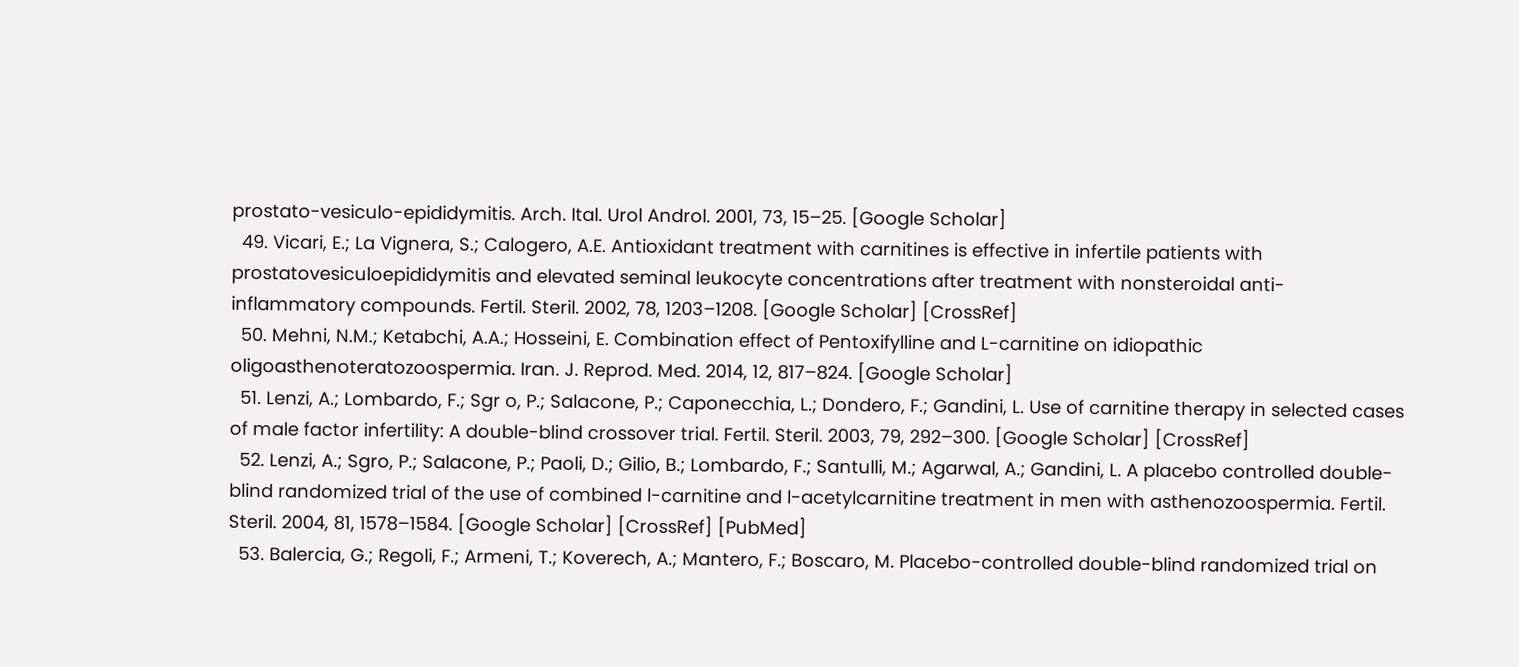prostato-vesiculo-epididymitis. Arch. Ital. Urol Androl. 2001, 73, 15–25. [Google Scholar]
  49. Vicari, E.; La Vignera, S.; Calogero, A.E. Antioxidant treatment with carnitines is effective in infertile patients with prostatovesiculoepididymitis and elevated seminal leukocyte concentrations after treatment with nonsteroidal anti-inflammatory compounds. Fertil. Steril. 2002, 78, 1203–1208. [Google Scholar] [CrossRef]
  50. Mehni, N.M.; Ketabchi, A.A.; Hosseini, E. Combination effect of Pentoxifylline and L-carnitine on idiopathic oligoasthenoteratozoospermia. Iran. J. Reprod. Med. 2014, 12, 817–824. [Google Scholar]
  51. Lenzi, A.; Lombardo, F.; Sgr o, P.; Salacone, P.; Caponecchia, L.; Dondero, F.; Gandini, L. Use of carnitine therapy in selected cases of male factor infertility: A double-blind crossover trial. Fertil. Steril. 2003, 79, 292–300. [Google Scholar] [CrossRef]
  52. Lenzi, A.; Sgro, P.; Salacone, P.; Paoli, D.; Gilio, B.; Lombardo, F.; Santulli, M.; Agarwal, A.; Gandini, L. A placebo controlled double-blind randomized trial of the use of combined l-carnitine and l-acetylcarnitine treatment in men with asthenozoospermia. Fertil. Steril. 2004, 81, 1578–1584. [Google Scholar] [CrossRef] [PubMed]
  53. Balercia, G.; Regoli, F.; Armeni, T.; Koverech, A.; Mantero, F.; Boscaro, M. Placebo-controlled double-blind randomized trial on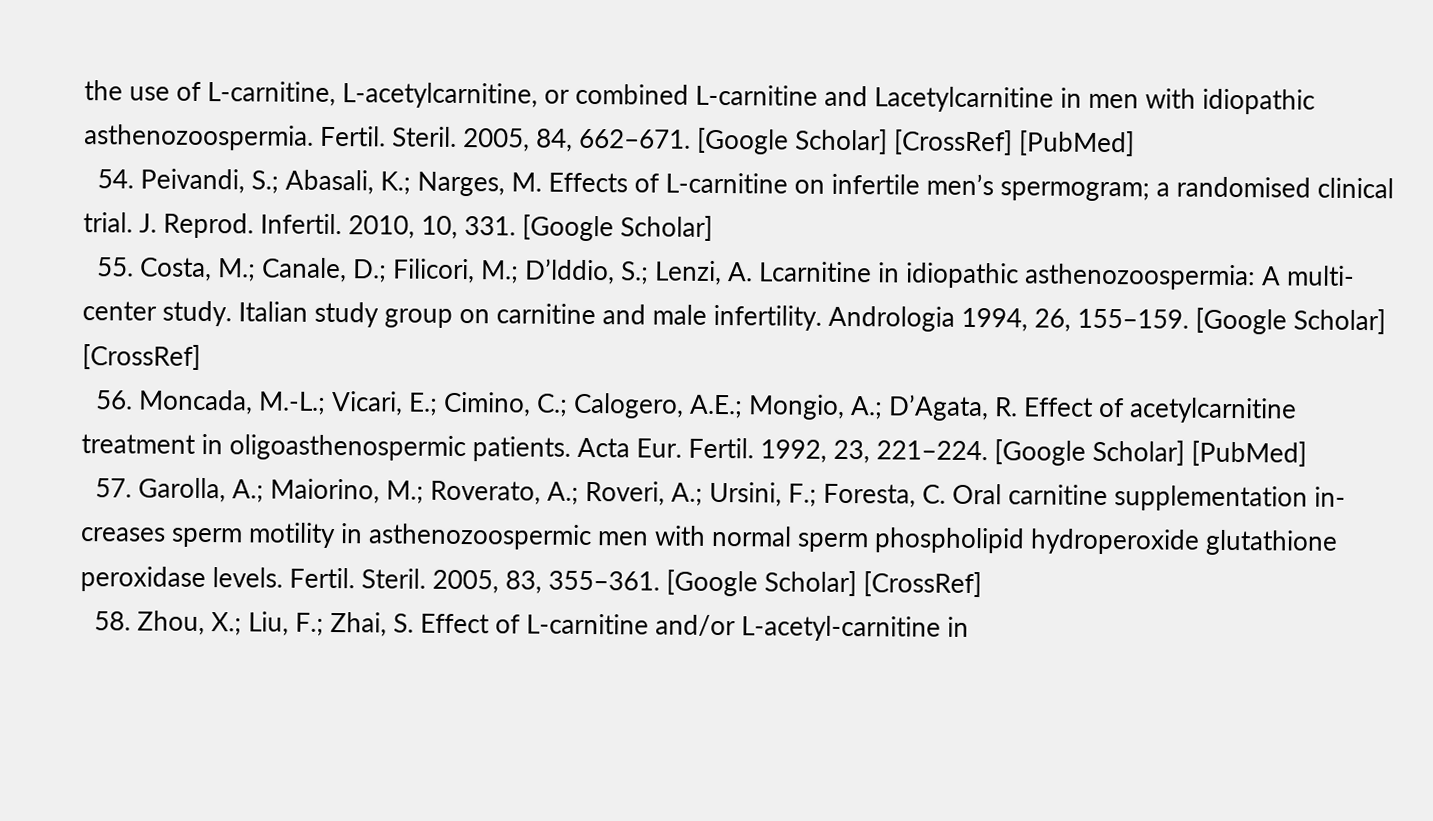the use of L-carnitine, L-acetylcarnitine, or combined L-carnitine and Lacetylcarnitine in men with idiopathic asthenozoospermia. Fertil. Steril. 2005, 84, 662–671. [Google Scholar] [CrossRef] [PubMed]
  54. Peivandi, S.; Abasali, K.; Narges, M. Effects of L-carnitine on infertile men’s spermogram; a randomised clinical trial. J. Reprod. Infertil. 2010, 10, 331. [Google Scholar]
  55. Costa, M.; Canale, D.; Filicori, M.; D’lddio, S.; Lenzi, A. Lcarnitine in idiopathic asthenozoospermia: A multi-center study. Italian study group on carnitine and male infertility. Andrologia 1994, 26, 155–159. [Google Scholar] [CrossRef]
  56. Moncada, M.-L.; Vicari, E.; Cimino, C.; Calogero, A.E.; Mongio, A.; D’Agata, R. Effect of acetylcarnitine treatment in oligoasthenospermic patients. Acta Eur. Fertil. 1992, 23, 221–224. [Google Scholar] [PubMed]
  57. Garolla, A.; Maiorino, M.; Roverato, A.; Roveri, A.; Ursini, F.; Foresta, C. Oral carnitine supplementation in-creases sperm motility in asthenozoospermic men with normal sperm phospholipid hydroperoxide glutathione peroxidase levels. Fertil. Steril. 2005, 83, 355–361. [Google Scholar] [CrossRef]
  58. Zhou, X.; Liu, F.; Zhai, S. Effect of L-carnitine and/or L-acetyl-carnitine in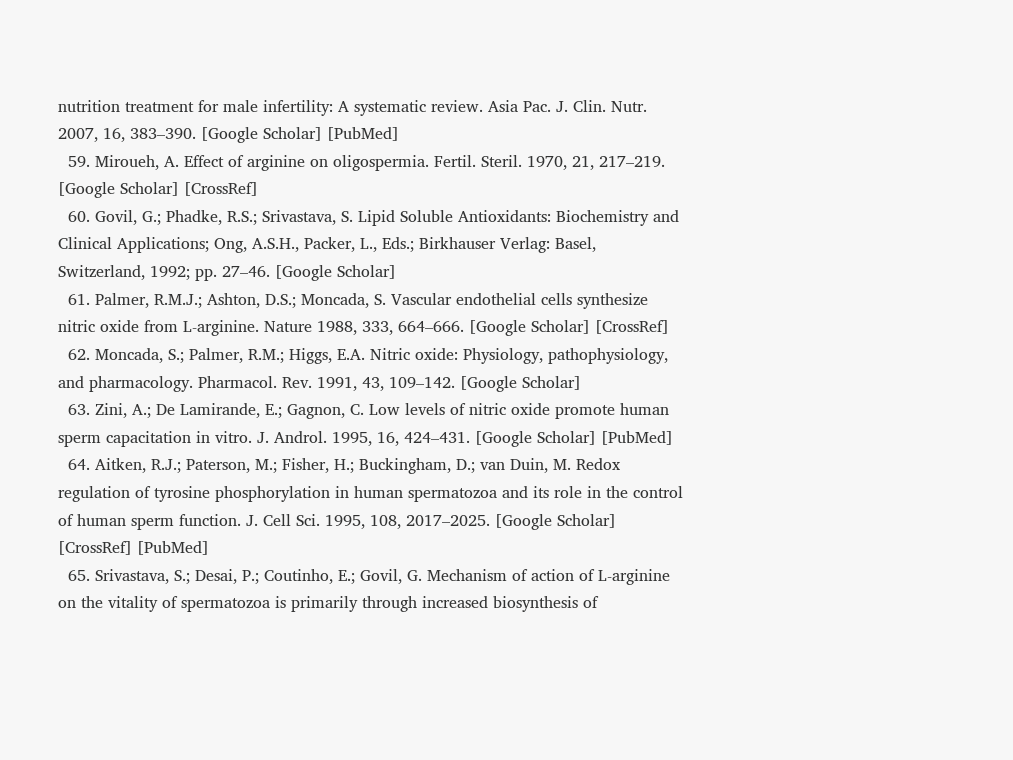nutrition treatment for male infertility: A systematic review. Asia Pac. J. Clin. Nutr. 2007, 16, 383–390. [Google Scholar] [PubMed]
  59. Miroueh, A. Effect of arginine on oligospermia. Fertil. Steril. 1970, 21, 217–219. [Google Scholar] [CrossRef]
  60. Govil, G.; Phadke, R.S.; Srivastava, S. Lipid Soluble Antioxidants: Biochemistry and Clinical Applications; Ong, A.S.H., Packer, L., Eds.; Birkhauser Verlag: Basel, Switzerland, 1992; pp. 27–46. [Google Scholar]
  61. Palmer, R.M.J.; Ashton, D.S.; Moncada, S. Vascular endothelial cells synthesize nitric oxide from L-arginine. Nature 1988, 333, 664–666. [Google Scholar] [CrossRef]
  62. Moncada, S.; Palmer, R.M.; Higgs, E.A. Nitric oxide: Physiology, pathophysiology, and pharmacology. Pharmacol. Rev. 1991, 43, 109–142. [Google Scholar]
  63. Zini, A.; De Lamirande, E.; Gagnon, C. Low levels of nitric oxide promote human sperm capacitation in vitro. J. Androl. 1995, 16, 424–431. [Google Scholar] [PubMed]
  64. Aitken, R.J.; Paterson, M.; Fisher, H.; Buckingham, D.; van Duin, M. Redox regulation of tyrosine phosphorylation in human spermatozoa and its role in the control of human sperm function. J. Cell Sci. 1995, 108, 2017–2025. [Google Scholar] [CrossRef] [PubMed]
  65. Srivastava, S.; Desai, P.; Coutinho, E.; Govil, G. Mechanism of action of L-arginine on the vitality of spermatozoa is primarily through increased biosynthesis of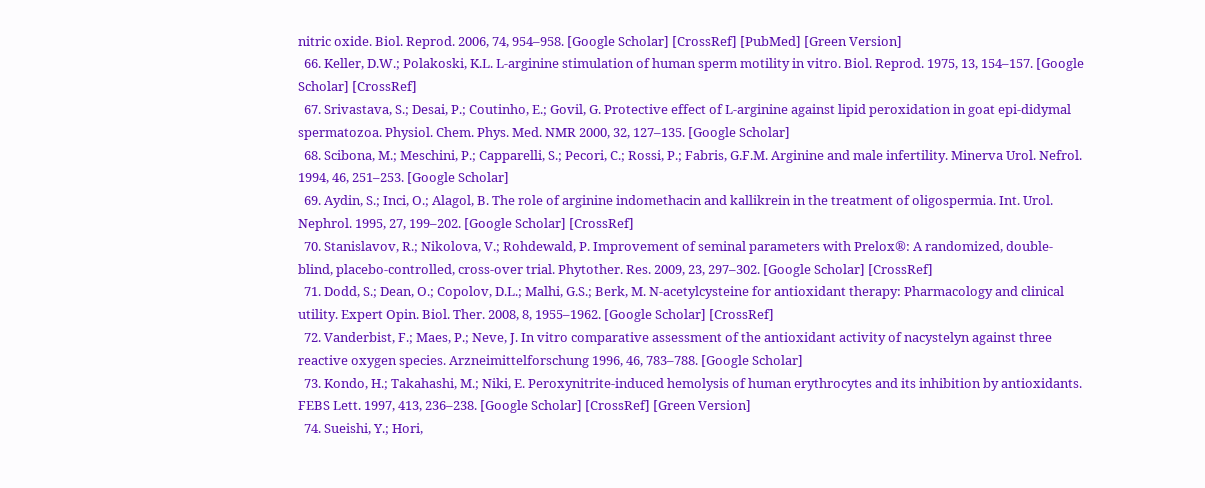nitric oxide. Biol. Reprod. 2006, 74, 954–958. [Google Scholar] [CrossRef] [PubMed] [Green Version]
  66. Keller, D.W.; Polakoski, K.L. L-arginine stimulation of human sperm motility in vitro. Biol. Reprod. 1975, 13, 154–157. [Google Scholar] [CrossRef]
  67. Srivastava, S.; Desai, P.; Coutinho, E.; Govil, G. Protective effect of L-arginine against lipid peroxidation in goat epi-didymal spermatozoa. Physiol. Chem. Phys. Med. NMR 2000, 32, 127–135. [Google Scholar]
  68. Scibona, M.; Meschini, P.; Capparelli, S.; Pecori, C.; Rossi, P.; Fabris, G.F.M. Arginine and male infertility. Minerva Urol. Nefrol. 1994, 46, 251–253. [Google Scholar]
  69. Aydin, S.; Inci, O.; Alagol, B. The role of arginine indomethacin and kallikrein in the treatment of oligospermia. Int. Urol. Nephrol. 1995, 27, 199–202. [Google Scholar] [CrossRef]
  70. Stanislavov, R.; Nikolova, V.; Rohdewald, P. Improvement of seminal parameters with Prelox®: A randomized, double-blind, placebo-controlled, cross-over trial. Phytother. Res. 2009, 23, 297–302. [Google Scholar] [CrossRef]
  71. Dodd, S.; Dean, O.; Copolov, D.L.; Malhi, G.S.; Berk, M. N-acetylcysteine for antioxidant therapy: Pharmacology and clinical utility. Expert Opin. Biol. Ther. 2008, 8, 1955–1962. [Google Scholar] [CrossRef]
  72. Vanderbist, F.; Maes, P.; Neve, J. In vitro comparative assessment of the antioxidant activity of nacystelyn against three reactive oxygen species. Arzneimittelforschung 1996, 46, 783–788. [Google Scholar]
  73. Kondo, H.; Takahashi, M.; Niki, E. Peroxynitrite-induced hemolysis of human erythrocytes and its inhibition by antioxidants. FEBS Lett. 1997, 413, 236–238. [Google Scholar] [CrossRef] [Green Version]
  74. Sueishi, Y.; Hori,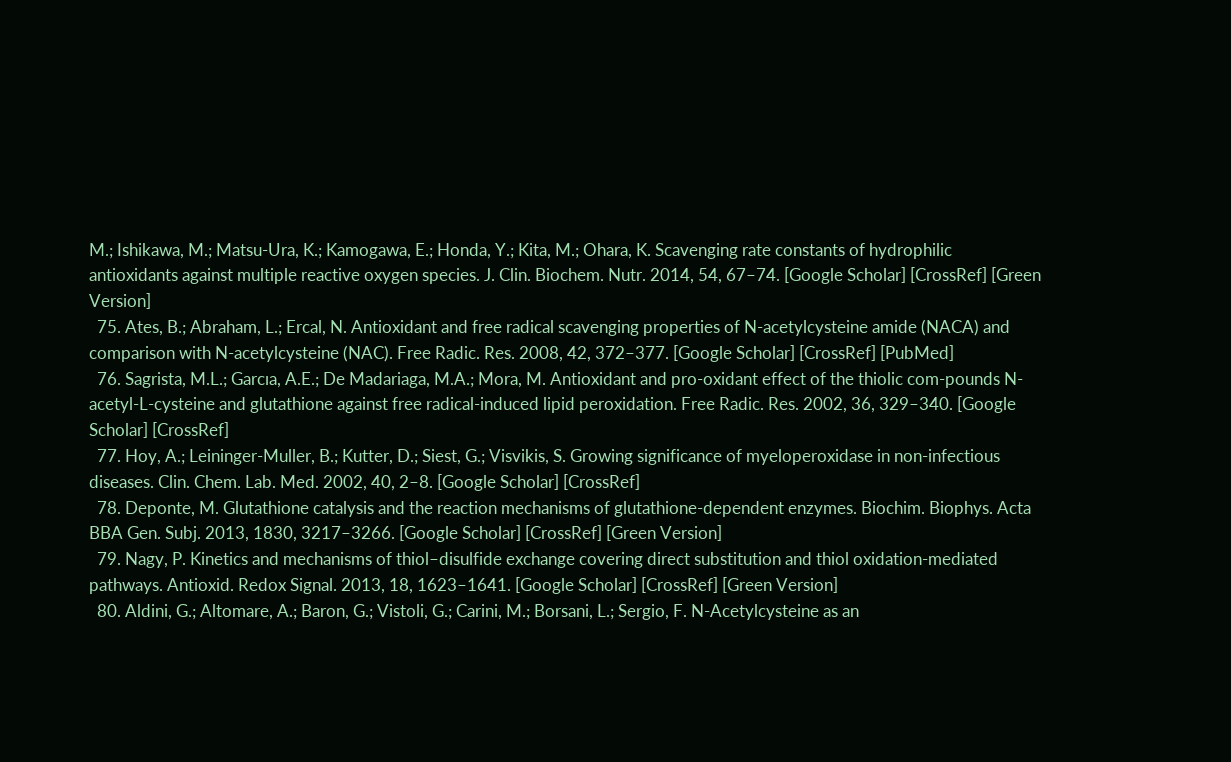M.; Ishikawa, M.; Matsu-Ura, K.; Kamogawa, E.; Honda, Y.; Kita, M.; Ohara, K. Scavenging rate constants of hydrophilic antioxidants against multiple reactive oxygen species. J. Clin. Biochem. Nutr. 2014, 54, 67–74. [Google Scholar] [CrossRef] [Green Version]
  75. Ates, B.; Abraham, L.; Ercal, N. Antioxidant and free radical scavenging properties of N-acetylcysteine amide (NACA) and comparison with N-acetylcysteine (NAC). Free Radic. Res. 2008, 42, 372–377. [Google Scholar] [CrossRef] [PubMed]
  76. Sagrista, M.L.; Garcıa, A.E.; De Madariaga, M.A.; Mora, M. Antioxidant and pro-oxidant effect of the thiolic com-pounds N-acetyl-L-cysteine and glutathione against free radical-induced lipid peroxidation. Free Radic. Res. 2002, 36, 329–340. [Google Scholar] [CrossRef]
  77. Hoy, A.; Leininger-Muller, B.; Kutter, D.; Siest, G.; Visvikis, S. Growing significance of myeloperoxidase in non-infectious diseases. Clin. Chem. Lab. Med. 2002, 40, 2–8. [Google Scholar] [CrossRef]
  78. Deponte, M. Glutathione catalysis and the reaction mechanisms of glutathione-dependent enzymes. Biochim. Biophys. Acta BBA Gen. Subj. 2013, 1830, 3217–3266. [Google Scholar] [CrossRef] [Green Version]
  79. Nagy, P. Kinetics and mechanisms of thiol–disulfide exchange covering direct substitution and thiol oxidation-mediated pathways. Antioxid. Redox Signal. 2013, 18, 1623–1641. [Google Scholar] [CrossRef] [Green Version]
  80. Aldini, G.; Altomare, A.; Baron, G.; Vistoli, G.; Carini, M.; Borsani, L.; Sergio, F. N-Acetylcysteine as an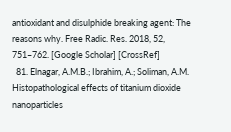antioxidant and disulphide breaking agent: The reasons why. Free Radic. Res. 2018, 52, 751–762. [Google Scholar] [CrossRef]
  81. Elnagar, A.M.B.; Ibrahim, A.; Soliman, A.M. Histopathological effects of titanium dioxide nanoparticles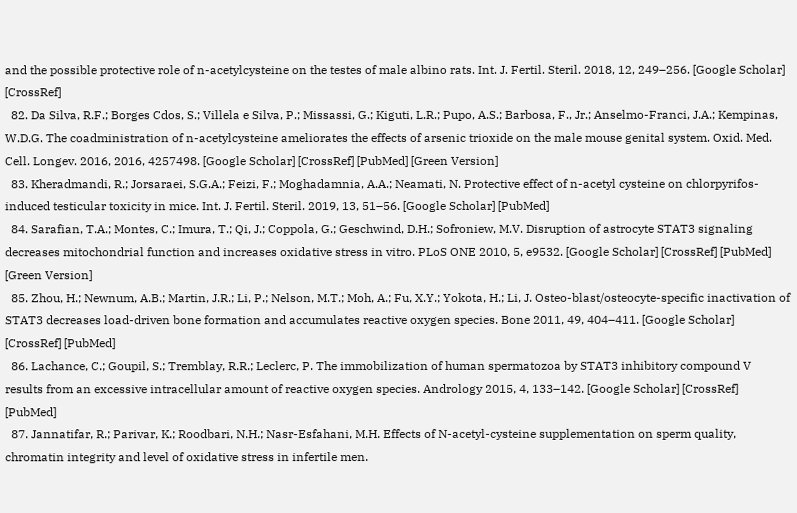and the possible protective role of n-acetylcysteine on the testes of male albino rats. Int. J. Fertil. Steril. 2018, 12, 249–256. [Google Scholar] [CrossRef]
  82. Da Silva, R.F.; Borges Cdos, S.; Villela e Silva, P.; Missassi, G.; Kiguti, L.R.; Pupo, A.S.; Barbosa, F., Jr.; Anselmo-Franci, J.A.; Kempinas, W.D.G. The coadministration of n-acetylcysteine ameliorates the effects of arsenic trioxide on the male mouse genital system. Oxid. Med. Cell. Longev. 2016, 2016, 4257498. [Google Scholar] [CrossRef] [PubMed] [Green Version]
  83. Kheradmandi, R.; Jorsaraei, S.G.A.; Feizi, F.; Moghadamnia, A.A.; Neamati, N. Protective effect of n-acetyl cysteine on chlorpyrifos-induced testicular toxicity in mice. Int. J. Fertil. Steril. 2019, 13, 51–56. [Google Scholar] [PubMed]
  84. Sarafian, T.A.; Montes, C.; Imura, T.; Qi, J.; Coppola, G.; Geschwind, D.H.; Sofroniew, M.V. Disruption of astrocyte STAT3 signaling decreases mitochondrial function and increases oxidative stress in vitro. PLoS ONE 2010, 5, e9532. [Google Scholar] [CrossRef] [PubMed] [Green Version]
  85. Zhou, H.; Newnum, A.B.; Martin, J.R.; Li, P.; Nelson, M.T.; Moh, A.; Fu, X.Y.; Yokota, H.; Li, J. Osteo-blast/osteocyte-specific inactivation of STAT3 decreases load-driven bone formation and accumulates reactive oxygen species. Bone 2011, 49, 404–411. [Google Scholar] [CrossRef] [PubMed]
  86. Lachance, C.; Goupil, S.; Tremblay, R.R.; Leclerc, P. The immobilization of human spermatozoa by STAT3 inhibitory compound V results from an excessive intracellular amount of reactive oxygen species. Andrology 2015, 4, 133–142. [Google Scholar] [CrossRef] [PubMed]
  87. Jannatifar, R.; Parivar, K.; Roodbari, N.H.; Nasr-Esfahani, M.H. Effects of N-acetyl-cysteine supplementation on sperm quality, chromatin integrity and level of oxidative stress in infertile men.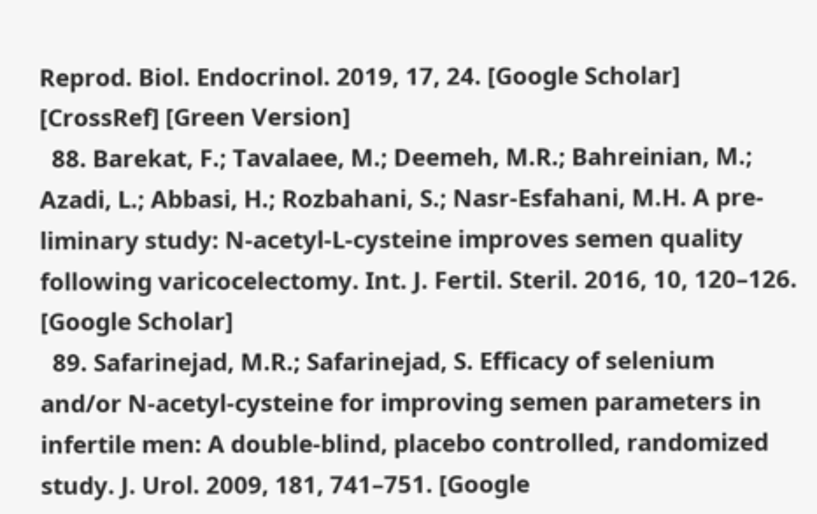Reprod. Biol. Endocrinol. 2019, 17, 24. [Google Scholar] [CrossRef] [Green Version]
  88. Barekat, F.; Tavalaee, M.; Deemeh, M.R.; Bahreinian, M.; Azadi, L.; Abbasi, H.; Rozbahani, S.; Nasr-Esfahani, M.H. A pre-liminary study: N-acetyl-L-cysteine improves semen quality following varicocelectomy. Int. J. Fertil. Steril. 2016, 10, 120–126. [Google Scholar]
  89. Safarinejad, M.R.; Safarinejad, S. Efficacy of selenium and/or N-acetyl-cysteine for improving semen parameters in infertile men: A double-blind, placebo controlled, randomized study. J. Urol. 2009, 181, 741–751. [Google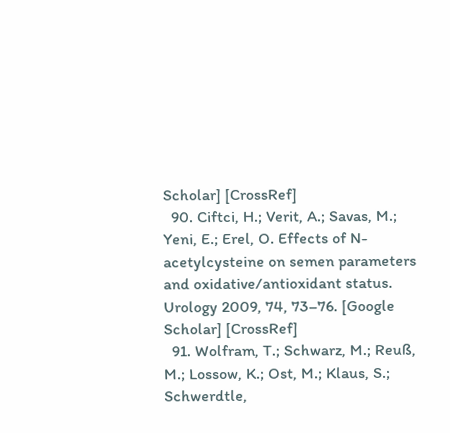Scholar] [CrossRef]
  90. Ciftci, H.; Verit, A.; Savas, M.; Yeni, E.; Erel, O. Effects of N-acetylcysteine on semen parameters and oxidative/antioxidant status. Urology 2009, 74, 73–76. [Google Scholar] [CrossRef]
  91. Wolfram, T.; Schwarz, M.; Reuß, M.; Lossow, K.; Ost, M.; Klaus, S.; Schwerdtle,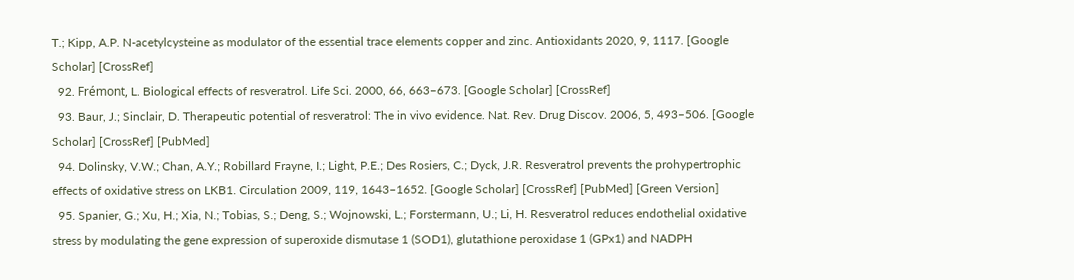T.; Kipp, A.P. N-acetylcysteine as modulator of the essential trace elements copper and zinc. Antioxidants 2020, 9, 1117. [Google Scholar] [CrossRef]
  92. Frémont, L. Biological effects of resveratrol. Life Sci. 2000, 66, 663–673. [Google Scholar] [CrossRef]
  93. Baur, J.; Sinclair, D. Therapeutic potential of resveratrol: The in vivo evidence. Nat. Rev. Drug Discov. 2006, 5, 493–506. [Google Scholar] [CrossRef] [PubMed]
  94. Dolinsky, V.W.; Chan, A.Y.; Robillard Frayne, I.; Light, P.E.; Des Rosiers, C.; Dyck, J.R. Resveratrol prevents the prohypertrophic effects of oxidative stress on LKB1. Circulation 2009, 119, 1643–1652. [Google Scholar] [CrossRef] [PubMed] [Green Version]
  95. Spanier, G.; Xu, H.; Xia, N.; Tobias, S.; Deng, S.; Wojnowski, L.; Forstermann, U.; Li, H. Resveratrol reduces endothelial oxidative stress by modulating the gene expression of superoxide dismutase 1 (SOD1), glutathione peroxidase 1 (GPx1) and NADPH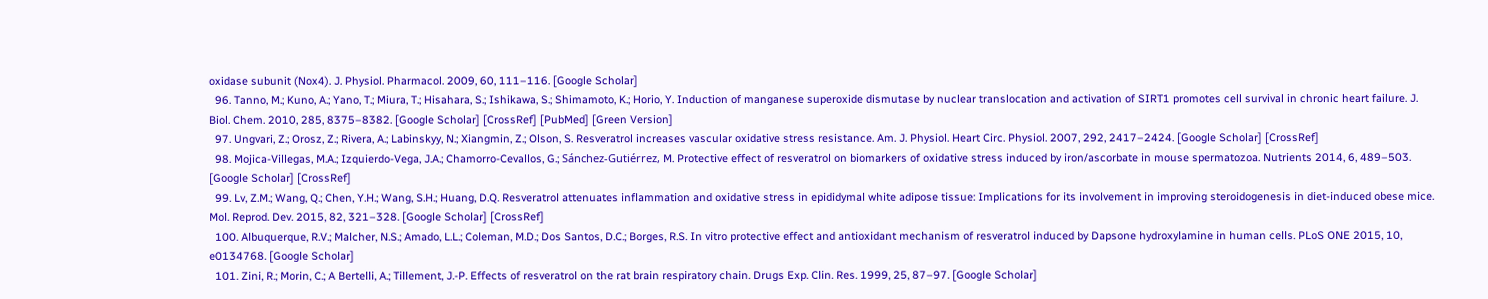oxidase subunit (Nox4). J. Physiol. Pharmacol. 2009, 60, 111–116. [Google Scholar]
  96. Tanno, M.; Kuno, A.; Yano, T.; Miura, T.; Hisahara, S.; Ishikawa, S.; Shimamoto, K.; Horio, Y. Induction of manganese superoxide dismutase by nuclear translocation and activation of SIRT1 promotes cell survival in chronic heart failure. J. Biol. Chem. 2010, 285, 8375–8382. [Google Scholar] [CrossRef] [PubMed] [Green Version]
  97. Ungvari, Z.; Orosz, Z.; Rivera, A.; Labinskyy, N.; Xiangmin, Z.; Olson, S. Resveratrol increases vascular oxidative stress resistance. Am. J. Physiol. Heart Circ. Physiol. 2007, 292, 2417–2424. [Google Scholar] [CrossRef]
  98. Mojica-Villegas, M.A.; Izquierdo-Vega, J.A.; Chamorro-Cevallos, G.; Sánchez-Gutiérrez, M. Protective effect of resveratrol on biomarkers of oxidative stress induced by iron/ascorbate in mouse spermatozoa. Nutrients 2014, 6, 489–503. [Google Scholar] [CrossRef]
  99. Lv, Z.M.; Wang, Q.; Chen, Y.H.; Wang, S.H.; Huang, D.Q. Resveratrol attenuates inflammation and oxidative stress in epididymal white adipose tissue: Implications for its involvement in improving steroidogenesis in diet-induced obese mice. Mol. Reprod. Dev. 2015, 82, 321–328. [Google Scholar] [CrossRef]
  100. Albuquerque, R.V.; Malcher, N.S.; Amado, L.L.; Coleman, M.D.; Dos Santos, D.C.; Borges, R.S. In vitro protective effect and antioxidant mechanism of resveratrol induced by Dapsone hydroxylamine in human cells. PLoS ONE 2015, 10, e0134768. [Google Scholar]
  101. Zini, R.; Morin, C.; A Bertelli, A.; Tillement, J.-P. Effects of resveratrol on the rat brain respiratory chain. Drugs Exp. Clin. Res. 1999, 25, 87–97. [Google Scholar]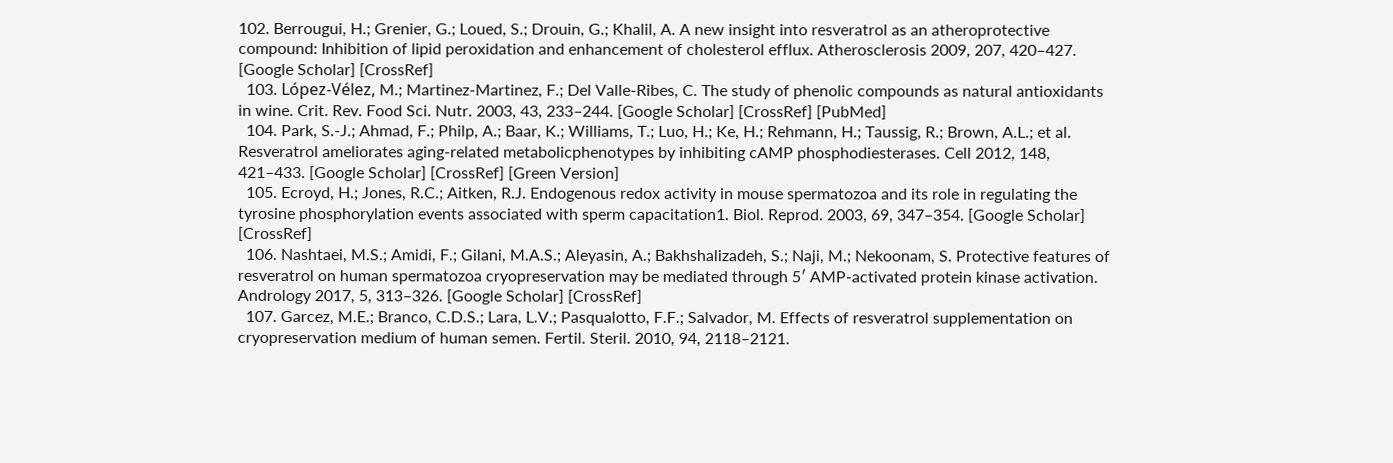102. Berrougui, H.; Grenier, G.; Loued, S.; Drouin, G.; Khalil, A. A new insight into resveratrol as an atheroprotective compound: Inhibition of lipid peroxidation and enhancement of cholesterol efflux. Atherosclerosis 2009, 207, 420–427. [Google Scholar] [CrossRef]
  103. López-Vélez, M.; Martinez-Martinez, F.; Del Valle-Ribes, C. The study of phenolic compounds as natural antioxidants in wine. Crit. Rev. Food Sci. Nutr. 2003, 43, 233–244. [Google Scholar] [CrossRef] [PubMed]
  104. Park, S.-J.; Ahmad, F.; Philp, A.; Baar, K.; Williams, T.; Luo, H.; Ke, H.; Rehmann, H.; Taussig, R.; Brown, A.L.; et al. Resveratrol ameliorates aging-related metabolicphenotypes by inhibiting cAMP phosphodiesterases. Cell 2012, 148, 421–433. [Google Scholar] [CrossRef] [Green Version]
  105. Ecroyd, H.; Jones, R.C.; Aitken, R.J. Endogenous redox activity in mouse spermatozoa and its role in regulating the tyrosine phosphorylation events associated with sperm capacitation1. Biol. Reprod. 2003, 69, 347–354. [Google Scholar] [CrossRef]
  106. Nashtaei, M.S.; Amidi, F.; Gilani, M.A.S.; Aleyasin, A.; Bakhshalizadeh, S.; Naji, M.; Nekoonam, S. Protective features of resveratrol on human spermatozoa cryopreservation may be mediated through 5′ AMP-activated protein kinase activation. Andrology 2017, 5, 313–326. [Google Scholar] [CrossRef]
  107. Garcez, M.E.; Branco, C.D.S.; Lara, L.V.; Pasqualotto, F.F.; Salvador, M. Effects of resveratrol supplementation on cryopreservation medium of human semen. Fertil. Steril. 2010, 94, 2118–2121.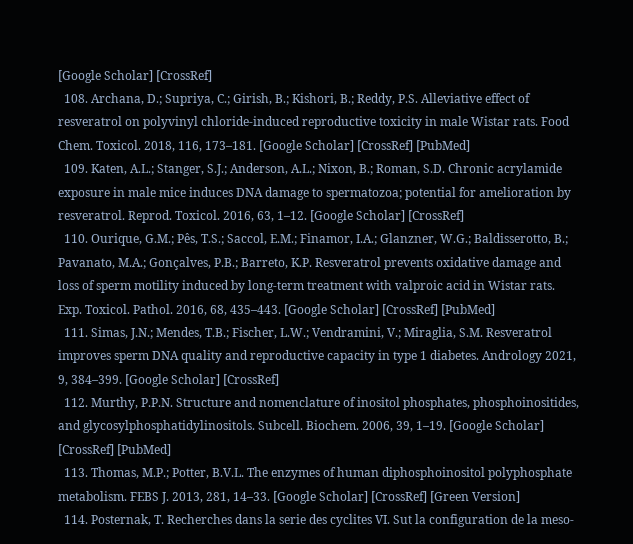[Google Scholar] [CrossRef]
  108. Archana, D.; Supriya, C.; Girish, B.; Kishori, B.; Reddy, P.S. Alleviative effect of resveratrol on polyvinyl chloride-induced reproductive toxicity in male Wistar rats. Food Chem. Toxicol. 2018, 116, 173–181. [Google Scholar] [CrossRef] [PubMed]
  109. Katen, A.L.; Stanger, S.J.; Anderson, A.L.; Nixon, B.; Roman, S.D. Chronic acrylamide exposure in male mice induces DNA damage to spermatozoa; potential for amelioration by resveratrol. Reprod. Toxicol. 2016, 63, 1–12. [Google Scholar] [CrossRef]
  110. Ourique, G.M.; Pês, T.S.; Saccol, E.M.; Finamor, I.A.; Glanzner, W.G.; Baldisserotto, B.; Pavanato, M.A.; Gonçalves, P.B.; Barreto, K.P. Resveratrol prevents oxidative damage and loss of sperm motility induced by long-term treatment with valproic acid in Wistar rats. Exp. Toxicol. Pathol. 2016, 68, 435–443. [Google Scholar] [CrossRef] [PubMed]
  111. Simas, J.N.; Mendes, T.B.; Fischer, L.W.; Vendramini, V.; Miraglia, S.M. Resveratrol improves sperm DNA quality and reproductive capacity in type 1 diabetes. Andrology 2021, 9, 384–399. [Google Scholar] [CrossRef]
  112. Murthy, P.P.N. Structure and nomenclature of inositol phosphates, phosphoinositides, and glycosylphosphatidylinositols. Subcell. Biochem. 2006, 39, 1–19. [Google Scholar] [CrossRef] [PubMed]
  113. Thomas, M.P.; Potter, B.V.L. The enzymes of human diphosphoinositol polyphosphate metabolism. FEBS J. 2013, 281, 14–33. [Google Scholar] [CrossRef] [Green Version]
  114. Posternak, T. Recherches dans la serie des cyclites VI. Sut la configuration de la meso-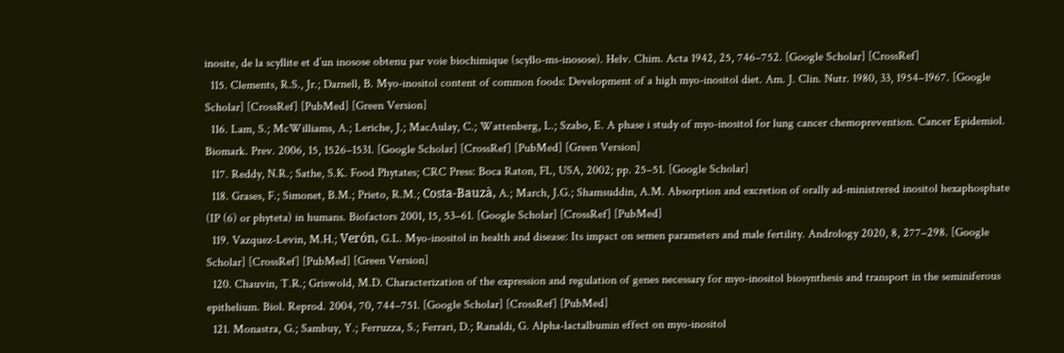inosite, de la scyllite et d’un inosose obtenu par voie biochimique (scyllo-ms-inosose). Helv. Chim. Acta 1942, 25, 746–752. [Google Scholar] [CrossRef]
  115. Clements, R.S., Jr.; Darnell, B. Myo-inositol content of common foods: Development of a high myo-inositol diet. Am. J. Clin. Nutr. 1980, 33, 1954–1967. [Google Scholar] [CrossRef] [PubMed] [Green Version]
  116. Lam, S.; McWilliams, A.; Leriche, J.; MacAulay, C.; Wattenberg, L.; Szabo, E. A phase i study of myo-inositol for lung cancer chemoprevention. Cancer Epidemiol. Biomark. Prev. 2006, 15, 1526–1531. [Google Scholar] [CrossRef] [PubMed] [Green Version]
  117. Reddy, N.R.; Sathe, S.K. Food Phytates; CRC Press: Boca Raton, FL, USA, 2002; pp. 25–51. [Google Scholar]
  118. Grases, F.; Simonet, B.M.; Prieto, R.M.; Costa-Bauzà, A.; March, J.G.; Shamsuddin, A.M. Absorption and excretion of orally ad-ministrered inositol hexaphosphate (IP (6) or phyteta) in humans. Biofactors 2001, 15, 53–61. [Google Scholar] [CrossRef] [PubMed]
  119. Vazquez-Levin, M.H.; Verón, G.L. Myo-inositol in health and disease: Its impact on semen parameters and male fertility. Andrology 2020, 8, 277–298. [Google Scholar] [CrossRef] [PubMed] [Green Version]
  120. Chauvin, T.R.; Griswold, M.D. Characterization of the expression and regulation of genes necessary for myo-inositol biosynthesis and transport in the seminiferous epithelium. Biol. Reprod. 2004, 70, 744–751. [Google Scholar] [CrossRef] [PubMed]
  121. Monastra, G.; Sambuy, Y.; Ferruzza, S.; Ferrari, D.; Ranaldi, G. Alpha-lactalbumin effect on myo-inositol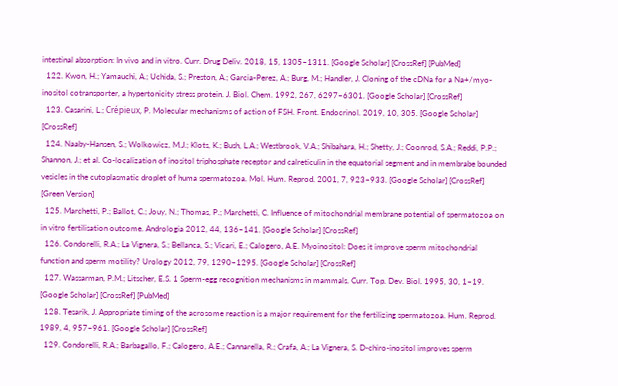intestinal absorption: In vivo and in vitro. Curr. Drug Deliv. 2018, 15, 1305–1311. [Google Scholar] [CrossRef] [PubMed]
  122. Kwon, H.; Yamauchi, A.; Uchida, S.; Preston, A.; Garcia-Perez, A.; Burg, M.; Handler, J. Cloning of the cDNa for a Na+/myo-inositol cotransporter, a hypertonicity stress protein. J. Biol. Chem. 1992, 267, 6297–6301. [Google Scholar] [CrossRef]
  123. Casarini, L.; Crépieux, P. Molecular mechanisms of action of FSH. Front. Endocrinol. 2019, 10, 305. [Google Scholar] [CrossRef]
  124. Naaby-Hansen, S.; Wolkowicz, M.J.; Klots, K.; Bush, L.A.; Westbrook, V.A.; Shibahara, H.; Shetty, J.; Coonrod, S.A.; Reddi, P.P.; Shannon, J.; et al. Co-localization of inositol triphosphate receptor and calreticulin in the equatorial segment and in membrabe bounded vesicles in the cutoplasmatic droplet of huma spermatozoa. Mol. Hum. Reprod. 2001, 7, 923–933. [Google Scholar] [CrossRef] [Green Version]
  125. Marchetti, P.; Ballot, C.; Jouy, N.; Thomas, P.; Marchetti, C. Influence of mitochondrial membrane potential of spermatozoa on in vitro fertilisation outcome. Andrologia 2012, 44, 136–141. [Google Scholar] [CrossRef]
  126. Condorelli, R.A.; La Vignera, S.; Bellanca, S.; Vicari, E.; Calogero, A.E. Myoinositol: Does it improve sperm mitochondrial function and sperm motility? Urology 2012, 79, 1290–1295. [Google Scholar] [CrossRef]
  127. Wassarman, P.M.; Litscher, E.S. 1 Sperm-egg recognition mechanisms in mammals. Curr. Top. Dev. Biol. 1995, 30, 1–19. [Google Scholar] [CrossRef] [PubMed]
  128. Tesarik, J. Appropriate timing of the acrosome reaction is a major requirement for the fertilizing spermatozoa. Hum. Reprod. 1989, 4, 957–961. [Google Scholar] [CrossRef]
  129. Condorelli, R.A.; Barbagallo, F.; Calogero, A.E.; Cannarella, R.; Crafa, A.; La Vignera, S. D-chiro-inositol improves sperm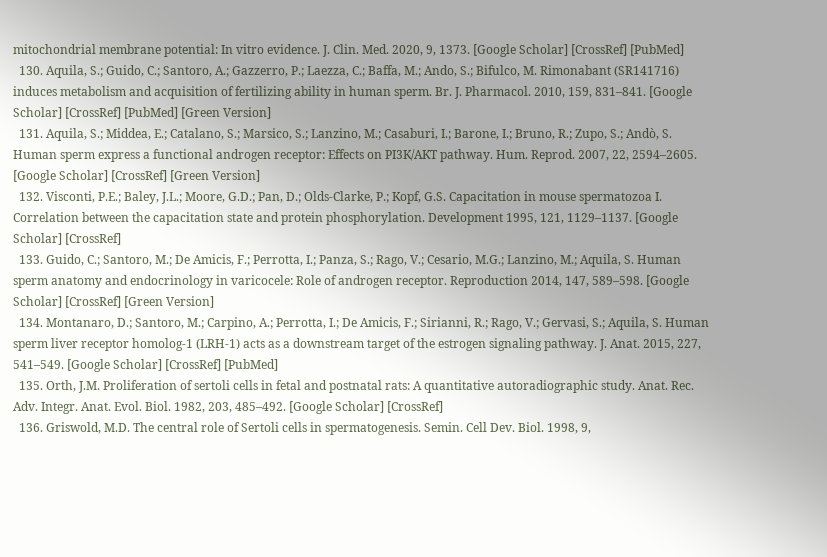mitochondrial membrane potential: In vitro evidence. J. Clin. Med. 2020, 9, 1373. [Google Scholar] [CrossRef] [PubMed]
  130. Aquila, S.; Guido, C.; Santoro, A.; Gazzerro, P.; Laezza, C.; Baffa, M.; Ando, S.; Bifulco, M. Rimonabant (SR141716) induces metabolism and acquisition of fertilizing ability in human sperm. Br. J. Pharmacol. 2010, 159, 831–841. [Google Scholar] [CrossRef] [PubMed] [Green Version]
  131. Aquila, S.; Middea, E.; Catalano, S.; Marsico, S.; Lanzino, M.; Casaburi, I.; Barone, I.; Bruno, R.; Zupo, S.; Andò, S. Human sperm express a functional androgen receptor: Effects on PI3K/AKT pathway. Hum. Reprod. 2007, 22, 2594–2605. [Google Scholar] [CrossRef] [Green Version]
  132. Visconti, P.E.; Baley, J.L.; Moore, G.D.; Pan, D.; Olds-Clarke, P.; Kopf, G.S. Capacitation in mouse spermatozoa I. Correlation between the capacitation state and protein phosphorylation. Development 1995, 121, 1129–1137. [Google Scholar] [CrossRef]
  133. Guido, C.; Santoro, M.; De Amicis, F.; Perrotta, I.; Panza, S.; Rago, V.; Cesario, M.G.; Lanzino, M.; Aquila, S. Human sperm anatomy and endocrinology in varicocele: Role of androgen receptor. Reproduction 2014, 147, 589–598. [Google Scholar] [CrossRef] [Green Version]
  134. Montanaro, D.; Santoro, M.; Carpino, A.; Perrotta, I.; De Amicis, F.; Sirianni, R.; Rago, V.; Gervasi, S.; Aquila, S. Human sperm liver receptor homolog-1 (LRH-1) acts as a downstream target of the estrogen signaling pathway. J. Anat. 2015, 227, 541–549. [Google Scholar] [CrossRef] [PubMed]
  135. Orth, J.M. Proliferation of sertoli cells in fetal and postnatal rats: A quantitative autoradiographic study. Anat. Rec. Adv. Integr. Anat. Evol. Biol. 1982, 203, 485–492. [Google Scholar] [CrossRef]
  136. Griswold, M.D. The central role of Sertoli cells in spermatogenesis. Semin. Cell Dev. Biol. 1998, 9,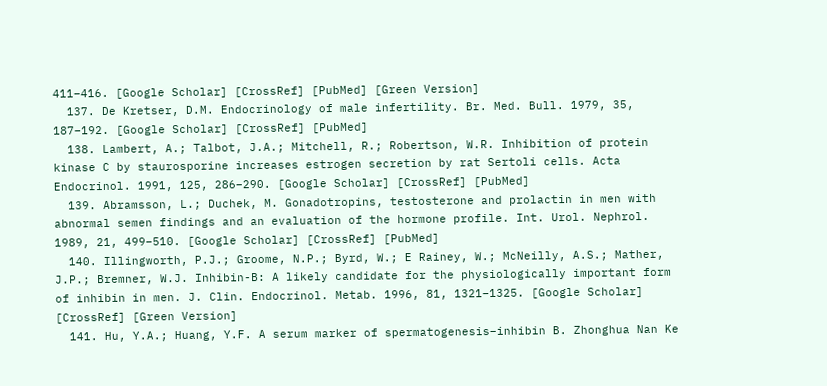411–416. [Google Scholar] [CrossRef] [PubMed] [Green Version]
  137. De Kretser, D.M. Endocrinology of male infertility. Br. Med. Bull. 1979, 35, 187–192. [Google Scholar] [CrossRef] [PubMed]
  138. Lambert, A.; Talbot, J.A.; Mitchell, R.; Robertson, W.R. Inhibition of protein kinase C by staurosporine increases estrogen secretion by rat Sertoli cells. Acta Endocrinol. 1991, 125, 286–290. [Google Scholar] [CrossRef] [PubMed]
  139. Abramsson, L.; Duchek, M. Gonadotropins, testosterone and prolactin in men with abnormal semen findings and an evaluation of the hormone profile. Int. Urol. Nephrol. 1989, 21, 499–510. [Google Scholar] [CrossRef] [PubMed]
  140. Illingworth, P.J.; Groome, N.P.; Byrd, W.; E Rainey, W.; McNeilly, A.S.; Mather, J.P.; Bremner, W.J. Inhibin-B: A likely candidate for the physiologically important form of inhibin in men. J. Clin. Endocrinol. Metab. 1996, 81, 1321–1325. [Google Scholar] [CrossRef] [Green Version]
  141. Hu, Y.A.; Huang, Y.F. A serum marker of spermatogenesis–inhibin B. Zhonghua Nan Ke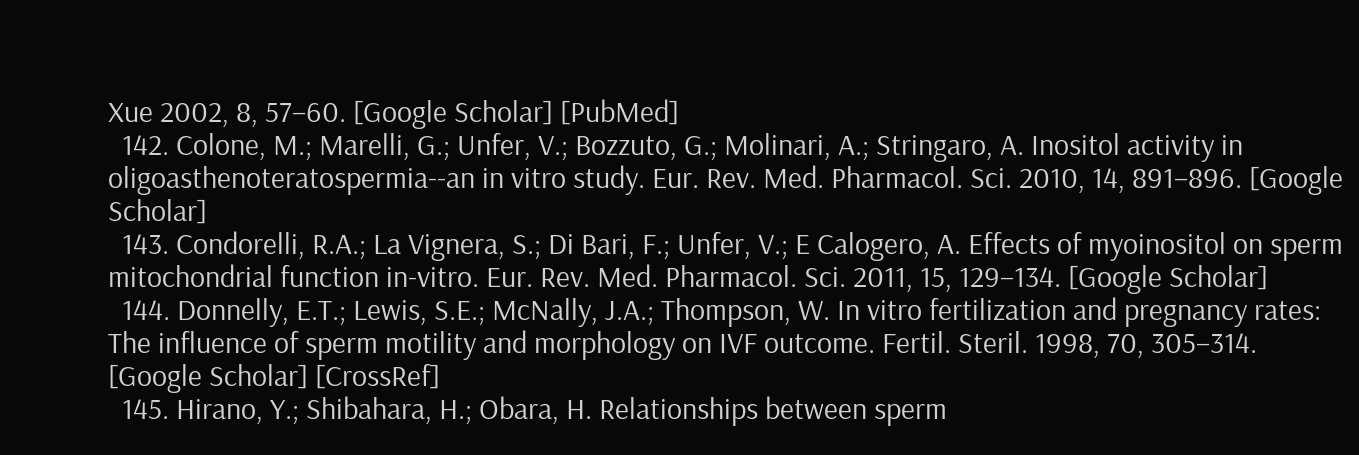Xue 2002, 8, 57–60. [Google Scholar] [PubMed]
  142. Colone, M.; Marelli, G.; Unfer, V.; Bozzuto, G.; Molinari, A.; Stringaro, A. Inositol activity in oligoasthenoteratospermia--an in vitro study. Eur. Rev. Med. Pharmacol. Sci. 2010, 14, 891–896. [Google Scholar]
  143. Condorelli, R.A.; La Vignera, S.; Di Bari, F.; Unfer, V.; E Calogero, A. Effects of myoinositol on sperm mitochondrial function in-vitro. Eur. Rev. Med. Pharmacol. Sci. 2011, 15, 129–134. [Google Scholar]
  144. Donnelly, E.T.; Lewis, S.E.; McNally, J.A.; Thompson, W. In vitro fertilization and pregnancy rates: The influence of sperm motility and morphology on IVF outcome. Fertil. Steril. 1998, 70, 305–314. [Google Scholar] [CrossRef]
  145. Hirano, Y.; Shibahara, H.; Obara, H. Relationships between sperm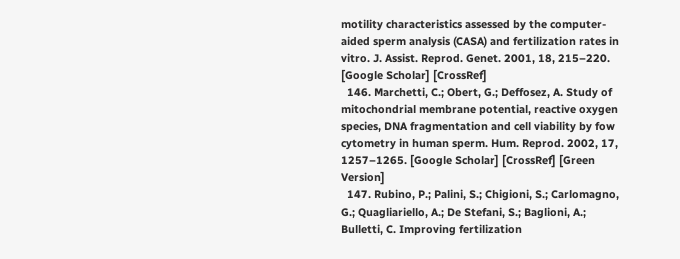motility characteristics assessed by the computer-aided sperm analysis (CASA) and fertilization rates in vitro. J. Assist. Reprod. Genet. 2001, 18, 215–220. [Google Scholar] [CrossRef]
  146. Marchetti, C.; Obert, G.; Deffosez, A. Study of mitochondrial membrane potential, reactive oxygen species, DNA fragmentation and cell viability by fow cytometry in human sperm. Hum. Reprod. 2002, 17, 1257–1265. [Google Scholar] [CrossRef] [Green Version]
  147. Rubino, P.; Palini, S.; Chigioni, S.; Carlomagno, G.; Quagliariello, A.; De Stefani, S.; Baglioni, A.; Bulletti, C. Improving fertilization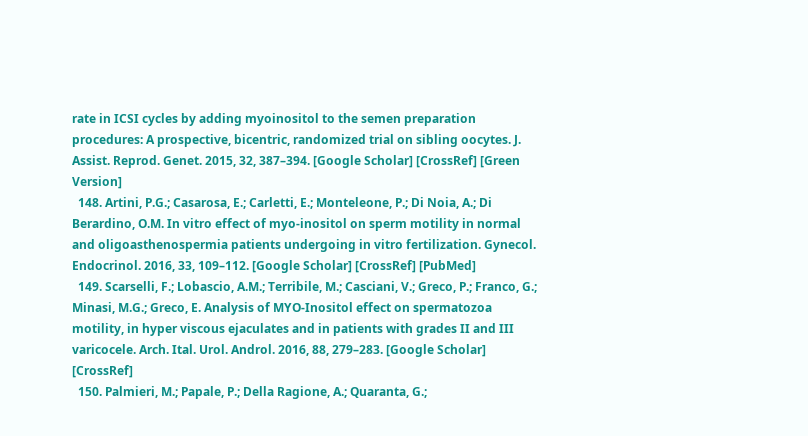rate in ICSI cycles by adding myoinositol to the semen preparation procedures: A prospective, bicentric, randomized trial on sibling oocytes. J. Assist. Reprod. Genet. 2015, 32, 387–394. [Google Scholar] [CrossRef] [Green Version]
  148. Artini, P.G.; Casarosa, E.; Carletti, E.; Monteleone, P.; Di Noia, A.; Di Berardino, O.M. In vitro effect of myo-inositol on sperm motility in normal and oligoasthenospermia patients undergoing in vitro fertilization. Gynecol. Endocrinol. 2016, 33, 109–112. [Google Scholar] [CrossRef] [PubMed]
  149. Scarselli, F.; Lobascio, A.M.; Terribile, M.; Casciani, V.; Greco, P.; Franco, G.; Minasi, M.G.; Greco, E. Analysis of MYO-Inositol effect on spermatozoa motility, in hyper viscous ejaculates and in patients with grades II and III varicocele. Arch. Ital. Urol. Androl. 2016, 88, 279–283. [Google Scholar] [CrossRef]
  150. Palmieri, M.; Papale, P.; Della Ragione, A.; Quaranta, G.;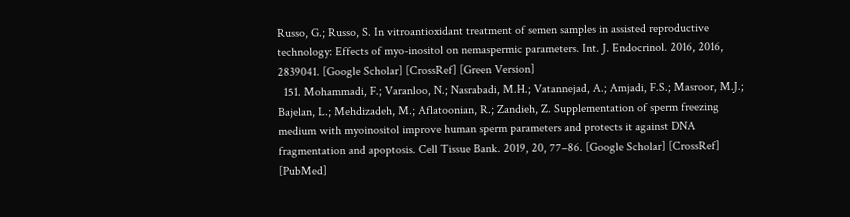Russo, G.; Russo, S. In vitroantioxidant treatment of semen samples in assisted reproductive technology: Effects of myo-inositol on nemaspermic parameters. Int. J. Endocrinol. 2016, 2016, 2839041. [Google Scholar] [CrossRef] [Green Version]
  151. Mohammadi, F.; Varanloo, N.; Nasrabadi, M.H.; Vatannejad, A.; Amjadi, F.S.; Masroor, M.J.; Bajelan, L.; Mehdizadeh, M.; Aflatoonian, R.; Zandieh, Z. Supplementation of sperm freezing medium with myoinositol improve human sperm parameters and protects it against DNA fragmentation and apoptosis. Cell Tissue Bank. 2019, 20, 77–86. [Google Scholar] [CrossRef] [PubMed]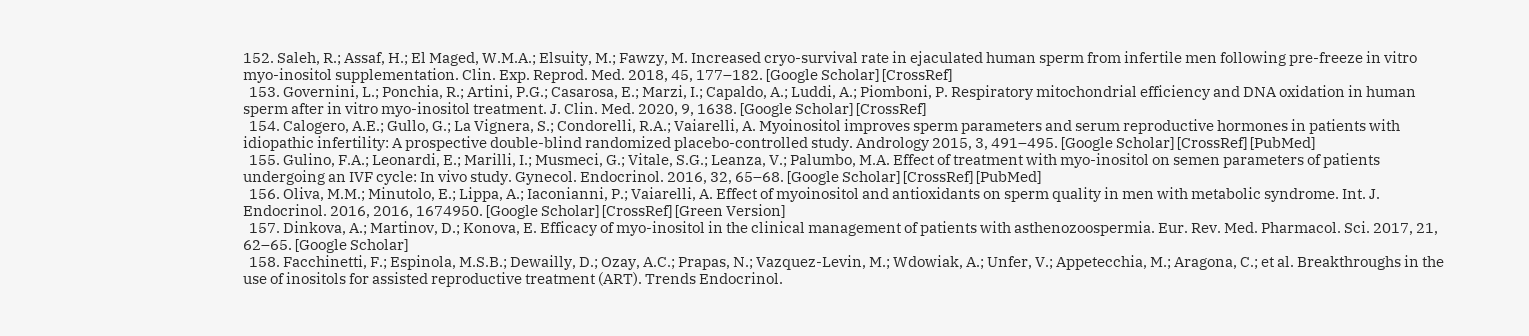152. Saleh, R.; Assaf, H.; El Maged, W.M.A.; Elsuity, M.; Fawzy, M. Increased cryo-survival rate in ejaculated human sperm from infertile men following pre-freeze in vitro myo-inositol supplementation. Clin. Exp. Reprod. Med. 2018, 45, 177–182. [Google Scholar] [CrossRef]
  153. Governini, L.; Ponchia, R.; Artini, P.G.; Casarosa, E.; Marzi, I.; Capaldo, A.; Luddi, A.; Piomboni, P. Respiratory mitochondrial efficiency and DNA oxidation in human sperm after in vitro myo-inositol treatment. J. Clin. Med. 2020, 9, 1638. [Google Scholar] [CrossRef]
  154. Calogero, A.E.; Gullo, G.; La Vignera, S.; Condorelli, R.A.; Vaiarelli, A. Myoinositol improves sperm parameters and serum reproductive hormones in patients with idiopathic infertility: A prospective double-blind randomized placebo-controlled study. Andrology 2015, 3, 491–495. [Google Scholar] [CrossRef] [PubMed]
  155. Gulino, F.A.; Leonardi, E.; Marilli, I.; Musmeci, G.; Vitale, S.G.; Leanza, V.; Palumbo, M.A. Effect of treatment with myo-inositol on semen parameters of patients undergoing an IVF cycle: In vivo study. Gynecol. Endocrinol. 2016, 32, 65–68. [Google Scholar] [CrossRef] [PubMed]
  156. Oliva, M.M.; Minutolo, E.; Lippa, A.; Iaconianni, P.; Vaiarelli, A. Effect of myoinositol and antioxidants on sperm quality in men with metabolic syndrome. Int. J. Endocrinol. 2016, 2016, 1674950. [Google Scholar] [CrossRef] [Green Version]
  157. Dinkova, A.; Martinov, D.; Konova, E. Efficacy of myo-inositol in the clinical management of patients with asthenozoospermia. Eur. Rev. Med. Pharmacol. Sci. 2017, 21, 62–65. [Google Scholar]
  158. Facchinetti, F.; Espinola, M.S.B.; Dewailly, D.; Ozay, A.C.; Prapas, N.; Vazquez-Levin, M.; Wdowiak, A.; Unfer, V.; Appetecchia, M.; Aragona, C.; et al. Breakthroughs in the use of inositols for assisted reproductive treatment (ART). Trends Endocrinol.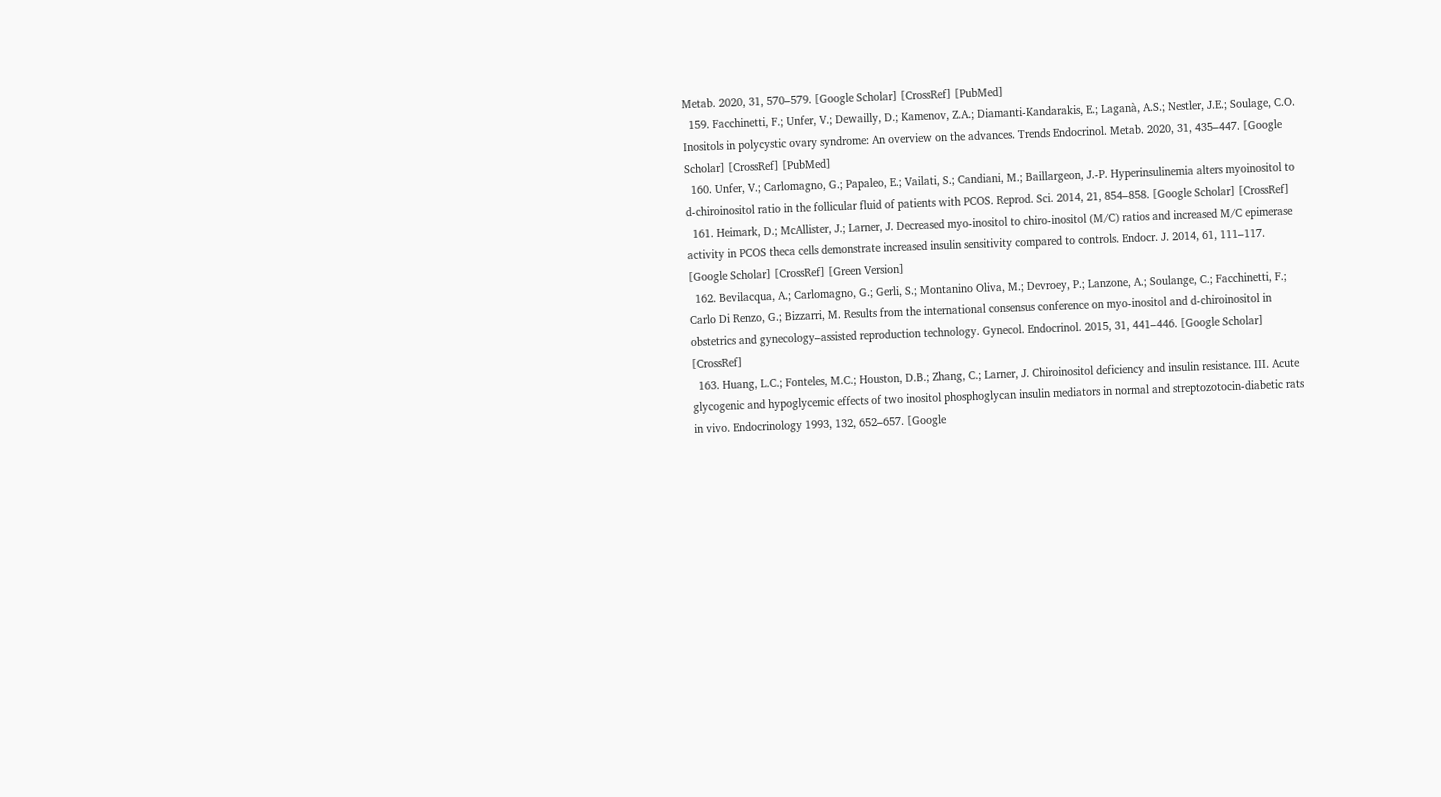Metab. 2020, 31, 570–579. [Google Scholar] [CrossRef] [PubMed]
  159. Facchinetti, F.; Unfer, V.; Dewailly, D.; Kamenov, Z.A.; Diamanti-Kandarakis, E.; Laganà, A.S.; Nestler, J.E.; Soulage, C.O. Inositols in polycystic ovary syndrome: An overview on the advances. Trends Endocrinol. Metab. 2020, 31, 435–447. [Google Scholar] [CrossRef] [PubMed]
  160. Unfer, V.; Carlomagno, G.; Papaleo, E.; Vailati, S.; Candiani, M.; Baillargeon, J.-P. Hyperinsulinemia alters myoinositol to d-chiroinositol ratio in the follicular fluid of patients with PCOS. Reprod. Sci. 2014, 21, 854–858. [Google Scholar] [CrossRef]
  161. Heimark, D.; McAllister, J.; Larner, J. Decreased myo-inositol to chiro-inositol (M/C) ratios and increased M/C epimerase activity in PCOS theca cells demonstrate increased insulin sensitivity compared to controls. Endocr. J. 2014, 61, 111–117. [Google Scholar] [CrossRef] [Green Version]
  162. Bevilacqua, A.; Carlomagno, G.; Gerli, S.; Montanino Oliva, M.; Devroey, P.; Lanzone, A.; Soulange, C.; Facchinetti, F.; Carlo Di Renzo, G.; Bizzarri, M. Results from the international consensus conference on myo-inositol and d-chiroinositol in obstetrics and gynecology–assisted reproduction technology. Gynecol. Endocrinol. 2015, 31, 441–446. [Google Scholar] [CrossRef]
  163. Huang, L.C.; Fonteles, M.C.; Houston, D.B.; Zhang, C.; Larner, J. Chiroinositol deficiency and insulin resistance. III. Acute glycogenic and hypoglycemic effects of two inositol phosphoglycan insulin mediators in normal and streptozotocin-diabetic rats in vivo. Endocrinology 1993, 132, 652–657. [Google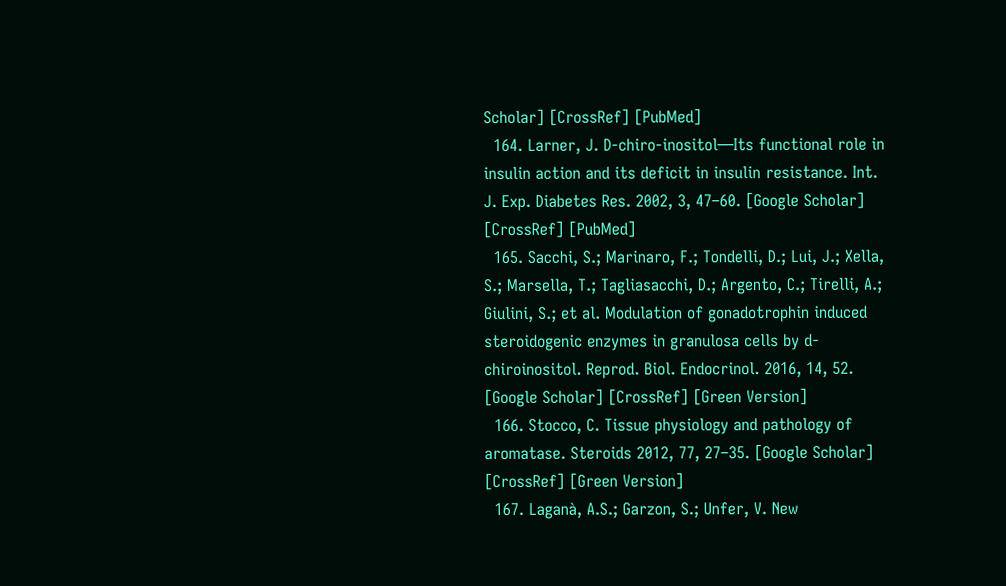Scholar] [CrossRef] [PubMed]
  164. Larner, J. D-chiro-inositol—Its functional role in insulin action and its deficit in insulin resistance. Int. J. Exp. Diabetes Res. 2002, 3, 47–60. [Google Scholar] [CrossRef] [PubMed]
  165. Sacchi, S.; Marinaro, F.; Tondelli, D.; Lui, J.; Xella, S.; Marsella, T.; Tagliasacchi, D.; Argento, C.; Tirelli, A.; Giulini, S.; et al. Modulation of gonadotrophin induced steroidogenic enzymes in granulosa cells by d-chiroinositol. Reprod. Biol. Endocrinol. 2016, 14, 52. [Google Scholar] [CrossRef] [Green Version]
  166. Stocco, C. Tissue physiology and pathology of aromatase. Steroids 2012, 77, 27–35. [Google Scholar] [CrossRef] [Green Version]
  167. Laganà, A.S.; Garzon, S.; Unfer, V. New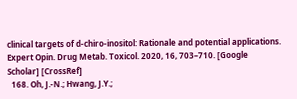clinical targets of d-chiro-inositol: Rationale and potential applications. Expert Opin. Drug Metab. Toxicol. 2020, 16, 703–710. [Google Scholar] [CrossRef]
  168. Oh, J.-N.; Hwang, J.Y.;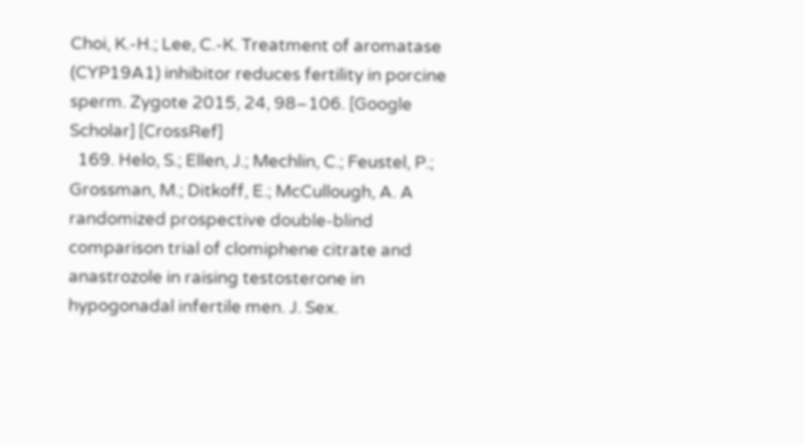Choi, K.-H.; Lee, C.-K. Treatment of aromatase (CYP19A1) inhibitor reduces fertility in porcine sperm. Zygote 2015, 24, 98–106. [Google Scholar] [CrossRef]
  169. Helo, S.; Ellen, J.; Mechlin, C.; Feustel, P.; Grossman, M.; Ditkoff, E.; McCullough, A. A randomized prospective double-blind comparison trial of clomiphene citrate and anastrozole in raising testosterone in hypogonadal infertile men. J. Sex.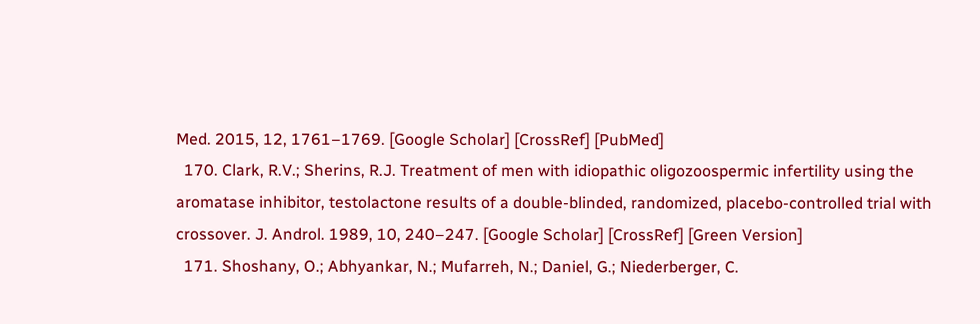Med. 2015, 12, 1761–1769. [Google Scholar] [CrossRef] [PubMed]
  170. Clark, R.V.; Sherins, R.J. Treatment of men with idiopathic oligozoospermic infertility using the aromatase inhibitor, testolactone results of a double-blinded, randomized, placebo-controlled trial with crossover. J. Androl. 1989, 10, 240–247. [Google Scholar] [CrossRef] [Green Version]
  171. Shoshany, O.; Abhyankar, N.; Mufarreh, N.; Daniel, G.; Niederberger, C.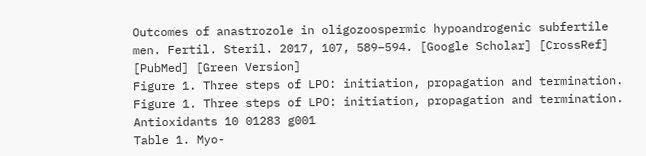Outcomes of anastrozole in oligozoospermic hypoandrogenic subfertile men. Fertil. Steril. 2017, 107, 589–594. [Google Scholar] [CrossRef] [PubMed] [Green Version]
Figure 1. Three steps of LPO: initiation, propagation and termination.
Figure 1. Three steps of LPO: initiation, propagation and termination.
Antioxidants 10 01283 g001
Table 1. Myo-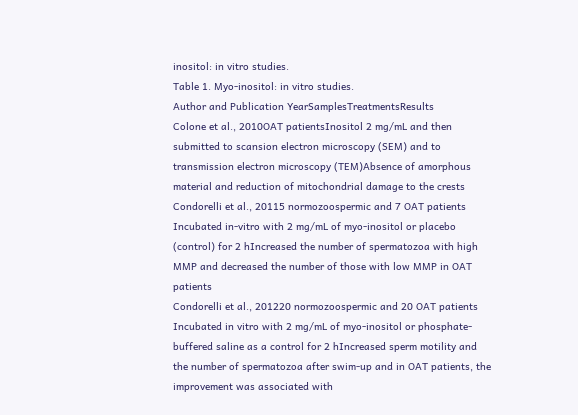inositol: in vitro studies.
Table 1. Myo-inositol: in vitro studies.
Author and Publication YearSamplesTreatmentsResults
Colone et al., 2010OAT patientsInositol 2 mg/mL and then submitted to scansion electron microscopy (SEM) and to transmission electron microscopy (TEM)Absence of amorphous material and reduction of mitochondrial damage to the crests
Condorelli et al., 20115 normozoospermic and 7 OAT patients Incubated in-vitro with 2 mg/mL of myo-inositol or placebo (control) for 2 hIncreased the number of spermatozoa with high MMP and decreased the number of those with low MMP in OAT patients
Condorelli et al., 201220 normozoospermic and 20 OAT patients Incubated in vitro with 2 mg/mL of myo-inositol or phosphate-buffered saline as a control for 2 hIncreased sperm motility and the number of spermatozoa after swim-up and in OAT patients, the improvement was associated with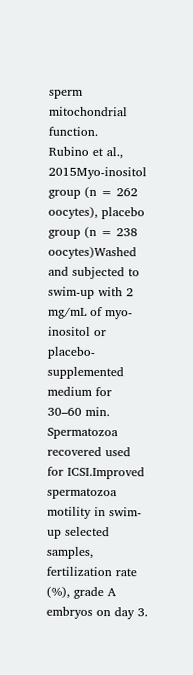sperm mitochondrial function.
Rubino et al., 2015Myo-inositol group (n = 262 oocytes), placebo group (n = 238 oocytes)Washed and subjected to swim-up with 2 mg/mL of myo-inositol or placebo-supplemented medium for 30–60 min. Spermatozoa recovered used for ICSI.Improved spermatozoa motility in swim-up selected samples, fertilization rate (%), grade A embryos on day 3.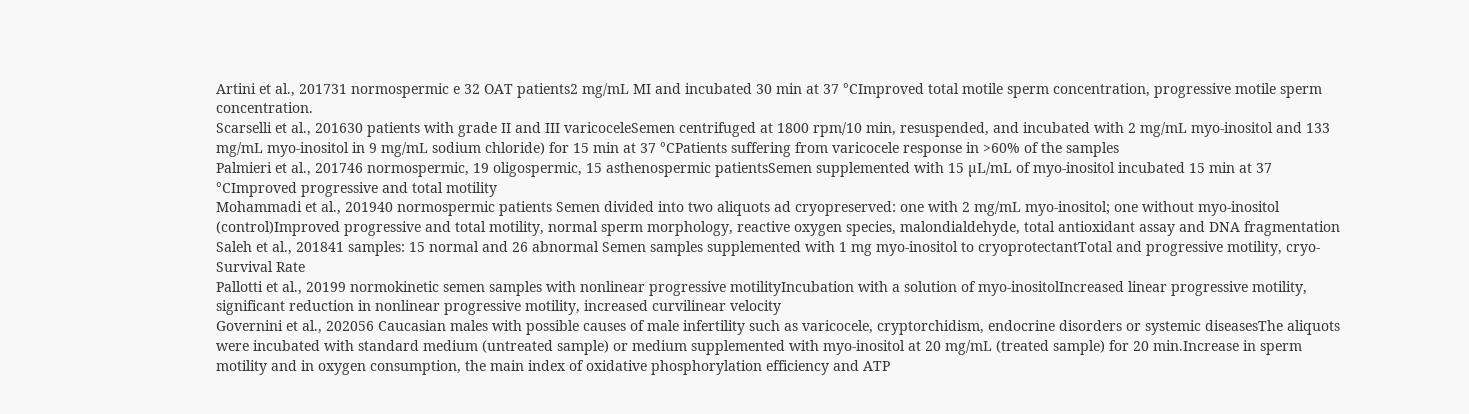Artini et al., 201731 normospermic e 32 OAT patients2 mg/mL MI and incubated 30 min at 37 °CImproved total motile sperm concentration, progressive motile sperm concentration.
Scarselli et al., 201630 patients with grade II and III varicoceleSemen centrifuged at 1800 rpm/10 min, resuspended, and incubated with 2 mg/mL myo-inositol and 133 mg/mL myo-inositol in 9 mg/mL sodium chloride) for 15 min at 37 °CPatients suffering from varicocele response in >60% of the samples
Palmieri et al., 201746 normospermic, 19 oligospermic, 15 asthenospermic patientsSemen supplemented with 15 µL/mL of myo-inositol incubated 15 min at 37 °CImproved progressive and total motility
Mohammadi et al., 201940 normospermic patients Semen divided into two aliquots ad cryopreserved: one with 2 mg/mL myo-inositol; one without myo-inositol (control)Improved progressive and total motility, normal sperm morphology, reactive oxygen species, malondialdehyde, total antioxidant assay and DNA fragmentation
Saleh et al., 201841 samples: 15 normal and 26 abnormal Semen samples supplemented with 1 mg myo-inositol to cryoprotectantTotal and progressive motility, cryo-Survival Rate
Pallotti et al., 20199 normokinetic semen samples with nonlinear progressive motilityIncubation with a solution of myo-inositolIncreased linear progressive motility, significant reduction in nonlinear progressive motility, increased curvilinear velocity
Governini et al., 202056 Caucasian males with possible causes of male infertility such as varicocele, cryptorchidism, endocrine disorders or systemic diseasesThe aliquots were incubated with standard medium (untreated sample) or medium supplemented with myo-inositol at 20 mg/mL (treated sample) for 20 min.Increase in sperm motility and in oxygen consumption, the main index of oxidative phosphorylation efficiency and ATP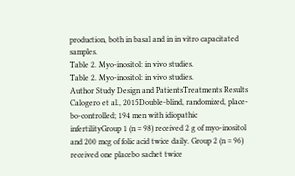production, both in basal and in in vitro capacitated samples.
Table 2. Myo-inositol: in vivo studies.
Table 2. Myo-inositol: in vivo studies.
Author Study Design and PatientsTreatments Results
Calogero et al., 2015Double-blind, randomized, place-bo-controlled; 194 men with idiopathic infertilityGroup 1 (n = 98) received 2 g of myo-inositol and 200 mcg of folic acid twice daily. Group 2 (n = 96) received one placebo sachet twice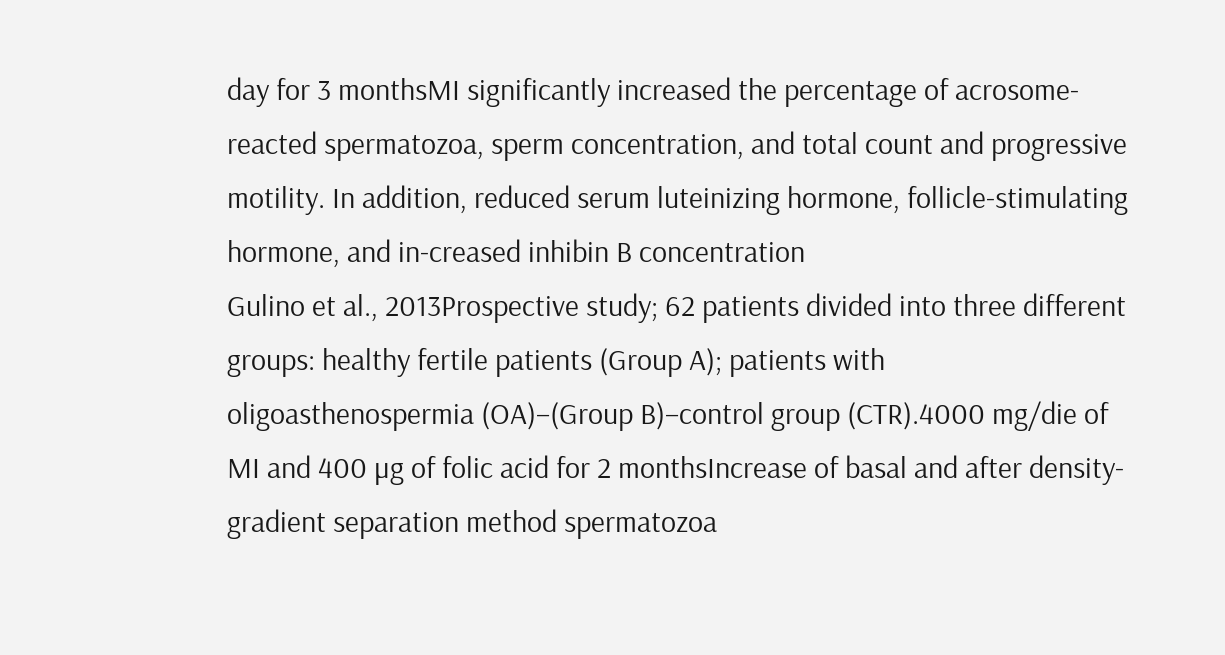day for 3 monthsMI significantly increased the percentage of acrosome-reacted spermatozoa, sperm concentration, and total count and progressive motility. In addition, reduced serum luteinizing hormone, follicle-stimulating hormone, and in-creased inhibin B concentration
Gulino et al., 2013Prospective study; 62 patients divided into three different groups: healthy fertile patients (Group A); patients with oligoasthenospermia (OA)–(Group B)–control group (CTR).4000 mg/die of MI and 400 µg of folic acid for 2 monthsIncrease of basal and after density-gradient separation method spermatozoa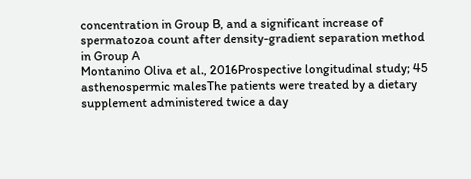concentration in Group B, and a significant increase of spermatozoa count after density-gradient separation method in Group A
Montanino Oliva et al., 2016Prospective longitudinal study; 45 asthenospermic malesThe patients were treated by a dietary supplement administered twice a day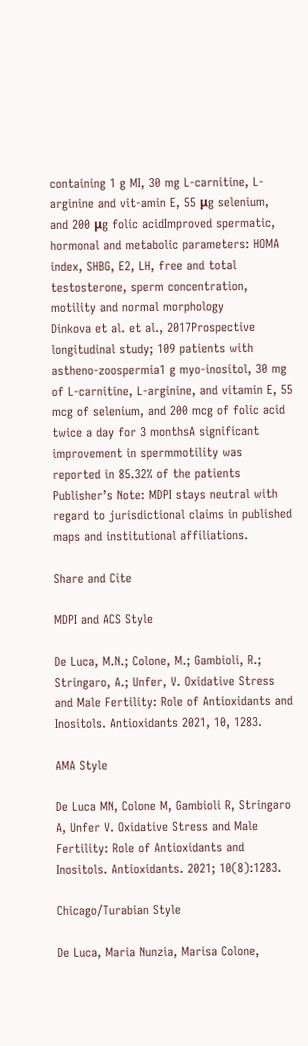containing 1 g MI, 30 mg L-carnitine, L-arginine and vit-amin E, 55 μg selenium, and 200 μg folic acidImproved spermatic, hormonal and metabolic parameters: HOMA index, SHBG, E2, LH, free and total testosterone, sperm concentration, motility and normal morphology
Dinkova et al. et al., 2017Prospective longitudinal study; 109 patients with astheno-zoospermia1 g myo-inositol, 30 mg of L-carnitine, L-arginine, and vitamin E, 55 mcg of selenium, and 200 mcg of folic acid twice a day for 3 monthsA significant improvement in spermmotility was reported in 85.32% of the patients
Publisher’s Note: MDPI stays neutral with regard to jurisdictional claims in published maps and institutional affiliations.

Share and Cite

MDPI and ACS Style

De Luca, M.N.; Colone, M.; Gambioli, R.; Stringaro, A.; Unfer, V. Oxidative Stress and Male Fertility: Role of Antioxidants and Inositols. Antioxidants 2021, 10, 1283.

AMA Style

De Luca MN, Colone M, Gambioli R, Stringaro A, Unfer V. Oxidative Stress and Male Fertility: Role of Antioxidants and Inositols. Antioxidants. 2021; 10(8):1283.

Chicago/Turabian Style

De Luca, Maria Nunzia, Marisa Colone,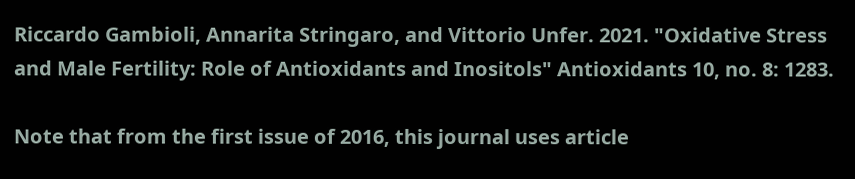Riccardo Gambioli, Annarita Stringaro, and Vittorio Unfer. 2021. "Oxidative Stress and Male Fertility: Role of Antioxidants and Inositols" Antioxidants 10, no. 8: 1283.

Note that from the first issue of 2016, this journal uses article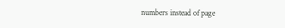numbers instead of page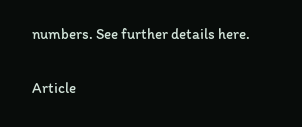numbers. See further details here.

Article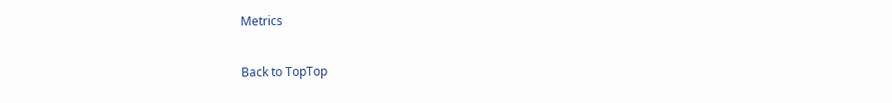Metrics

Back to TopTop